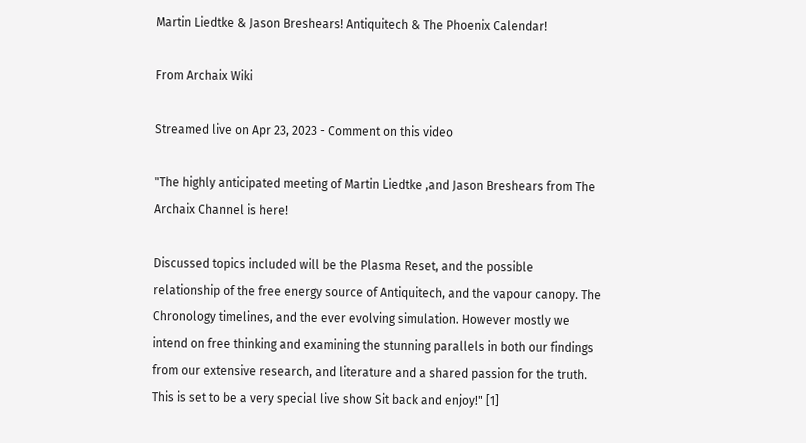Martin Liedtke & Jason Breshears! Antiquitech & The Phoenix Calendar!

From Archaix Wiki

Streamed live on Apr 23, 2023 - Comment on this video

"The highly anticipated meeting of Martin Liedtke ,and Jason Breshears from The Archaix Channel is here!

Discussed topics included will be the Plasma Reset, and the possible relationship of the free energy source of Antiquitech, and the vapour canopy. The Chronology timelines, and the ever evolving simulation. However mostly we intend on free thinking and examining the stunning parallels in both our findings from our extensive research, and literature and a shared passion for the truth. This is set to be a very special live show Sit back and enjoy!" [1]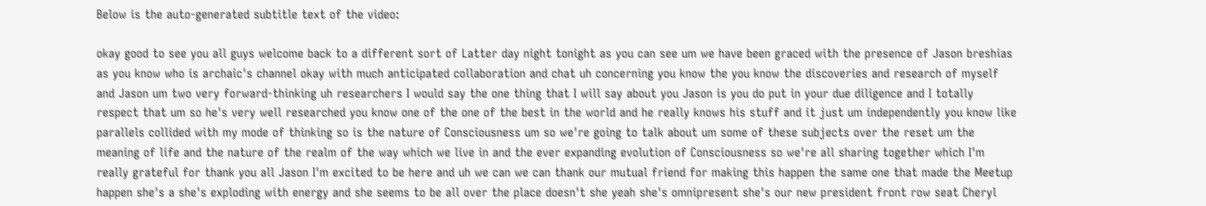Below is the auto-generated subtitle text of the video:

okay good to see you all guys welcome back to a different sort of Latter day night tonight as you can see um we have been graced with the presence of Jason breshias as you know who is archaic's channel okay with much anticipated collaboration and chat uh concerning you know the you know the discoveries and research of myself and Jason um two very forward-thinking uh researchers I would say the one thing that I will say about you Jason is you do put in your due diligence and I totally respect that um so he's very well researched you know one of the one of the best in the world and he really knows his stuff and it just um independently you know like parallels collided with my mode of thinking so is the nature of Consciousness um so we're going to talk about um some of these subjects over the reset um the meaning of life and the nature of the realm of the way which we live in and the ever expanding evolution of Consciousness so we're all sharing together which I'm really grateful for thank you all Jason I'm excited to be here and uh we can we can thank our mutual friend for making this happen the same one that made the Meetup happen she's a she's exploding with energy and she seems to be all over the place doesn't she yeah she's omnipresent she's our new president front row seat Cheryl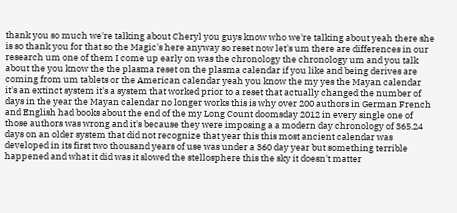thank you so much we're talking about Cheryl you guys know who we're talking about yeah there she is so thank you for that so the Magic's here anyway so reset now let's um there are differences in our research um one of them I come up early on was the chronology the chronology um and you talk about the you know the the plasma reset on the plasma calendar if you like and being derives are coming from um tablets or the American calendar yeah you know the my yes the Mayan calendar it's an extinct system it's a system that worked prior to a reset that actually changed the number of days in the year the Mayan calendar no longer works this is why over 200 authors in German French and English had books about the end of the my Long Count doomsday 2012 in every single one of those authors was wrong and it's because they were imposing a a modern day chronology of 365.24 days on an older system that did not recognize that year this this most ancient calendar was developed in its first two thousand years of use was under a 360 day year but something terrible happened and what it did was it slowed the stellosphere this the sky it doesn't matter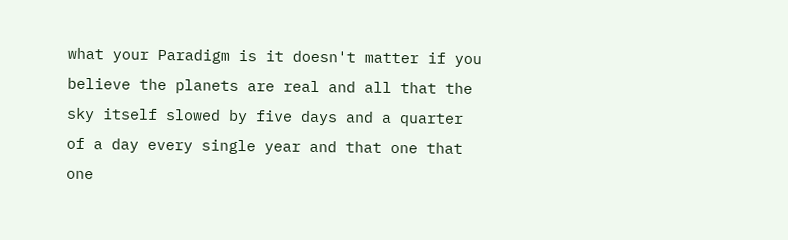what your Paradigm is it doesn't matter if you believe the planets are real and all that the sky itself slowed by five days and a quarter of a day every single year and that one that one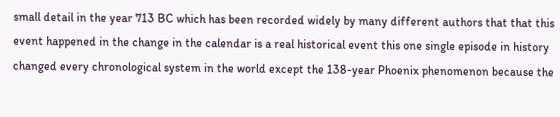small detail in the year 713 BC which has been recorded widely by many different authors that that this event happened in the change in the calendar is a real historical event this one single episode in history changed every chronological system in the world except the 138-year Phoenix phenomenon because the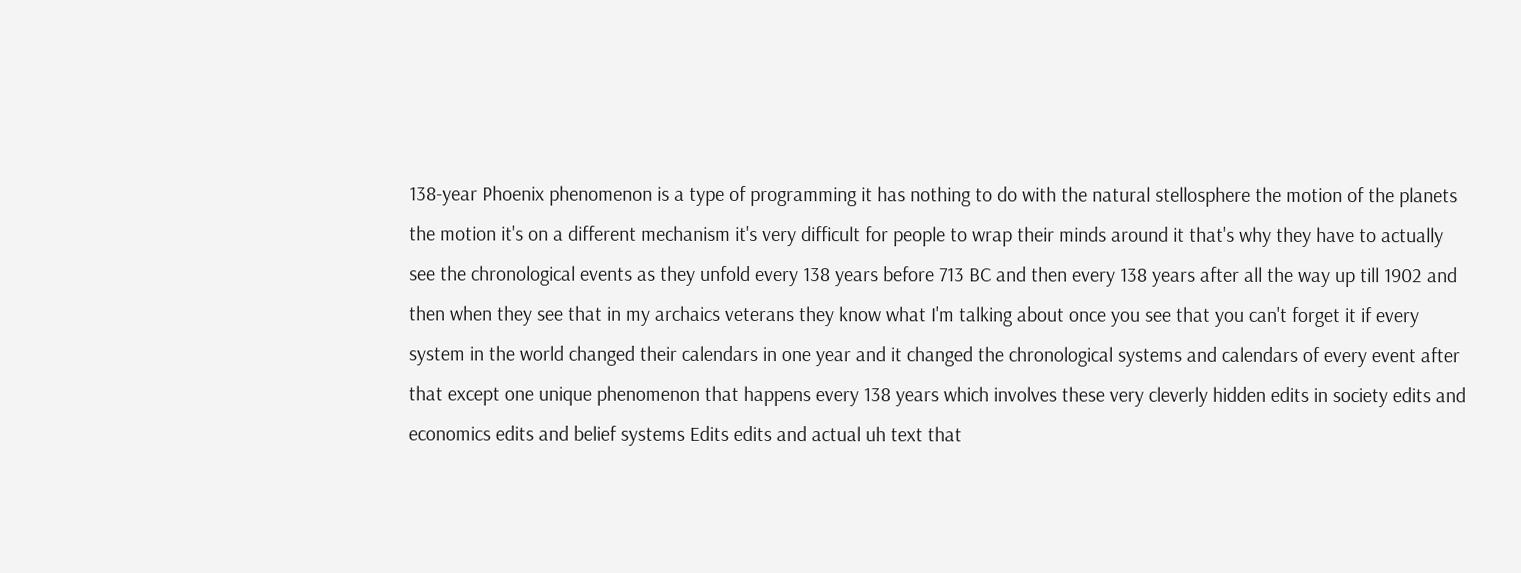138-year Phoenix phenomenon is a type of programming it has nothing to do with the natural stellosphere the motion of the planets the motion it's on a different mechanism it's very difficult for people to wrap their minds around it that's why they have to actually see the chronological events as they unfold every 138 years before 713 BC and then every 138 years after all the way up till 1902 and then when they see that in my archaics veterans they know what I'm talking about once you see that you can't forget it if every system in the world changed their calendars in one year and it changed the chronological systems and calendars of every event after that except one unique phenomenon that happens every 138 years which involves these very cleverly hidden edits in society edits and economics edits and belief systems Edits edits and actual uh text that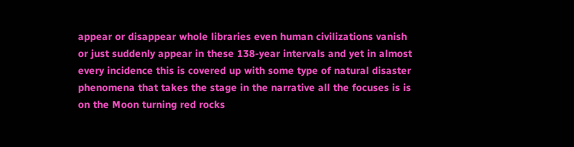appear or disappear whole libraries even human civilizations vanish or just suddenly appear in these 138-year intervals and yet in almost every incidence this is covered up with some type of natural disaster phenomena that takes the stage in the narrative all the focuses is is on the Moon turning red rocks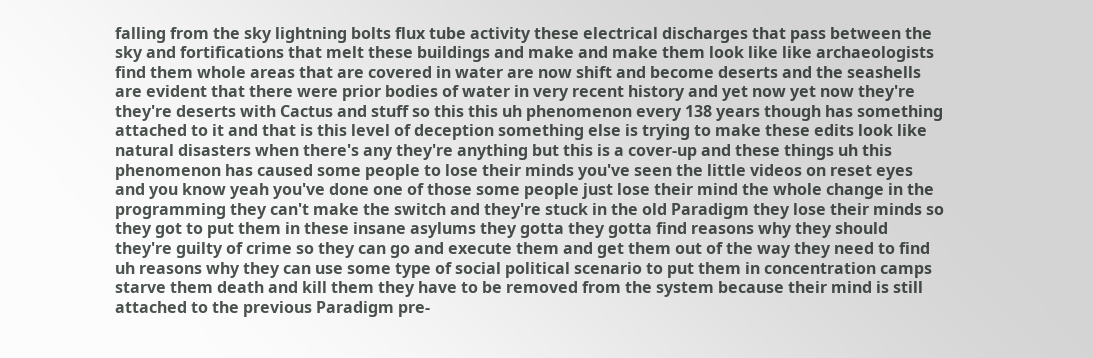falling from the sky lightning bolts flux tube activity these electrical discharges that pass between the sky and fortifications that melt these buildings and make and make them look like like archaeologists find them whole areas that are covered in water are now shift and become deserts and the seashells are evident that there were prior bodies of water in very recent history and yet now yet now they're they're deserts with Cactus and stuff so this this uh phenomenon every 138 years though has something attached to it and that is this level of deception something else is trying to make these edits look like natural disasters when there's any they're anything but this is a cover-up and these things uh this phenomenon has caused some people to lose their minds you've seen the little videos on reset eyes and you know yeah you've done one of those some people just lose their mind the whole change in the programming they can't make the switch and they're stuck in the old Paradigm they lose their minds so they got to put them in these insane asylums they gotta they gotta find reasons why they should they're guilty of crime so they can go and execute them and get them out of the way they need to find uh reasons why they can use some type of social political scenario to put them in concentration camps starve them death and kill them they have to be removed from the system because their mind is still attached to the previous Paradigm pre-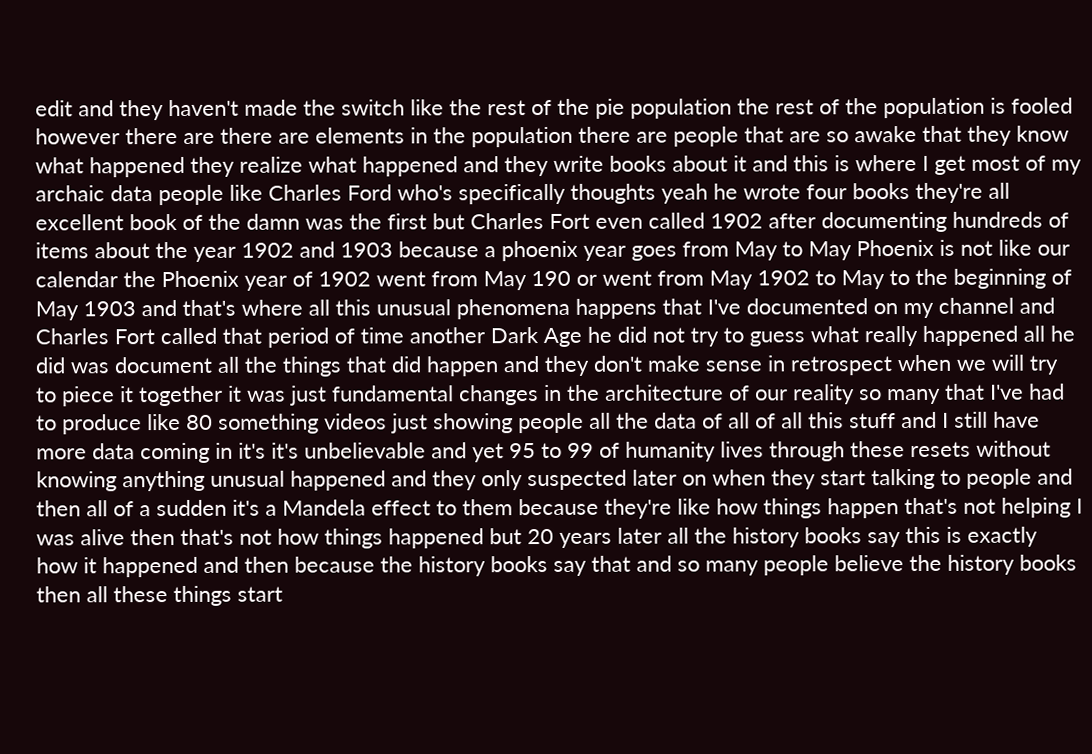edit and they haven't made the switch like the rest of the pie population the rest of the population is fooled however there are there are elements in the population there are people that are so awake that they know what happened they realize what happened and they write books about it and this is where I get most of my archaic data people like Charles Ford who's specifically thoughts yeah he wrote four books they're all excellent book of the damn was the first but Charles Fort even called 1902 after documenting hundreds of items about the year 1902 and 1903 because a phoenix year goes from May to May Phoenix is not like our calendar the Phoenix year of 1902 went from May 190 or went from May 1902 to May to the beginning of May 1903 and that's where all this unusual phenomena happens that I've documented on my channel and Charles Fort called that period of time another Dark Age he did not try to guess what really happened all he did was document all the things that did happen and they don't make sense in retrospect when we will try to piece it together it was just fundamental changes in the architecture of our reality so many that I've had to produce like 80 something videos just showing people all the data of all of all this stuff and I still have more data coming in it's it's unbelievable and yet 95 to 99 of humanity lives through these resets without knowing anything unusual happened and they only suspected later on when they start talking to people and then all of a sudden it's a Mandela effect to them because they're like how things happen that's not helping I was alive then that's not how things happened but 20 years later all the history books say this is exactly how it happened and then because the history books say that and so many people believe the history books then all these things start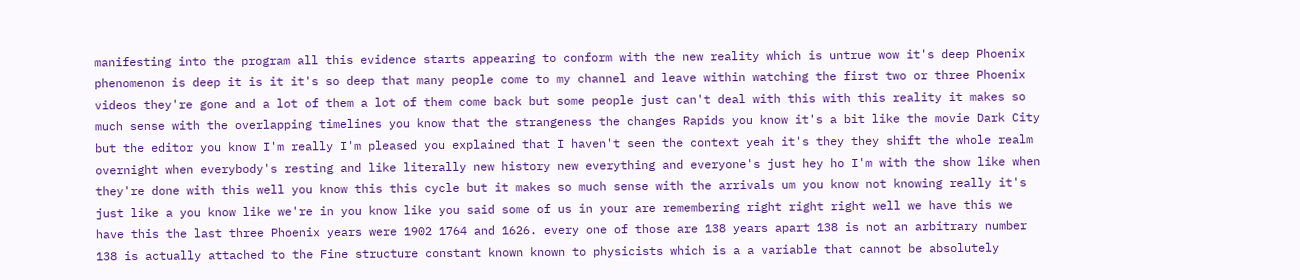manifesting into the program all this evidence starts appearing to conform with the new reality which is untrue wow it's deep Phoenix phenomenon is deep it is it it's so deep that many people come to my channel and leave within watching the first two or three Phoenix videos they're gone and a lot of them a lot of them come back but some people just can't deal with this with this reality it makes so much sense with the overlapping timelines you know that the strangeness the changes Rapids you know it's a bit like the movie Dark City but the editor you know I'm really I'm pleased you explained that I haven't seen the context yeah it's they they shift the whole realm overnight when everybody's resting and like literally new history new everything and everyone's just hey ho I'm with the show like when they're done with this well you know this this cycle but it makes so much sense with the arrivals um you know not knowing really it's just like a you know like we're in you know like you said some of us in your are remembering right right right well we have this we have this the last three Phoenix years were 1902 1764 and 1626. every one of those are 138 years apart 138 is not an arbitrary number 138 is actually attached to the Fine structure constant known known to physicists which is a a variable that cannot be absolutely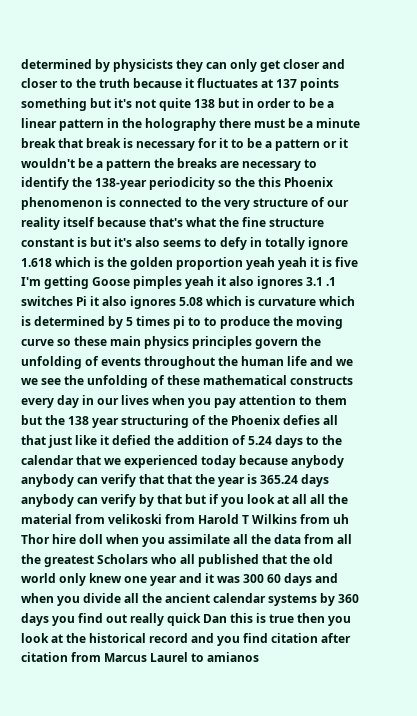determined by physicists they can only get closer and closer to the truth because it fluctuates at 137 points something but it's not quite 138 but in order to be a linear pattern in the holography there must be a minute break that break is necessary for it to be a pattern or it wouldn't be a pattern the breaks are necessary to identify the 138-year periodicity so the this Phoenix phenomenon is connected to the very structure of our reality itself because that's what the fine structure constant is but it's also seems to defy in totally ignore 1.618 which is the golden proportion yeah yeah it is five I'm getting Goose pimples yeah it also ignores 3.1 .1 switches Pi it also ignores 5.08 which is curvature which is determined by 5 times pi to to produce the moving curve so these main physics principles govern the unfolding of events throughout the human life and we we see the unfolding of these mathematical constructs every day in our lives when you pay attention to them but the 138 year structuring of the Phoenix defies all that just like it defied the addition of 5.24 days to the calendar that we experienced today because anybody anybody can verify that that the year is 365.24 days anybody can verify by that but if you look at all all the material from velikoski from Harold T Wilkins from uh Thor hire doll when you assimilate all the data from all the greatest Scholars who all published that the old world only knew one year and it was 300 60 days and when you divide all the ancient calendar systems by 360 days you find out really quick Dan this is true then you look at the historical record and you find citation after citation from Marcus Laurel to amianos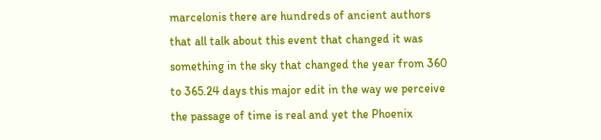marcelonis there are hundreds of ancient authors that all talk about this event that changed it was something in the sky that changed the year from 360 to 365.24 days this major edit in the way we perceive the passage of time is real and yet the Phoenix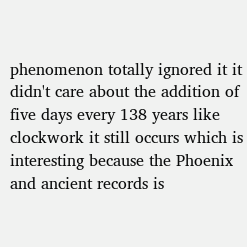phenomenon totally ignored it it didn't care about the addition of five days every 138 years like clockwork it still occurs which is interesting because the Phoenix and ancient records is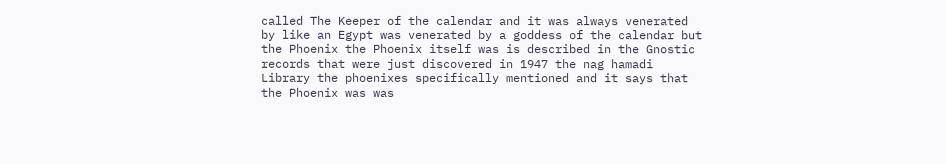called The Keeper of the calendar and it was always venerated by like an Egypt was venerated by a goddess of the calendar but the Phoenix the Phoenix itself was is described in the Gnostic records that were just discovered in 1947 the nag hamadi Library the phoenixes specifically mentioned and it says that the Phoenix was was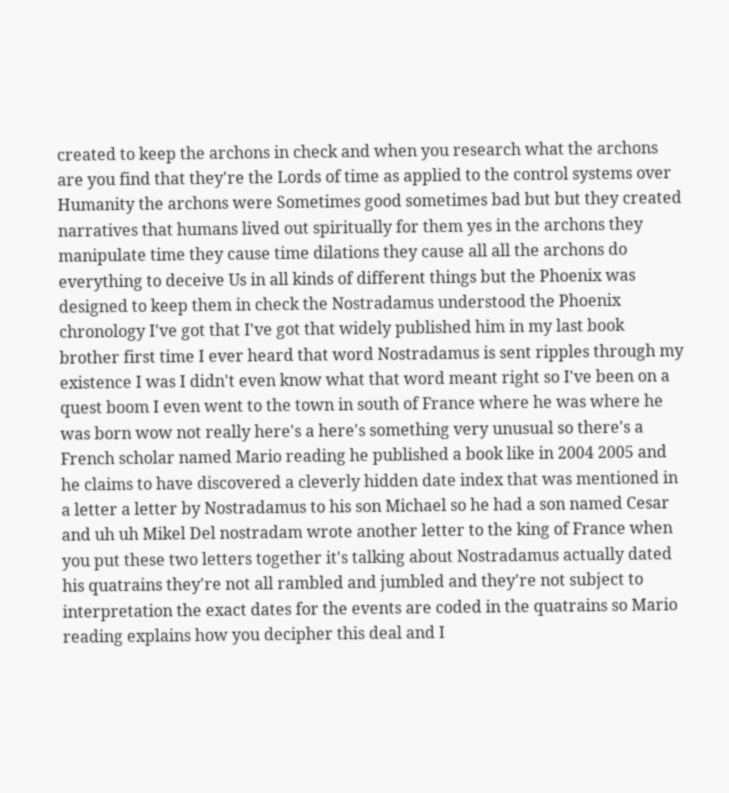created to keep the archons in check and when you research what the archons are you find that they're the Lords of time as applied to the control systems over Humanity the archons were Sometimes good sometimes bad but but they created narratives that humans lived out spiritually for them yes in the archons they manipulate time they cause time dilations they cause all all the archons do everything to deceive Us in all kinds of different things but the Phoenix was designed to keep them in check the Nostradamus understood the Phoenix chronology I've got that I've got that widely published him in my last book brother first time I ever heard that word Nostradamus is sent ripples through my existence I was I didn't even know what that word meant right so I've been on a quest boom I even went to the town in south of France where he was where he was born wow not really here's a here's something very unusual so there's a French scholar named Mario reading he published a book like in 2004 2005 and he claims to have discovered a cleverly hidden date index that was mentioned in a letter a letter by Nostradamus to his son Michael so he had a son named Cesar and uh uh Mikel Del nostradam wrote another letter to the king of France when you put these two letters together it's talking about Nostradamus actually dated his quatrains they're not all rambled and jumbled and they're not subject to interpretation the exact dates for the events are coded in the quatrains so Mario reading explains how you decipher this deal and I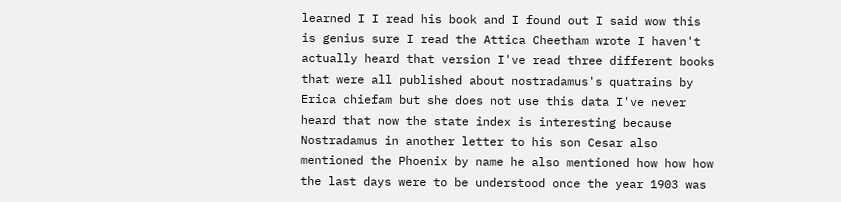learned I I read his book and I found out I said wow this is genius sure I read the Attica Cheetham wrote I haven't actually heard that version I've read three different books that were all published about nostradamus's quatrains by Erica chiefam but she does not use this data I've never heard that now the state index is interesting because Nostradamus in another letter to his son Cesar also mentioned the Phoenix by name he also mentioned how how how the last days were to be understood once the year 1903 was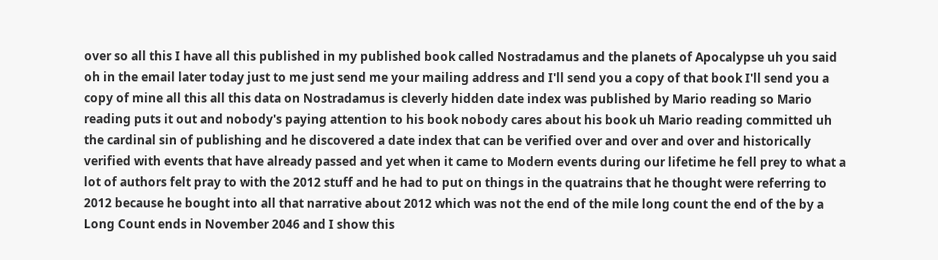over so all this I have all this published in my published book called Nostradamus and the planets of Apocalypse uh you said oh in the email later today just to me just send me your mailing address and I'll send you a copy of that book I'll send you a copy of mine all this all this data on Nostradamus is cleverly hidden date index was published by Mario reading so Mario reading puts it out and nobody's paying attention to his book nobody cares about his book uh Mario reading committed uh the cardinal sin of publishing and he discovered a date index that can be verified over and over and over and historically verified with events that have already passed and yet when it came to Modern events during our lifetime he fell prey to what a lot of authors felt pray to with the 2012 stuff and he had to put on things in the quatrains that he thought were referring to 2012 because he bought into all that narrative about 2012 which was not the end of the mile long count the end of the by a Long Count ends in November 2046 and I show this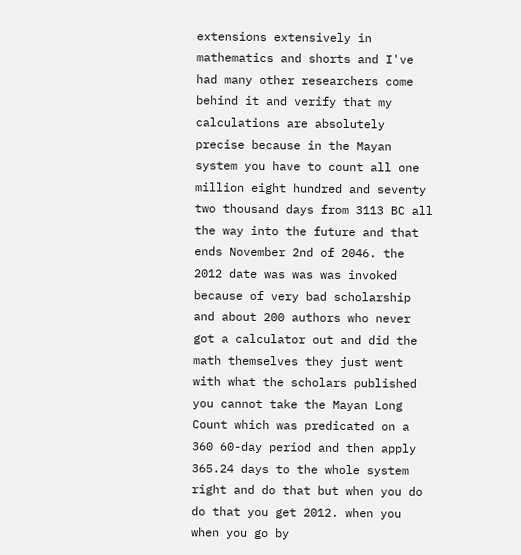extensions extensively in mathematics and shorts and I've had many other researchers come behind it and verify that my calculations are absolutely precise because in the Mayan system you have to count all one million eight hundred and seventy two thousand days from 3113 BC all the way into the future and that ends November 2nd of 2046. the 2012 date was was was invoked because of very bad scholarship and about 200 authors who never got a calculator out and did the math themselves they just went with what the scholars published you cannot take the Mayan Long Count which was predicated on a 360 60-day period and then apply 365.24 days to the whole system right and do that but when you do do that you get 2012. when you when you go by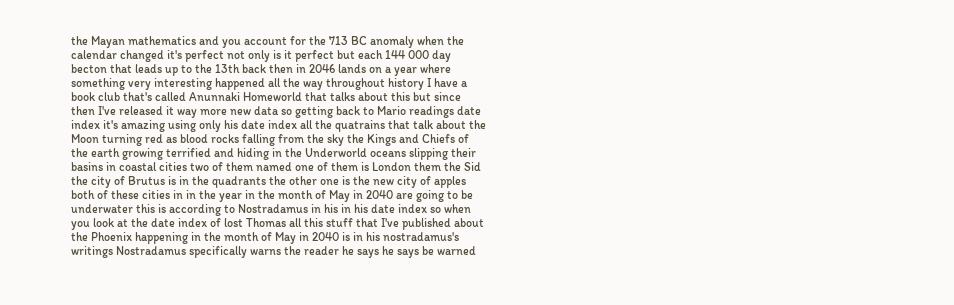the Mayan mathematics and you account for the 713 BC anomaly when the calendar changed it's perfect not only is it perfect but each 144 000 day becton that leads up to the 13th back then in 2046 lands on a year where something very interesting happened all the way throughout history I have a book club that's called Anunnaki Homeworld that talks about this but since then I've released it way more new data so getting back to Mario readings date index it's amazing using only his date index all the quatrains that talk about the Moon turning red as blood rocks falling from the sky the Kings and Chiefs of the earth growing terrified and hiding in the Underworld oceans slipping their basins in coastal cities two of them named one of them is London them the Sid the city of Brutus is in the quadrants the other one is the new city of apples both of these cities in in the year in the month of May in 2040 are going to be underwater this is according to Nostradamus in his in his date index so when you look at the date index of lost Thomas all this stuff that I've published about the Phoenix happening in the month of May in 2040 is in his nostradamus's writings Nostradamus specifically warns the reader he says he says be warned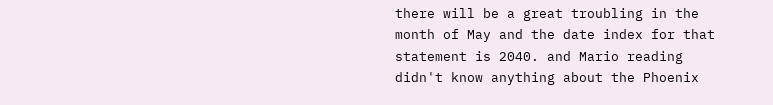there will be a great troubling in the month of May and the date index for that statement is 2040. and Mario reading didn't know anything about the Phoenix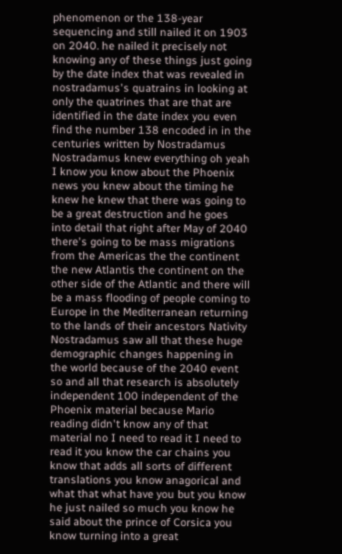phenomenon or the 138-year sequencing and still nailed it on 1903 on 2040. he nailed it precisely not knowing any of these things just going by the date index that was revealed in nostradamus's quatrains in looking at only the quatrines that are that are identified in the date index you even find the number 138 encoded in in the centuries written by Nostradamus Nostradamus knew everything oh yeah I know you know about the Phoenix news you knew about the timing he knew he knew that there was going to be a great destruction and he goes into detail that right after May of 2040 there's going to be mass migrations from the Americas the the continent the new Atlantis the continent on the other side of the Atlantic and there will be a mass flooding of people coming to Europe in the Mediterranean returning to the lands of their ancestors Nativity Nostradamus saw all that these huge demographic changes happening in the world because of the 2040 event so and all that research is absolutely independent 100 independent of the Phoenix material because Mario reading didn't know any of that material no I need to read it I need to read it you know the car chains you know that adds all sorts of different translations you know anagorical and what that what have you but you know he just nailed so much you know he said about the prince of Corsica you know turning into a great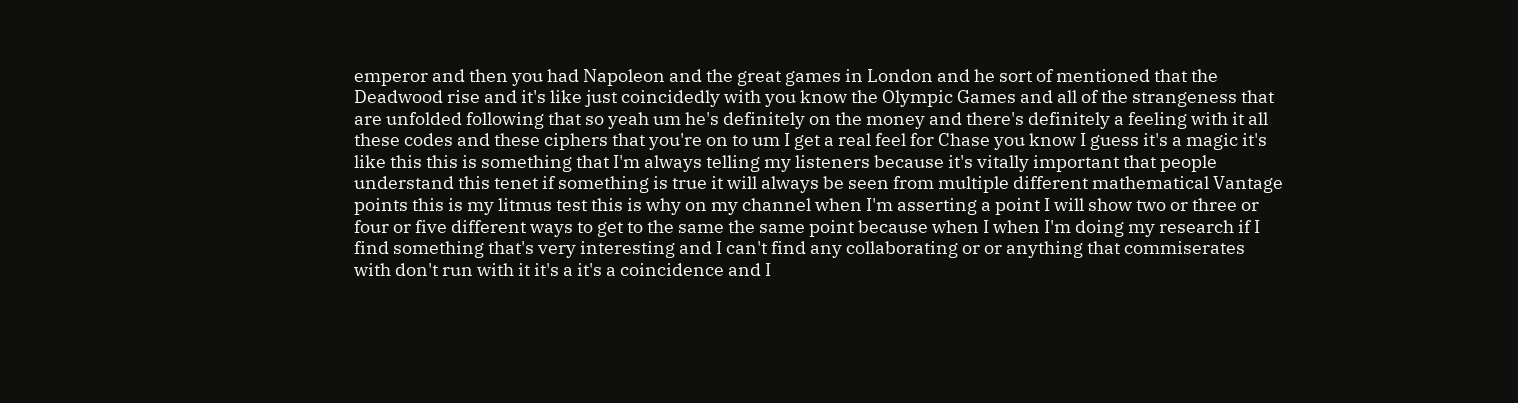emperor and then you had Napoleon and the great games in London and he sort of mentioned that the Deadwood rise and it's like just coincidedly with you know the Olympic Games and all of the strangeness that are unfolded following that so yeah um he's definitely on the money and there's definitely a feeling with it all these codes and these ciphers that you're on to um I get a real feel for Chase you know I guess it's a magic it's like this this is something that I'm always telling my listeners because it's vitally important that people understand this tenet if something is true it will always be seen from multiple different mathematical Vantage points this is my litmus test this is why on my channel when I'm asserting a point I will show two or three or four or five different ways to get to the same the same point because when I when I'm doing my research if I find something that's very interesting and I can't find any collaborating or or anything that commiserates with don't run with it it's a it's a coincidence and I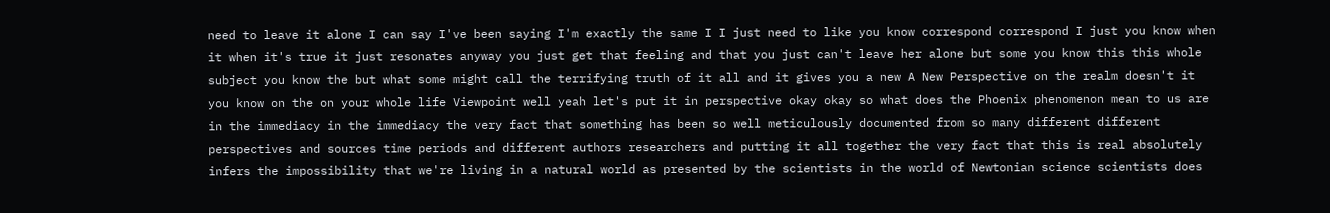need to leave it alone I can say I've been saying I'm exactly the same I I just need to like you know correspond correspond I just you know when it when it's true it just resonates anyway you just get that feeling and that you just can't leave her alone but some you know this this whole subject you know the but what some might call the terrifying truth of it all and it gives you a new A New Perspective on the realm doesn't it you know on the on your whole life Viewpoint well yeah let's put it in perspective okay okay so what does the Phoenix phenomenon mean to us are in the immediacy in the immediacy the very fact that something has been so well meticulously documented from so many different different perspectives and sources time periods and different authors researchers and putting it all together the very fact that this is real absolutely infers the impossibility that we're living in a natural world as presented by the scientists in the world of Newtonian science scientists does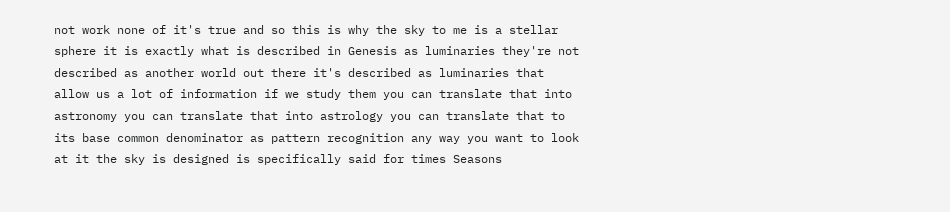not work none of it's true and so this is why the sky to me is a stellar sphere it is exactly what is described in Genesis as luminaries they're not described as another world out there it's described as luminaries that allow us a lot of information if we study them you can translate that into astronomy you can translate that into astrology you can translate that to its base common denominator as pattern recognition any way you want to look at it the sky is designed is specifically said for times Seasons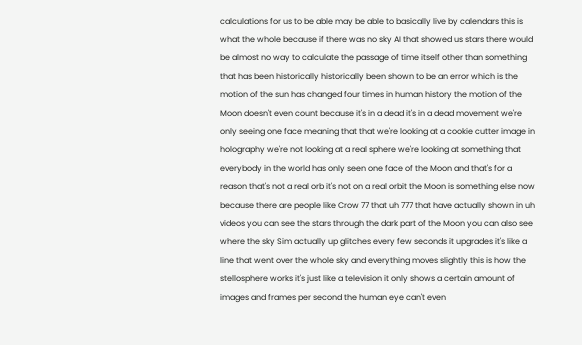calculations for us to be able may be able to basically live by calendars this is what the whole because if there was no sky AI that showed us stars there would be almost no way to calculate the passage of time itself other than something that has been historically historically been shown to be an error which is the motion of the sun has changed four times in human history the motion of the Moon doesn't even count because it's in a dead it's in a dead movement we're only seeing one face meaning that that we're looking at a cookie cutter image in holography we're not looking at a real sphere we're looking at something that everybody in the world has only seen one face of the Moon and that's for a reason that's not a real orb it's not on a real orbit the Moon is something else now because there are people like Crow 77 that uh 777 that have actually shown in uh videos you can see the stars through the dark part of the Moon you can also see where the sky Sim actually up glitches every few seconds it upgrades it's like a line that went over the whole sky and everything moves slightly this is how the stellosphere works it's just like a television it only shows a certain amount of images and frames per second the human eye can't even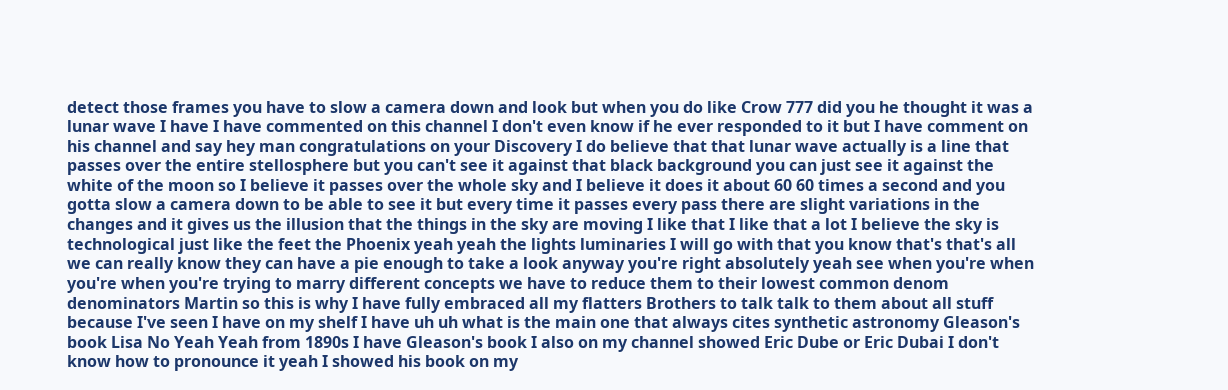detect those frames you have to slow a camera down and look but when you do like Crow 777 did you he thought it was a lunar wave I have I have commented on this channel I don't even know if he ever responded to it but I have comment on his channel and say hey man congratulations on your Discovery I do believe that that lunar wave actually is a line that passes over the entire stellosphere but you can't see it against that black background you can just see it against the white of the moon so I believe it passes over the whole sky and I believe it does it about 60 60 times a second and you gotta slow a camera down to be able to see it but every time it passes every pass there are slight variations in the changes and it gives us the illusion that the things in the sky are moving I like that I like that a lot I believe the sky is technological just like the feet the Phoenix yeah yeah the lights luminaries I will go with that you know that's that's all we can really know they can have a pie enough to take a look anyway you're right absolutely yeah see when you're when you're when you're trying to marry different concepts we have to reduce them to their lowest common denom denominators Martin so this is why I have fully embraced all my flatters Brothers to talk talk to them about all stuff because I've seen I have on my shelf I have uh uh what is the main one that always cites synthetic astronomy Gleason's book Lisa No Yeah Yeah from 1890s I have Gleason's book I also on my channel showed Eric Dube or Eric Dubai I don't know how to pronounce it yeah I showed his book on my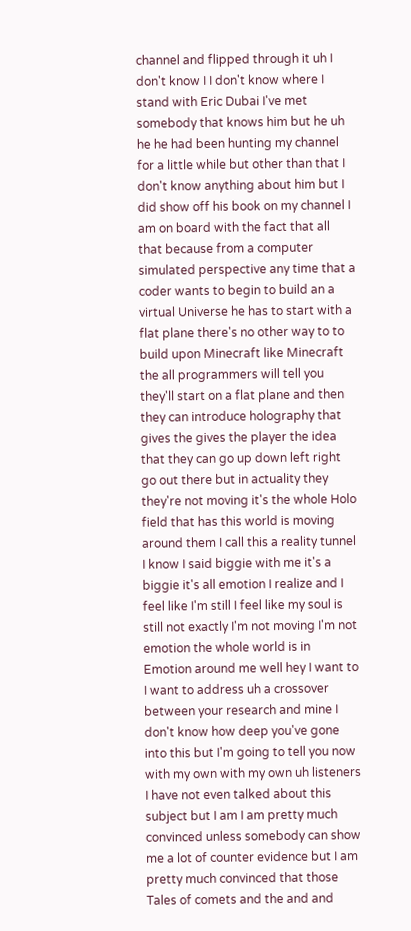channel and flipped through it uh I don't know I I don't know where I stand with Eric Dubai I've met somebody that knows him but he uh he he had been hunting my channel for a little while but other than that I don't know anything about him but I did show off his book on my channel I am on board with the fact that all that because from a computer simulated perspective any time that a coder wants to begin to build an a virtual Universe he has to start with a flat plane there's no other way to to build upon Minecraft like Minecraft the all programmers will tell you they'll start on a flat plane and then they can introduce holography that gives the gives the player the idea that they can go up down left right go out there but in actuality they they're not moving it's the whole Holo field that has this world is moving around them I call this a reality tunnel I know I said biggie with me it's a biggie it's all emotion I realize and I feel like I'm still I feel like my soul is still not exactly I'm not moving I'm not emotion the whole world is in Emotion around me well hey I want to I want to address uh a crossover between your research and mine I don't know how deep you've gone into this but I'm going to tell you now with my own with my own uh listeners I have not even talked about this subject but I am I am pretty much convinced unless somebody can show me a lot of counter evidence but I am pretty much convinced that those Tales of comets and the and and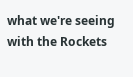what we're seeing with the Rockets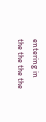entering in the the the the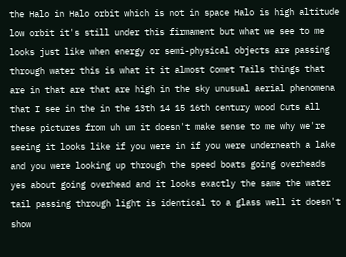the Halo in Halo orbit which is not in space Halo is high altitude low orbit it's still under this firmament but what we see to me looks just like when energy or semi-physical objects are passing through water this is what it it almost Comet Tails things that are in that are that are high in the sky unusual aerial phenomena that I see in the in the 13th 14 15 16th century wood Cuts all these pictures from uh um it doesn't make sense to me why we're seeing it looks like if you were in if you were underneath a lake and you were looking up through the speed boats going overheads yes about going overhead and it looks exactly the same the water tail passing through light is identical to a glass well it doesn't show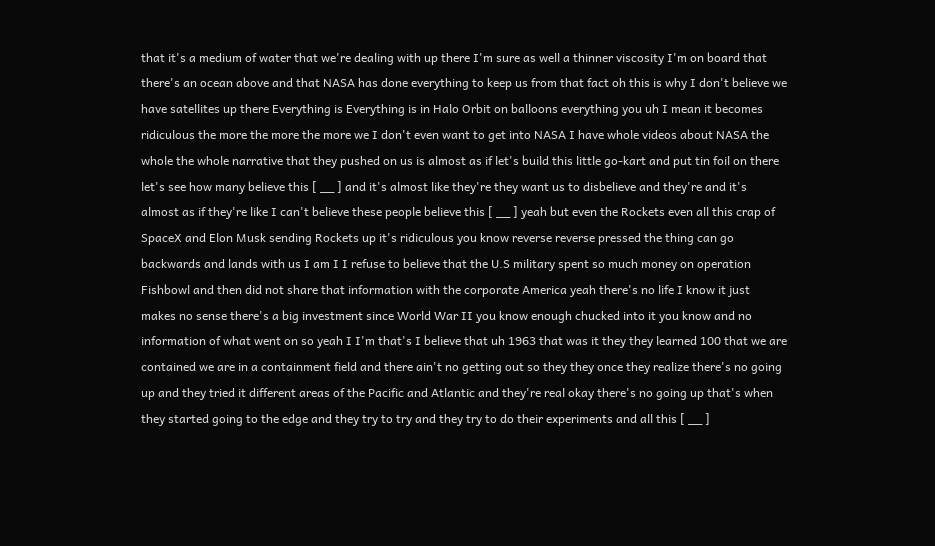that it's a medium of water that we're dealing with up there I'm sure as well a thinner viscosity I'm on board that there's an ocean above and that NASA has done everything to keep us from that fact oh this is why I don't believe we have satellites up there Everything is Everything is in Halo Orbit on balloons everything you uh I mean it becomes ridiculous the more the more the more we I don't even want to get into NASA I have whole videos about NASA the whole the whole narrative that they pushed on us is almost as if let's build this little go-kart and put tin foil on there let's see how many believe this [ __ ] and it's almost like they're they want us to disbelieve and they're and it's almost as if they're like I can't believe these people believe this [ __ ] yeah but even the Rockets even all this crap of SpaceX and Elon Musk sending Rockets up it's ridiculous you know reverse reverse pressed the thing can go backwards and lands with us I am I I refuse to believe that the U.S military spent so much money on operation Fishbowl and then did not share that information with the corporate America yeah there's no life I know it just makes no sense there's a big investment since World War II you know enough chucked into it you know and no information of what went on so yeah I I'm that's I believe that uh 1963 that was it they they learned 100 that we are contained we are in a containment field and there ain't no getting out so they they once they realize there's no going up and they tried it different areas of the Pacific and Atlantic and they're real okay there's no going up that's when they started going to the edge and they try to try and they try to do their experiments and all this [ __ ]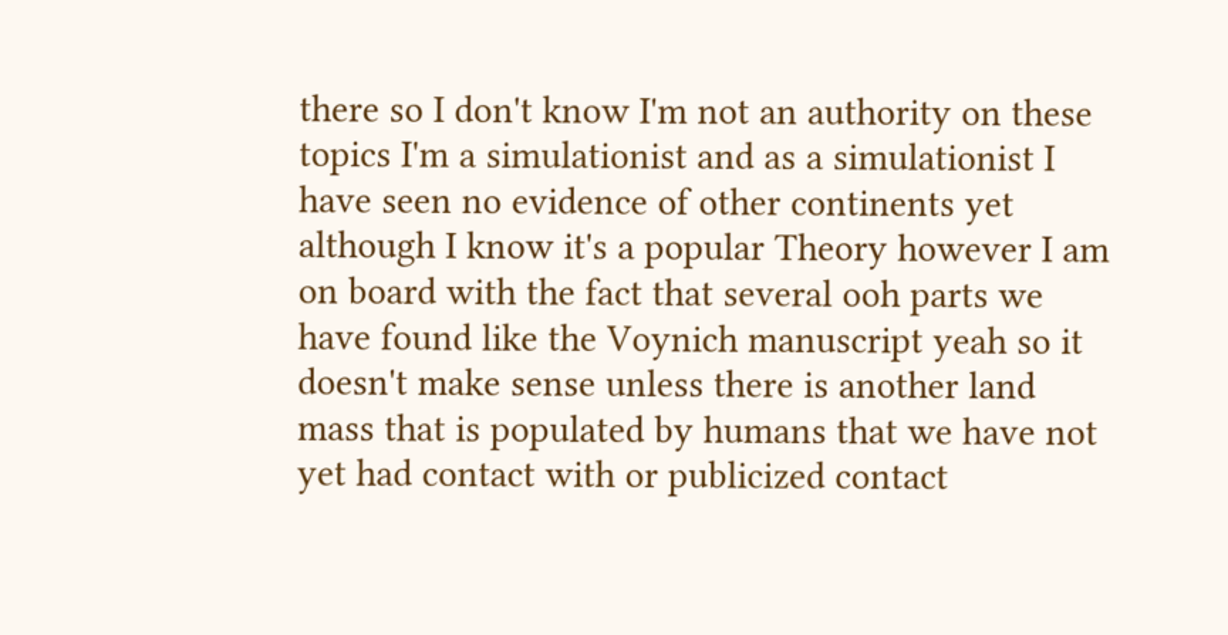there so I don't know I'm not an authority on these topics I'm a simulationist and as a simulationist I have seen no evidence of other continents yet although I know it's a popular Theory however I am on board with the fact that several ooh parts we have found like the Voynich manuscript yeah so it doesn't make sense unless there is another land mass that is populated by humans that we have not yet had contact with or publicized contact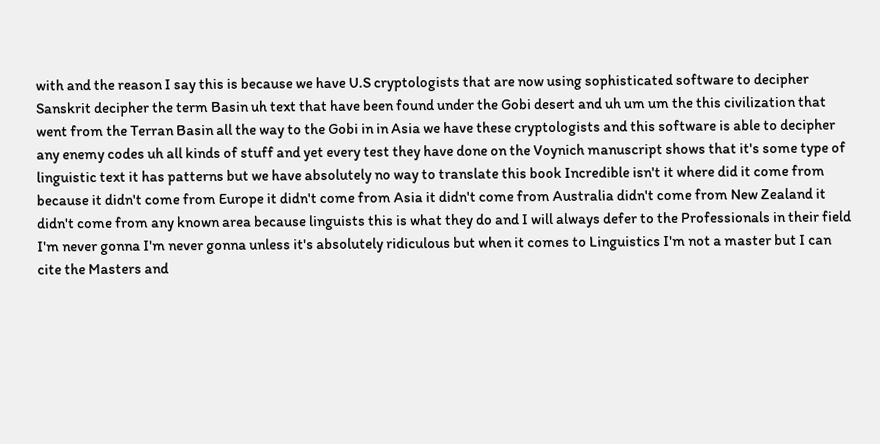with and the reason I say this is because we have U.S cryptologists that are now using sophisticated software to decipher Sanskrit decipher the term Basin uh text that have been found under the Gobi desert and uh um um the this civilization that went from the Terran Basin all the way to the Gobi in in Asia we have these cryptologists and this software is able to decipher any enemy codes uh all kinds of stuff and yet every test they have done on the Voynich manuscript shows that it's some type of linguistic text it has patterns but we have absolutely no way to translate this book Incredible isn't it where did it come from because it didn't come from Europe it didn't come from Asia it didn't come from Australia didn't come from New Zealand it didn't come from any known area because linguists this is what they do and I will always defer to the Professionals in their field I'm never gonna I'm never gonna unless it's absolutely ridiculous but when it comes to Linguistics I'm not a master but I can cite the Masters and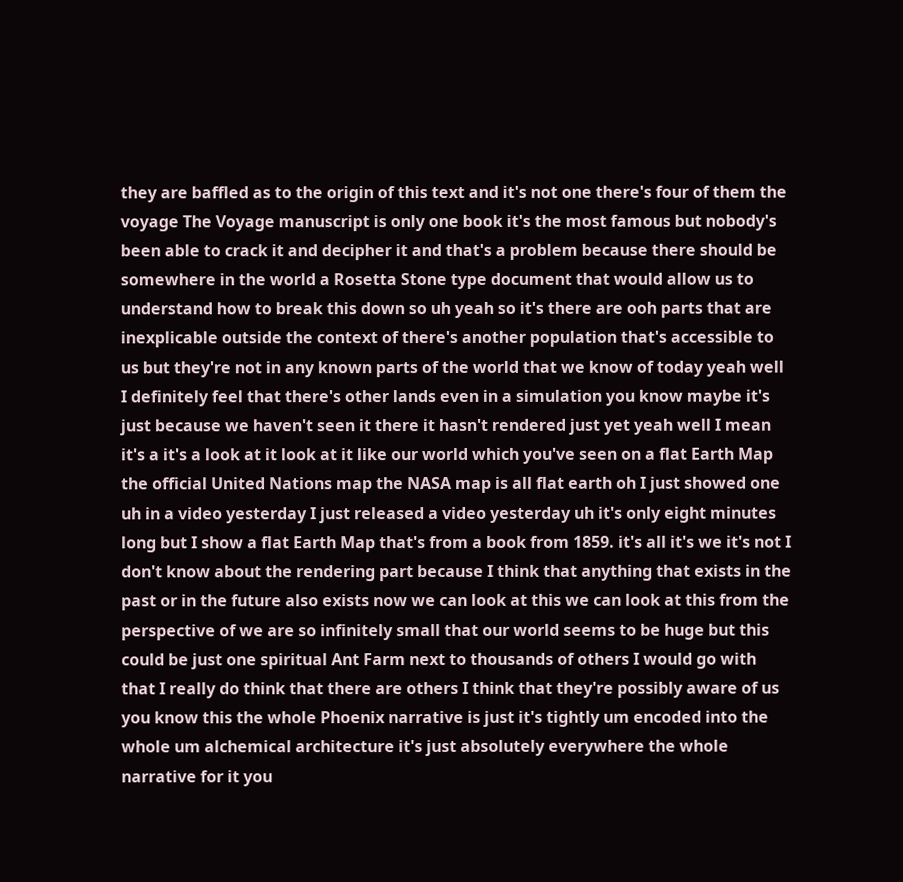they are baffled as to the origin of this text and it's not one there's four of them the voyage The Voyage manuscript is only one book it's the most famous but nobody's been able to crack it and decipher it and that's a problem because there should be somewhere in the world a Rosetta Stone type document that would allow us to understand how to break this down so uh yeah so it's there are ooh parts that are inexplicable outside the context of there's another population that's accessible to us but they're not in any known parts of the world that we know of today yeah well I definitely feel that there's other lands even in a simulation you know maybe it's just because we haven't seen it there it hasn't rendered just yet yeah well I mean it's a it's a look at it look at it like our world which you've seen on a flat Earth Map the official United Nations map the NASA map is all flat earth oh I just showed one uh in a video yesterday I just released a video yesterday uh it's only eight minutes long but I show a flat Earth Map that's from a book from 1859. it's all it's we it's not I don't know about the rendering part because I think that anything that exists in the past or in the future also exists now we can look at this we can look at this from the perspective of we are so infinitely small that our world seems to be huge but this could be just one spiritual Ant Farm next to thousands of others I would go with that I really do think that there are others I think that they're possibly aware of us you know this the whole Phoenix narrative is just it's tightly um encoded into the whole um alchemical architecture it's just absolutely everywhere the whole narrative for it you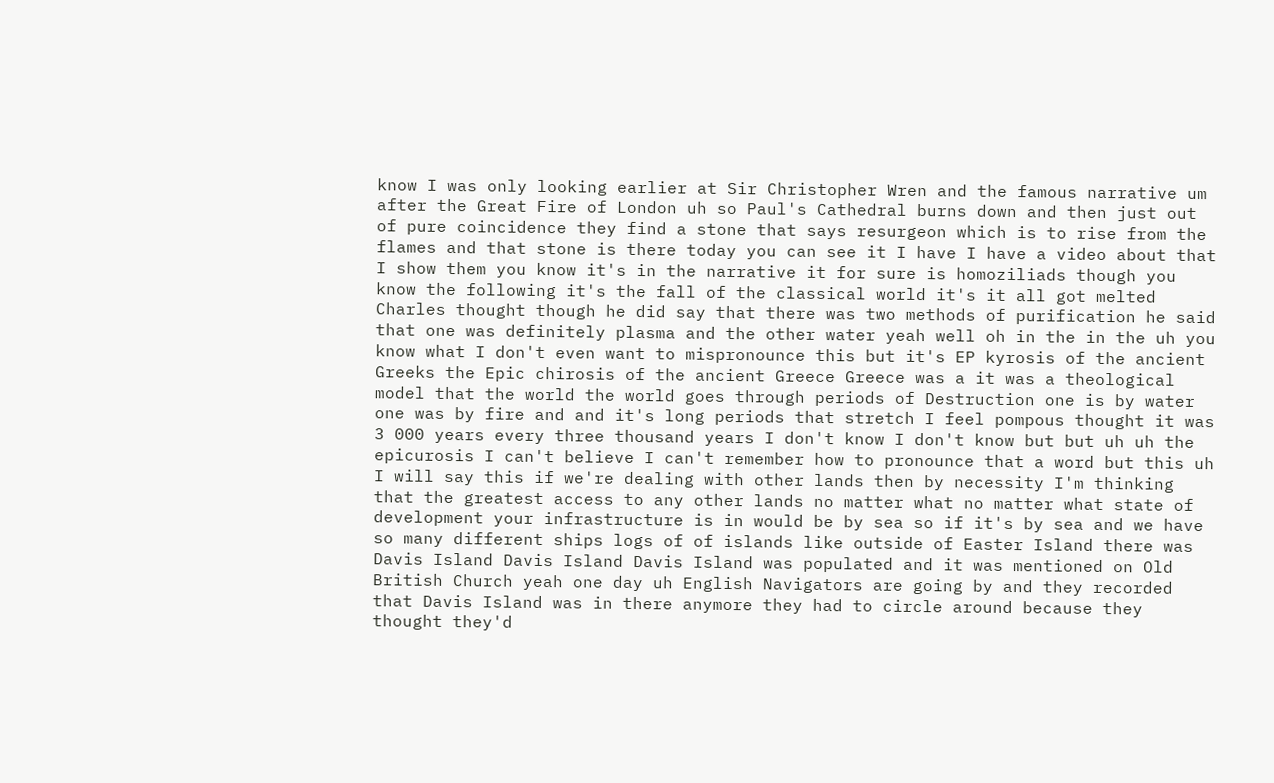know I was only looking earlier at Sir Christopher Wren and the famous narrative um after the Great Fire of London uh so Paul's Cathedral burns down and then just out of pure coincidence they find a stone that says resurgeon which is to rise from the flames and that stone is there today you can see it I have I have a video about that I show them you know it's in the narrative it for sure is homoziliads though you know the following it's the fall of the classical world it's it all got melted Charles thought though he did say that there was two methods of purification he said that one was definitely plasma and the other water yeah well oh in the in the uh you know what I don't even want to mispronounce this but it's EP kyrosis of the ancient Greeks the Epic chirosis of the ancient Greece Greece was a it was a theological model that the world the world goes through periods of Destruction one is by water one was by fire and and it's long periods that stretch I feel pompous thought it was 3 000 years every three thousand years I don't know I don't know but but uh uh the epicurosis I can't believe I can't remember how to pronounce that a word but this uh I will say this if we're dealing with other lands then by necessity I'm thinking that the greatest access to any other lands no matter what no matter what state of development your infrastructure is in would be by sea so if it's by sea and we have so many different ships logs of of islands like outside of Easter Island there was Davis Island Davis Island Davis Island was populated and it was mentioned on Old British Church yeah one day uh English Navigators are going by and they recorded that Davis Island was in there anymore they had to circle around because they thought they'd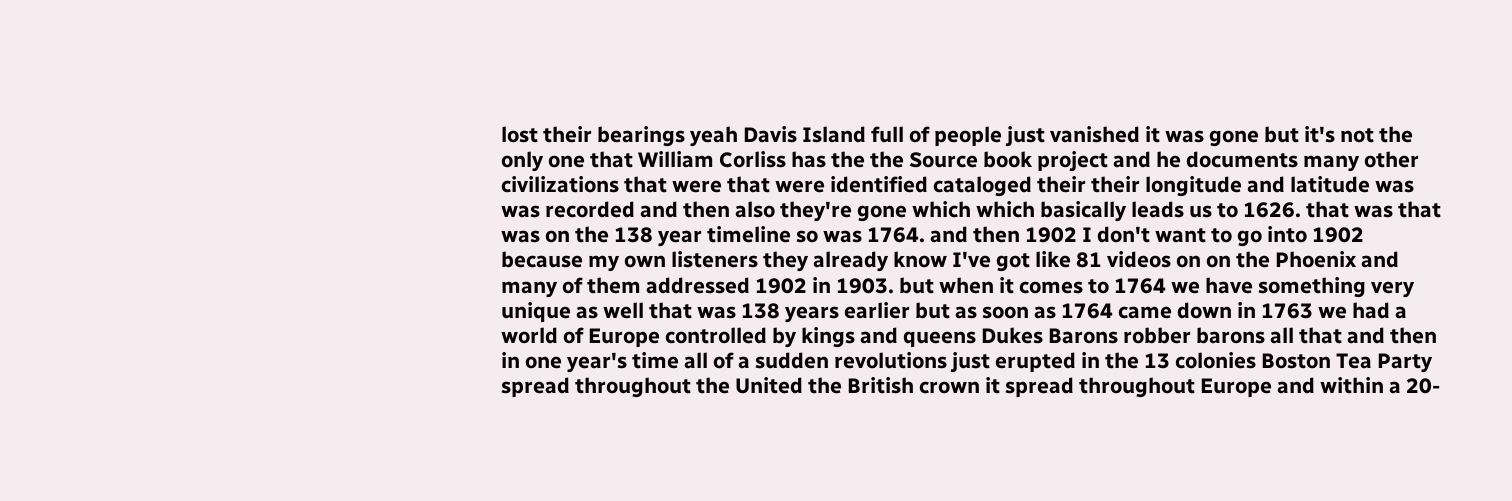lost their bearings yeah Davis Island full of people just vanished it was gone but it's not the only one that William Corliss has the the Source book project and he documents many other civilizations that were that were identified cataloged their their longitude and latitude was was recorded and then also they're gone which which basically leads us to 1626. that was that was on the 138 year timeline so was 1764. and then 1902 I don't want to go into 1902 because my own listeners they already know I've got like 81 videos on on the Phoenix and many of them addressed 1902 in 1903. but when it comes to 1764 we have something very unique as well that was 138 years earlier but as soon as 1764 came down in 1763 we had a world of Europe controlled by kings and queens Dukes Barons robber barons all that and then in one year's time all of a sudden revolutions just erupted in the 13 colonies Boston Tea Party spread throughout the United the British crown it spread throughout Europe and within a 20-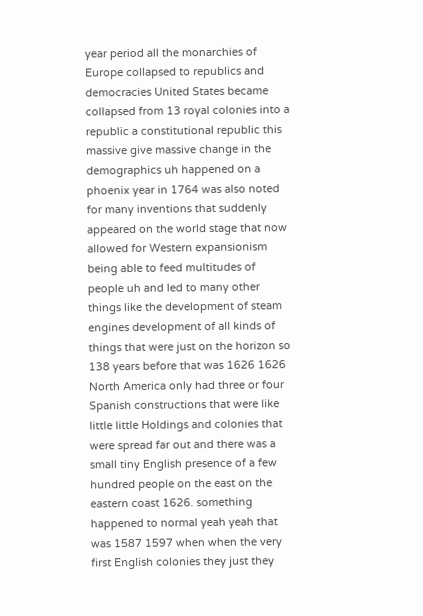year period all the monarchies of Europe collapsed to republics and democracies United States became collapsed from 13 royal colonies into a republic a constitutional republic this massive give massive change in the demographics uh happened on a phoenix year in 1764 was also noted for many inventions that suddenly appeared on the world stage that now allowed for Western expansionism being able to feed multitudes of people uh and led to many other things like the development of steam engines development of all kinds of things that were just on the horizon so 138 years before that was 1626 1626 North America only had three or four Spanish constructions that were like little little Holdings and colonies that were spread far out and there was a small tiny English presence of a few hundred people on the east on the eastern coast 1626. something happened to normal yeah yeah that was 1587 1597 when when the very first English colonies they just they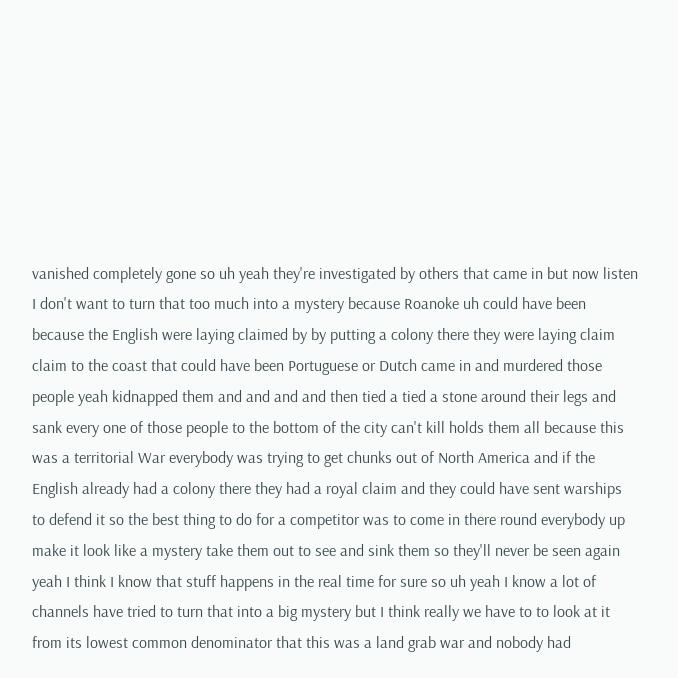vanished completely gone so uh yeah they're investigated by others that came in but now listen I don't want to turn that too much into a mystery because Roanoke uh could have been because the English were laying claimed by by putting a colony there they were laying claim claim to the coast that could have been Portuguese or Dutch came in and murdered those people yeah kidnapped them and and and and then tied a tied a stone around their legs and sank every one of those people to the bottom of the city can't kill holds them all because this was a territorial War everybody was trying to get chunks out of North America and if the English already had a colony there they had a royal claim and they could have sent warships to defend it so the best thing to do for a competitor was to come in there round everybody up make it look like a mystery take them out to see and sink them so they'll never be seen again yeah I think I know that stuff happens in the real time for sure so uh yeah I know a lot of channels have tried to turn that into a big mystery but I think really we have to to look at it from its lowest common denominator that this was a land grab war and nobody had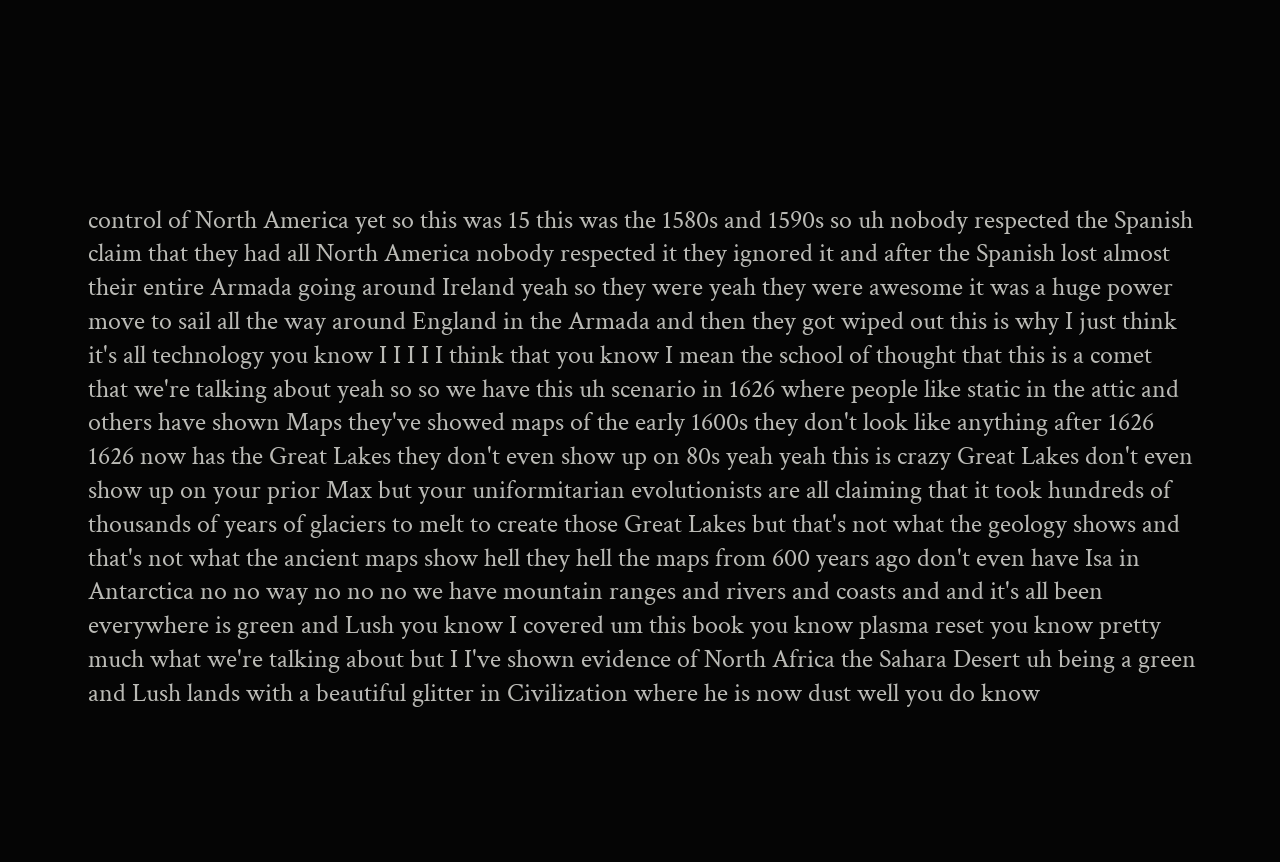control of North America yet so this was 15 this was the 1580s and 1590s so uh nobody respected the Spanish claim that they had all North America nobody respected it they ignored it and after the Spanish lost almost their entire Armada going around Ireland yeah so they were yeah they were awesome it was a huge power move to sail all the way around England in the Armada and then they got wiped out this is why I just think it's all technology you know I I I I I think that you know I mean the school of thought that this is a comet that we're talking about yeah so so we have this uh scenario in 1626 where people like static in the attic and others have shown Maps they've showed maps of the early 1600s they don't look like anything after 1626 1626 now has the Great Lakes they don't even show up on 80s yeah yeah this is crazy Great Lakes don't even show up on your prior Max but your uniformitarian evolutionists are all claiming that it took hundreds of thousands of years of glaciers to melt to create those Great Lakes but that's not what the geology shows and that's not what the ancient maps show hell they hell the maps from 600 years ago don't even have Isa in Antarctica no no way no no no we have mountain ranges and rivers and coasts and and it's all been everywhere is green and Lush you know I covered um this book you know plasma reset you know pretty much what we're talking about but I I've shown evidence of North Africa the Sahara Desert uh being a green and Lush lands with a beautiful glitter in Civilization where he is now dust well you do know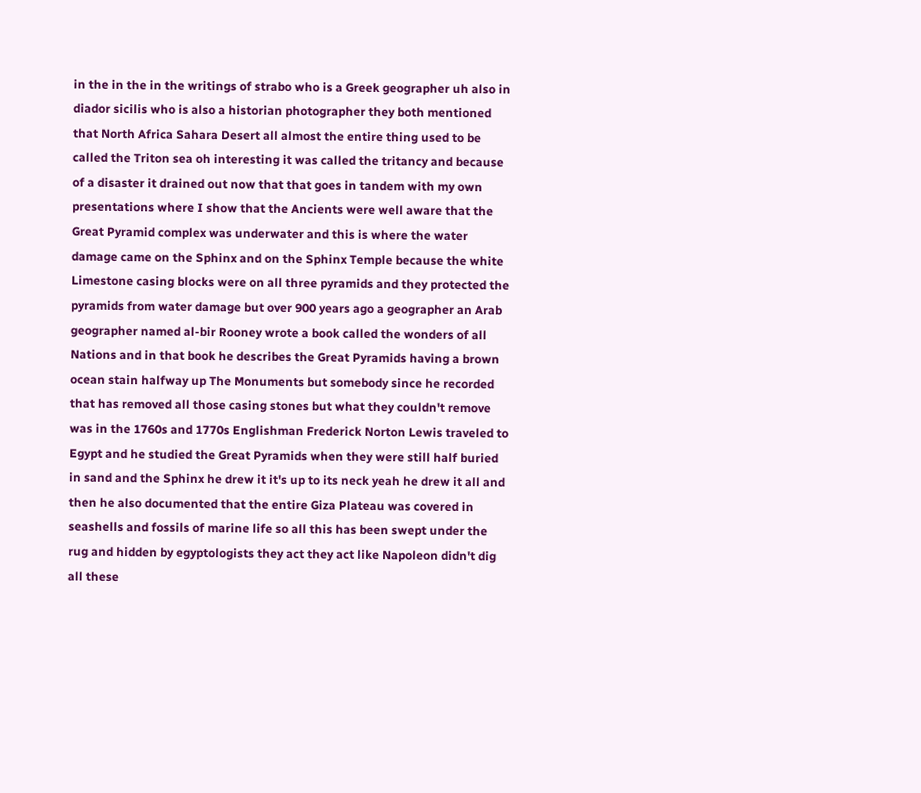in the in the in the writings of strabo who is a Greek geographer uh also in diador sicilis who is also a historian photographer they both mentioned that North Africa Sahara Desert all almost the entire thing used to be called the Triton sea oh interesting it was called the tritancy and because of a disaster it drained out now that that goes in tandem with my own presentations where I show that the Ancients were well aware that the Great Pyramid complex was underwater and this is where the water damage came on the Sphinx and on the Sphinx Temple because the white Limestone casing blocks were on all three pyramids and they protected the pyramids from water damage but over 900 years ago a geographer an Arab geographer named al-bir Rooney wrote a book called the wonders of all Nations and in that book he describes the Great Pyramids having a brown ocean stain halfway up The Monuments but somebody since he recorded that has removed all those casing stones but what they couldn't remove was in the 1760s and 1770s Englishman Frederick Norton Lewis traveled to Egypt and he studied the Great Pyramids when they were still half buried in sand and the Sphinx he drew it it's up to its neck yeah he drew it all and then he also documented that the entire Giza Plateau was covered in seashells and fossils of marine life so all this has been swept under the rug and hidden by egyptologists they act they act like Napoleon didn't dig all these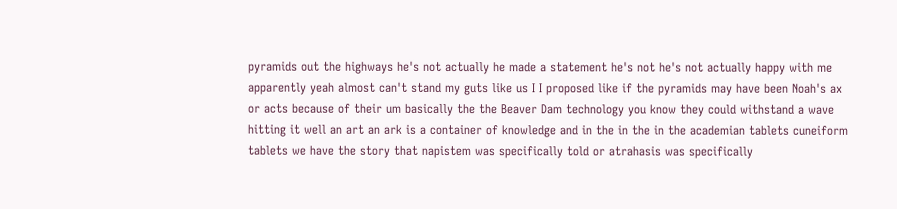pyramids out the highways he's not actually he made a statement he's not he's not actually happy with me apparently yeah almost can't stand my guts like us I I proposed like if the pyramids may have been Noah's ax or acts because of their um basically the the Beaver Dam technology you know they could withstand a wave hitting it well an art an ark is a container of knowledge and in the in the in the academian tablets cuneiform tablets we have the story that napistem was specifically told or atrahasis was specifically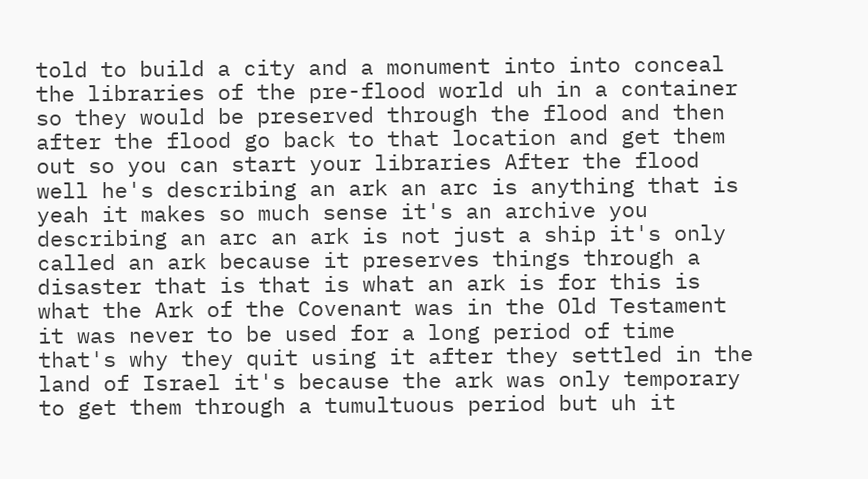told to build a city and a monument into into conceal the libraries of the pre-flood world uh in a container so they would be preserved through the flood and then after the flood go back to that location and get them out so you can start your libraries After the flood well he's describing an ark an arc is anything that is yeah it makes so much sense it's an archive you describing an arc an ark is not just a ship it's only called an ark because it preserves things through a disaster that is that is what an ark is for this is what the Ark of the Covenant was in the Old Testament it was never to be used for a long period of time that's why they quit using it after they settled in the land of Israel it's because the ark was only temporary to get them through a tumultuous period but uh it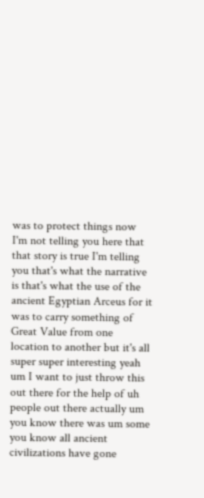was to protect things now I'm not telling you here that that story is true I'm telling you that's what the narrative is that's what the use of the ancient Egyptian Arceus for it was to carry something of Great Value from one location to another but it's all super super interesting yeah um I want to just throw this out there for the help of uh people out there actually um you know there was um some you know all ancient civilizations have gone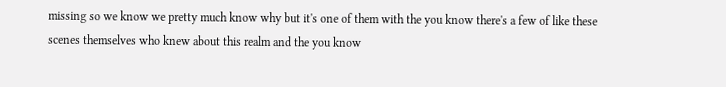missing so we know we pretty much know why but it's one of them with the you know there's a few of like these scenes themselves who knew about this realm and the you know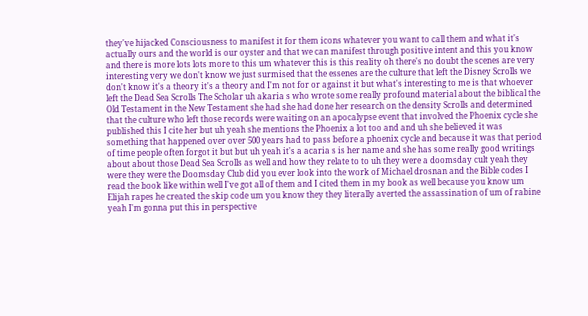they've hijacked Consciousness to manifest it for them icons whatever you want to call them and what it's actually ours and the world is our oyster and that we can manifest through positive intent and this you know and there is more lots lots more to this um whatever this is this reality oh there's no doubt the scenes are very interesting very we don't know we just surmised that the essenes are the culture that left the Disney Scrolls we don't know it's a theory it's a theory and I'm not for or against it but what's interesting to me is that whoever left the Dead Sea Scrolls The Scholar uh akaria s who wrote some really profound material about the biblical the Old Testament in the New Testament she had she had done her research on the density Scrolls and determined that the culture who left those records were waiting on an apocalypse event that involved the Phoenix cycle she published this I cite her but uh yeah she mentions the Phoenix a lot too and and uh she believed it was something that happened over over 500 years had to pass before a phoenix cycle and because it was that period of time people often forgot it but but uh yeah it's a acaria s is her name and she has some really good writings about about those Dead Sea Scrolls as well and how they relate to to uh they were a doomsday cult yeah they were they were the Doomsday Club did you ever look into the work of Michael drosnan and the Bible codes I read the book like within well I've got all of them and I cited them in my book as well because you know um Elijah rapes he created the skip code um you know they they literally averted the assassination of um of rabine yeah I'm gonna put this in perspective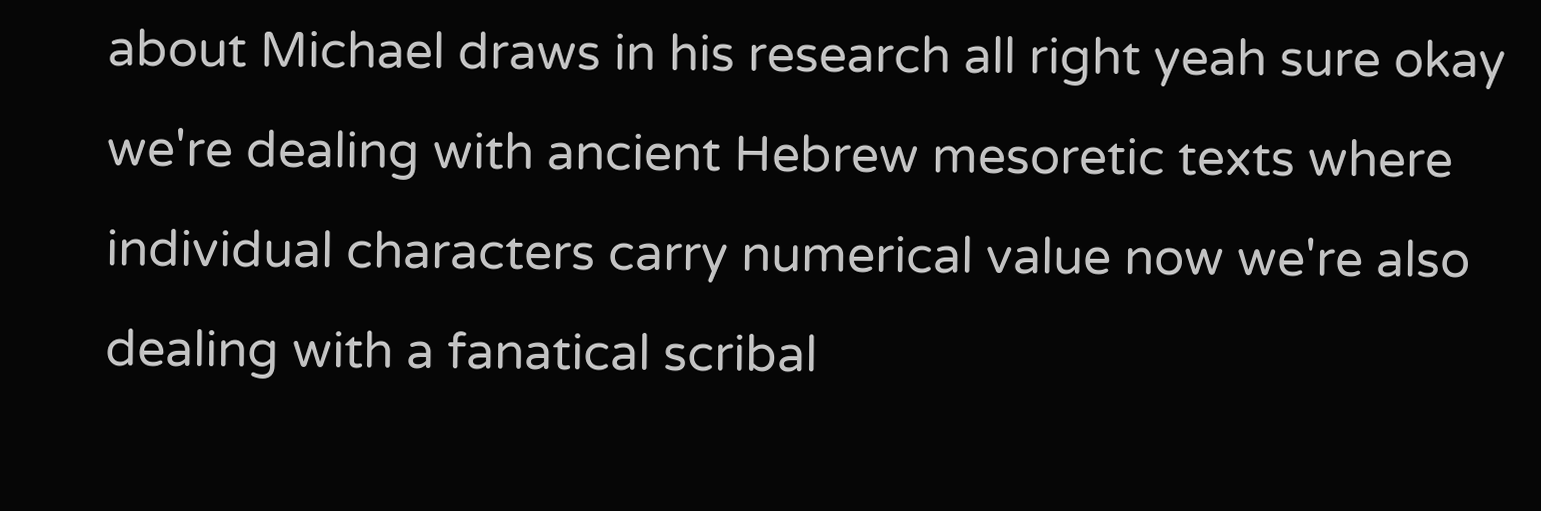about Michael draws in his research all right yeah sure okay we're dealing with ancient Hebrew mesoretic texts where individual characters carry numerical value now we're also dealing with a fanatical scribal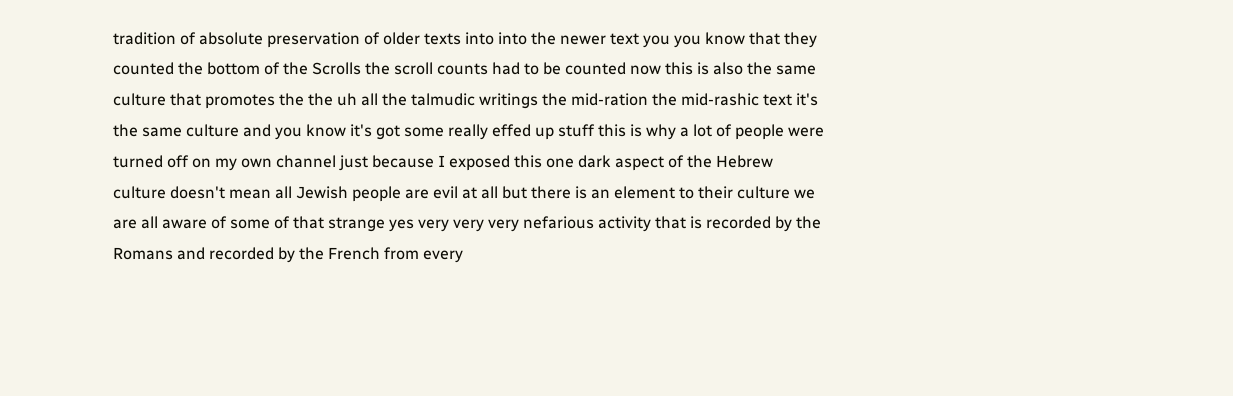tradition of absolute preservation of older texts into into the newer text you you know that they counted the bottom of the Scrolls the scroll counts had to be counted now this is also the same culture that promotes the the uh all the talmudic writings the mid-ration the mid-rashic text it's the same culture and you know it's got some really effed up stuff this is why a lot of people were turned off on my own channel just because I exposed this one dark aspect of the Hebrew culture doesn't mean all Jewish people are evil at all but there is an element to their culture we are all aware of some of that strange yes very very very nefarious activity that is recorded by the Romans and recorded by the French from every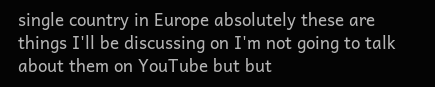single country in Europe absolutely these are things I'll be discussing on I'm not going to talk about them on YouTube but but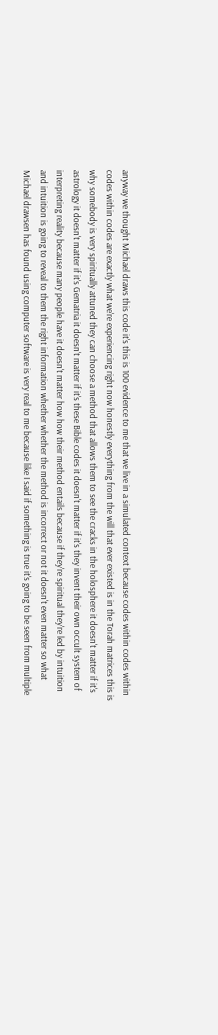anyway we thought Michael draws this code it's this is 100 evidence to me that we live in a simulated context because codes within codes within codes within codes are exactly what we're experiencing right now honestly everything from the will that ever existed is in the Torah matrices this is why somebody is very spiritually attuned they can choose a method that allows them to see the cracks in the holosphere it doesn't matter if it's astrology it doesn't matter if it's Gematria it doesn't matter if it's these Bible codes it doesn't matter if it's they invent their own occult system of interpreting reality because many people have it doesn't matter how how their method entails because if they're spiritual they're led by intuition and intuition is going to reveal to them the right information whether whether the method is incorrect or not it doesn't even matter so what Michael drawsen has found using computer software is very real to me because like I said if something is true it's going to be seen from multiple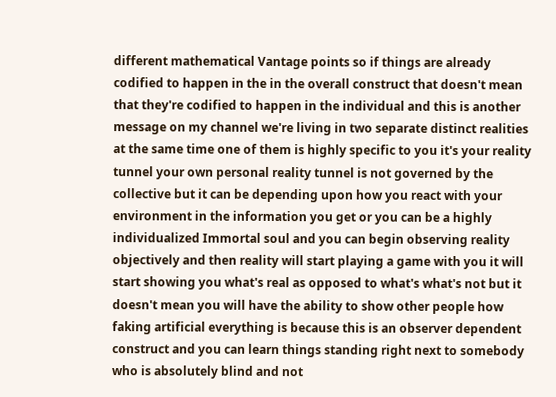different mathematical Vantage points so if things are already codified to happen in the in the overall construct that doesn't mean that they're codified to happen in the individual and this is another message on my channel we're living in two separate distinct realities at the same time one of them is highly specific to you it's your reality tunnel your own personal reality tunnel is not governed by the collective but it can be depending upon how you react with your environment in the information you get or you can be a highly individualized Immortal soul and you can begin observing reality objectively and then reality will start playing a game with you it will start showing you what's real as opposed to what's what's not but it doesn't mean you will have the ability to show other people how faking artificial everything is because this is an observer dependent construct and you can learn things standing right next to somebody who is absolutely blind and not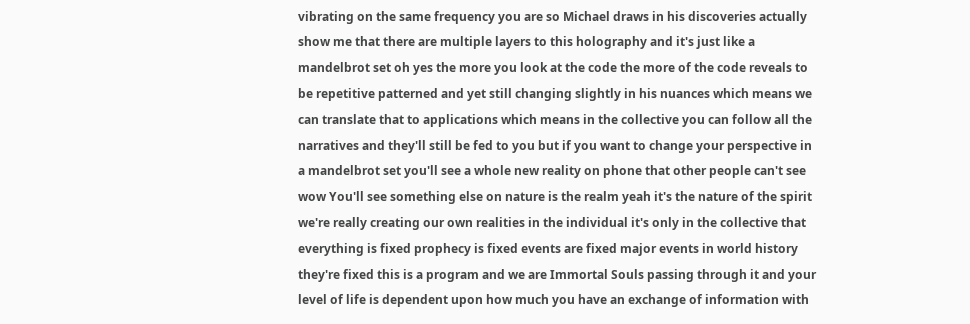vibrating on the same frequency you are so Michael draws in his discoveries actually show me that there are multiple layers to this holography and it's just like a mandelbrot set oh yes the more you look at the code the more of the code reveals to be repetitive patterned and yet still changing slightly in his nuances which means we can translate that to applications which means in the collective you can follow all the narratives and they'll still be fed to you but if you want to change your perspective in a mandelbrot set you'll see a whole new reality on phone that other people can't see wow You'll see something else on nature is the realm yeah it's the nature of the spirit we're really creating our own realities in the individual it's only in the collective that everything is fixed prophecy is fixed events are fixed major events in world history they're fixed this is a program and we are Immortal Souls passing through it and your level of life is dependent upon how much you have an exchange of information with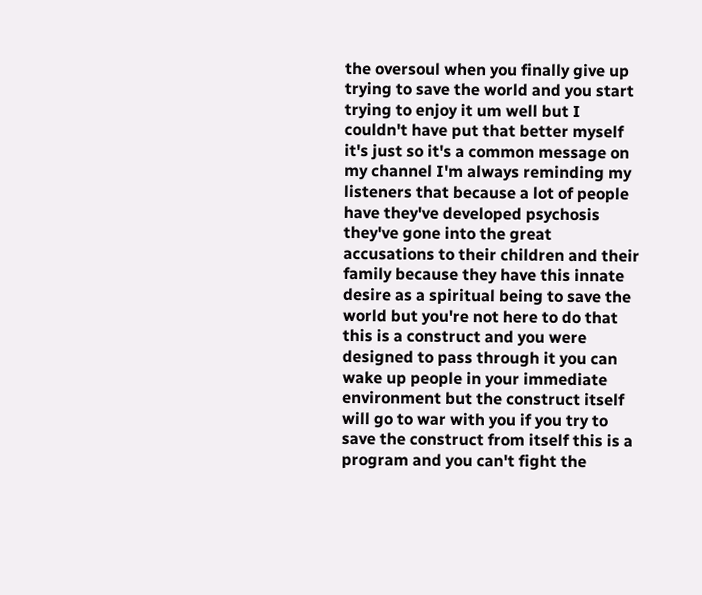the oversoul when you finally give up trying to save the world and you start trying to enjoy it um well but I couldn't have put that better myself it's just so it's a common message on my channel I'm always reminding my listeners that because a lot of people have they've developed psychosis they've gone into the great accusations to their children and their family because they have this innate desire as a spiritual being to save the world but you're not here to do that this is a construct and you were designed to pass through it you can wake up people in your immediate environment but the construct itself will go to war with you if you try to save the construct from itself this is a program and you can't fight the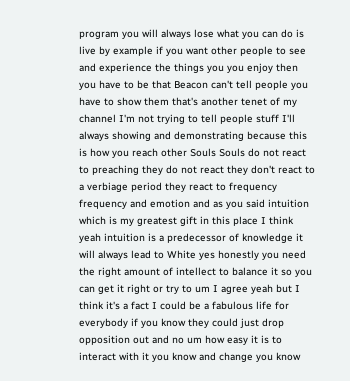program you will always lose what you can do is live by example if you want other people to see and experience the things you you enjoy then you have to be that Beacon can't tell people you have to show them that's another tenet of my channel I'm not trying to tell people stuff I'll always showing and demonstrating because this is how you reach other Souls Souls do not react to preaching they do not react they don't react to a verbiage period they react to frequency frequency and emotion and as you said intuition which is my greatest gift in this place I think yeah intuition is a predecessor of knowledge it will always lead to White yes honestly you need the right amount of intellect to balance it so you can get it right or try to um I agree yeah but I think it's a fact I could be a fabulous life for everybody if you know they could just drop opposition out and no um how easy it is to interact with it you know and change you know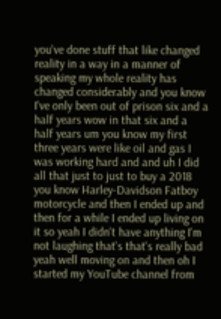you've done stuff that like changed reality in a way in a manner of speaking my whole reality has changed considerably and you know I've only been out of prison six and a half years wow in that six and a half years um you know my first three years were like oil and gas I was working hard and and uh I did all that just to just to buy a 2018 you know Harley-Davidson Fatboy motorcycle and then I ended up and then for a while I ended up living on it so yeah I didn't have anything I'm not laughing that's that's really bad yeah well moving on and then oh I started my YouTube channel from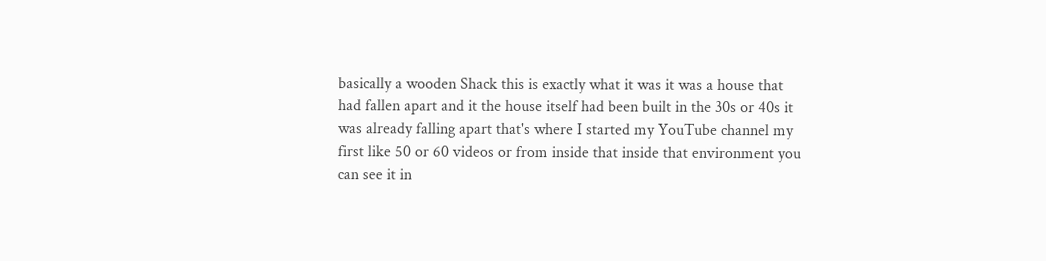basically a wooden Shack this is exactly what it was it was a house that had fallen apart and it the house itself had been built in the 30s or 40s it was already falling apart that's where I started my YouTube channel my first like 50 or 60 videos or from inside that inside that environment you can see it in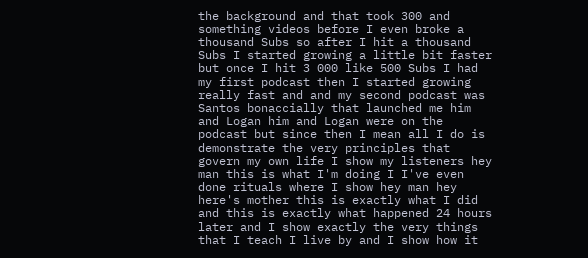the background and that took 300 and something videos before I even broke a thousand Subs so after I hit a thousand Subs I started growing a little bit faster but once I hit 3 000 like 500 Subs I had my first podcast then I started growing really fast and and my second podcast was Santos bonaccially that launched me him and Logan him and Logan were on the podcast but since then I mean all I do is demonstrate the very principles that govern my own life I show my listeners hey man this is what I'm doing I I've even done rituals where I show hey man hey here's mother this is exactly what I did and this is exactly what happened 24 hours later and I show exactly the very things that I teach I live by and I show how it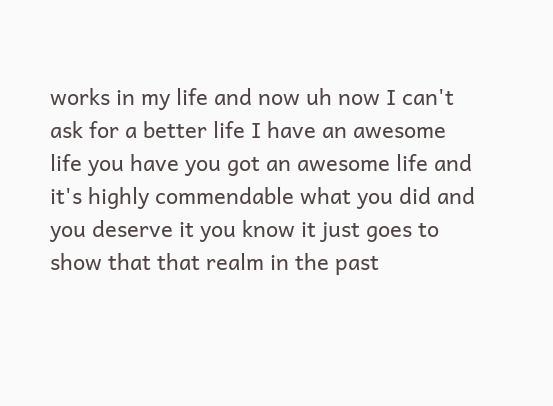works in my life and now uh now I can't ask for a better life I have an awesome life you have you got an awesome life and it's highly commendable what you did and you deserve it you know it just goes to show that that realm in the past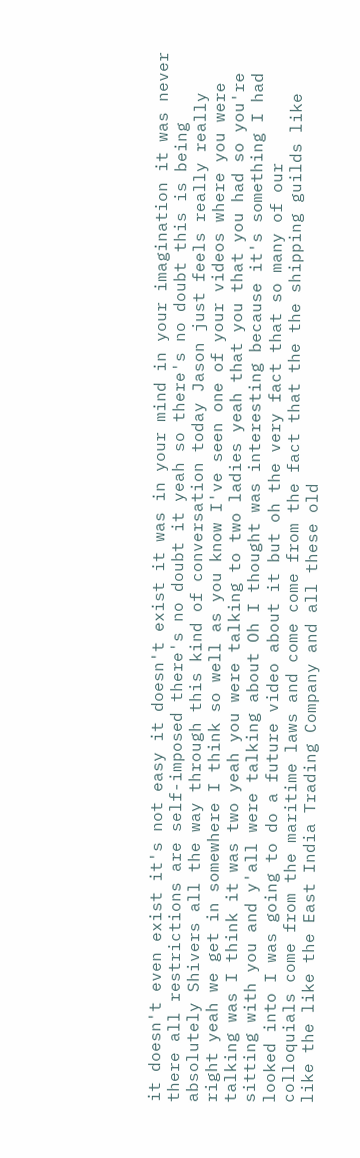it doesn't even exist it's not easy it doesn't exist it was in your mind in your imagination it was never there all restrictions are self-imposed there's no doubt it yeah so there's no doubt this is being absolutely Shivers all the way through this kind of conversation today Jason just feels really really right yeah we get in somewhere I think so well as you know I've seen one of your videos where you were talking was I think it was two yeah you were talking to two ladies yeah that you that you had so you're sitting with you and y'all were talking about Oh I thought was interesting because it's something I had looked into I was going to do a future video about it but oh the very fact that so many of our colloquials come from the maritime laws and come come from the fact that the the shipping guilds like like the like the East India Trading Company and all these old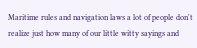Maritime rules and navigation laws a lot of people don't realize just how many of our little witty sayings and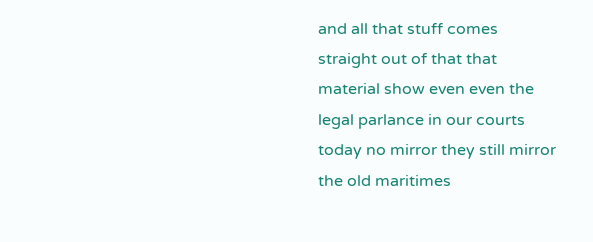and all that stuff comes straight out of that that material show even even the legal parlance in our courts today no mirror they still mirror the old maritimes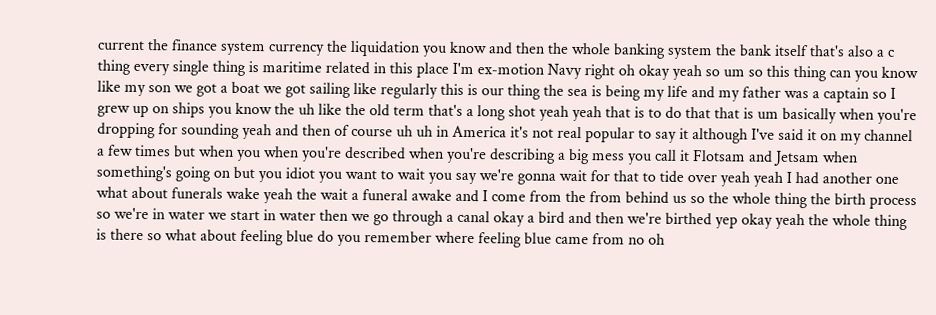current the finance system currency the liquidation you know and then the whole banking system the bank itself that's also a c thing every single thing is maritime related in this place I'm ex-motion Navy right oh okay yeah so um so this thing can you know like my son we got a boat we got sailing like regularly this is our thing the sea is being my life and my father was a captain so I grew up on ships you know the uh like the old term that's a long shot yeah yeah that is to do that that is um basically when you're dropping for sounding yeah and then of course uh uh in America it's not real popular to say it although I've said it on my channel a few times but when you when you're described when you're describing a big mess you call it Flotsam and Jetsam when something's going on but you idiot you want to wait you say we're gonna wait for that to tide over yeah yeah I had another one what about funerals wake yeah the wait a funeral awake and I come from the from behind us so the whole thing the birth process so we're in water we start in water then we go through a canal okay a bird and then we're birthed yep okay yeah the whole thing is there so what about feeling blue do you remember where feeling blue came from no oh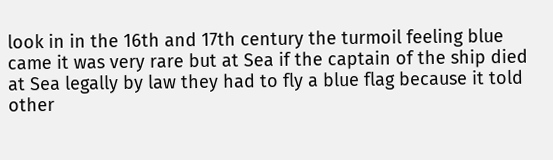look in in the 16th and 17th century the turmoil feeling blue came it was very rare but at Sea if the captain of the ship died at Sea legally by law they had to fly a blue flag because it told other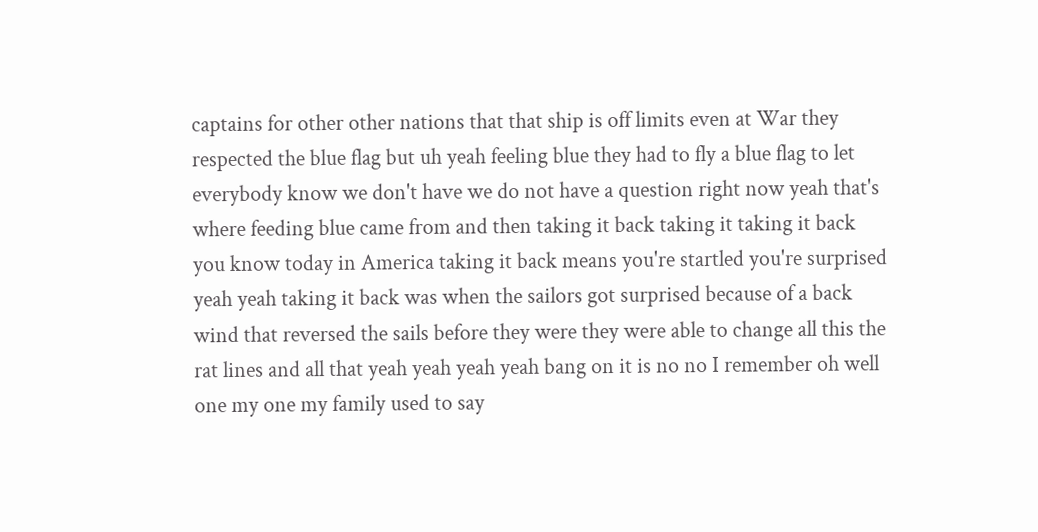captains for other other nations that that ship is off limits even at War they respected the blue flag but uh yeah feeling blue they had to fly a blue flag to let everybody know we don't have we do not have a question right now yeah that's where feeding blue came from and then taking it back taking it taking it back you know today in America taking it back means you're startled you're surprised yeah yeah taking it back was when the sailors got surprised because of a back wind that reversed the sails before they were they were able to change all this the rat lines and all that yeah yeah yeah yeah bang on it is no no I remember oh well one my one my family used to say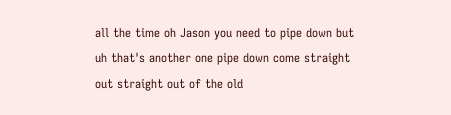all the time oh Jason you need to pipe down but uh that's another one pipe down come straight out straight out of the old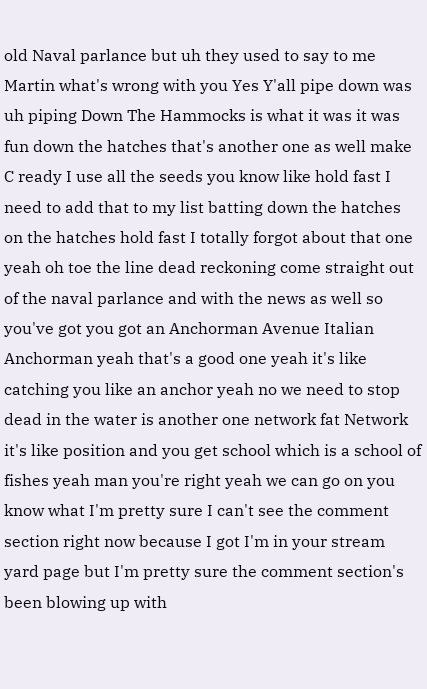old Naval parlance but uh they used to say to me Martin what's wrong with you Yes Y'all pipe down was uh piping Down The Hammocks is what it was it was fun down the hatches that's another one as well make C ready I use all the seeds you know like hold fast I need to add that to my list batting down the hatches on the hatches hold fast I totally forgot about that one yeah oh toe the line dead reckoning come straight out of the naval parlance and with the news as well so you've got you got an Anchorman Avenue Italian Anchorman yeah that's a good one yeah it's like catching you like an anchor yeah no we need to stop dead in the water is another one network fat Network it's like position and you get school which is a school of fishes yeah man you're right yeah we can go on you know what I'm pretty sure I can't see the comment section right now because I got I'm in your stream yard page but I'm pretty sure the comment section's been blowing up with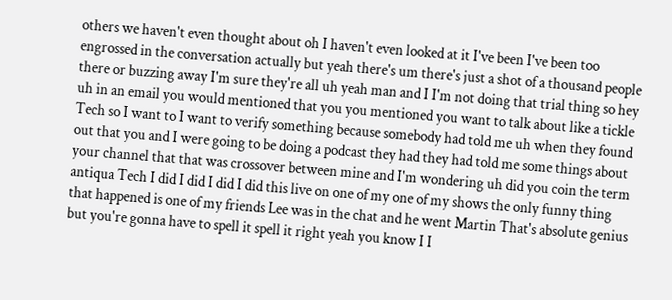others we haven't even thought about oh I haven't even looked at it I've been I've been too engrossed in the conversation actually but yeah there's um there's just a shot of a thousand people there or buzzing away I'm sure they're all uh yeah man and I I'm not doing that trial thing so hey uh in an email you would mentioned that you you mentioned you want to talk about like a tickle Tech so I want to I want to verify something because somebody had told me uh when they found out that you and I were going to be doing a podcast they had they had told me some things about your channel that that was crossover between mine and I'm wondering uh did you coin the term antiqua Tech I did I did I did I did this live on one of my one of my shows the only funny thing that happened is one of my friends Lee was in the chat and he went Martin That's absolute genius but you're gonna have to spell it spell it right yeah you know I I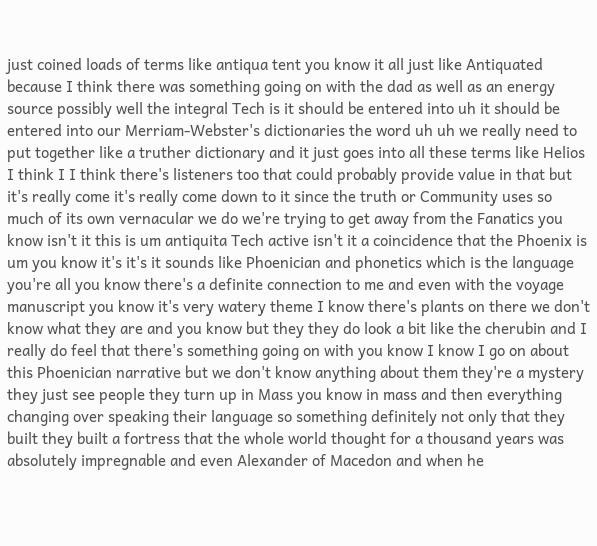just coined loads of terms like antiqua tent you know it all just like Antiquated because I think there was something going on with the dad as well as an energy source possibly well the integral Tech is it should be entered into uh it should be entered into our Merriam-Webster's dictionaries the word uh uh we really need to put together like a truther dictionary and it just goes into all these terms like Helios I think I I think there's listeners too that could probably provide value in that but it's really come it's really come down to it since the truth or Community uses so much of its own vernacular we do we're trying to get away from the Fanatics you know isn't it this is um antiquita Tech active isn't it a coincidence that the Phoenix is um you know it's it's it sounds like Phoenician and phonetics which is the language you're all you know there's a definite connection to me and even with the voyage manuscript you know it's very watery theme I know there's plants on there we don't know what they are and you know but they they do look a bit like the cherubin and I really do feel that there's something going on with you know I know I go on about this Phoenician narrative but we don't know anything about them they're a mystery they just see people they turn up in Mass you know in mass and then everything changing over speaking their language so something definitely not only that they built they built a fortress that the whole world thought for a thousand years was absolutely impregnable and even Alexander of Macedon and when he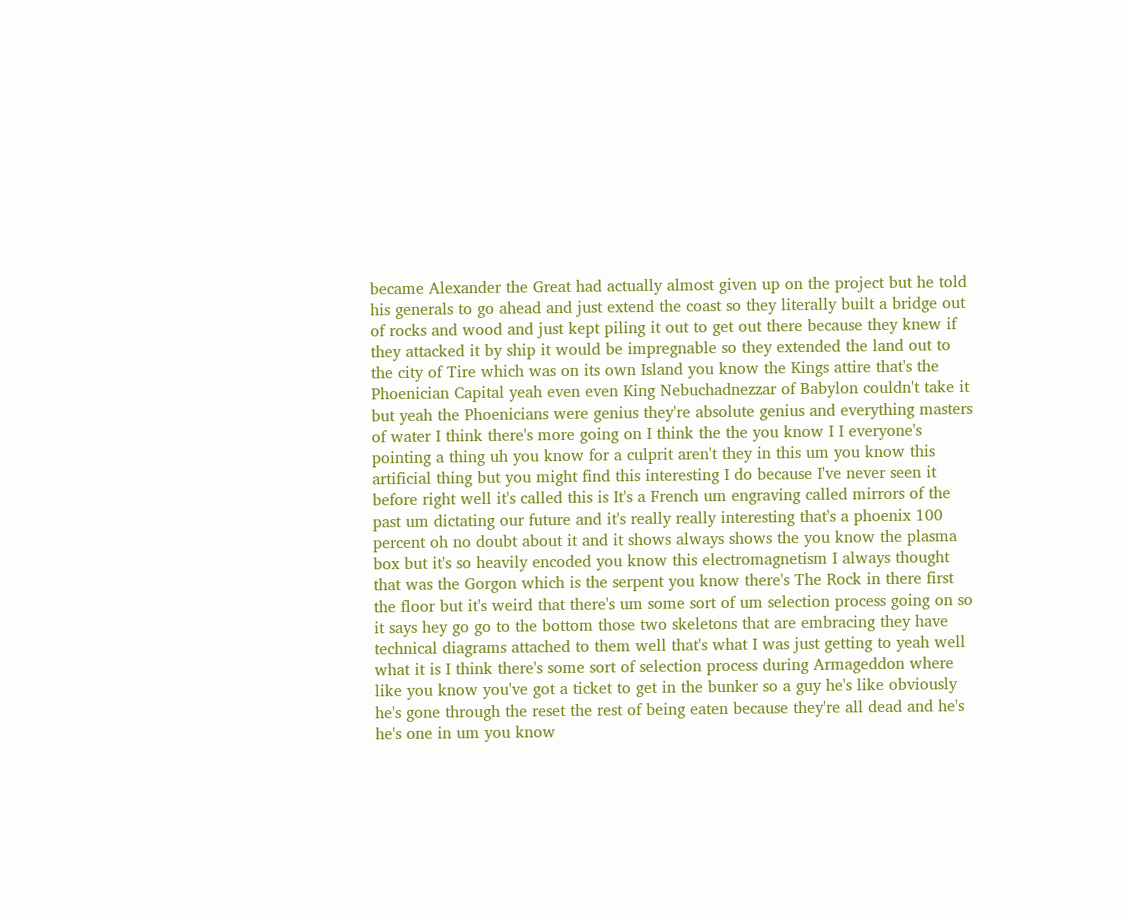became Alexander the Great had actually almost given up on the project but he told his generals to go ahead and just extend the coast so they literally built a bridge out of rocks and wood and just kept piling it out to get out there because they knew if they attacked it by ship it would be impregnable so they extended the land out to the city of Tire which was on its own Island you know the Kings attire that's the Phoenician Capital yeah even even King Nebuchadnezzar of Babylon couldn't take it but yeah the Phoenicians were genius they're absolute genius and everything masters of water I think there's more going on I think the the you know I I everyone's pointing a thing uh you know for a culprit aren't they in this um you know this artificial thing but you might find this interesting I do because I've never seen it before right well it's called this is It's a French um engraving called mirrors of the past um dictating our future and it's really really interesting that's a phoenix 100 percent oh no doubt about it and it shows always shows the you know the plasma box but it's so heavily encoded you know this electromagnetism I always thought that was the Gorgon which is the serpent you know there's The Rock in there first the floor but it's weird that there's um some sort of um selection process going on so it says hey go go to the bottom those two skeletons that are embracing they have technical diagrams attached to them well that's what I was just getting to yeah well what it is I think there's some sort of selection process during Armageddon where like you know you've got a ticket to get in the bunker so a guy he's like obviously he's gone through the reset the rest of being eaten because they're all dead and he's he's one in um you know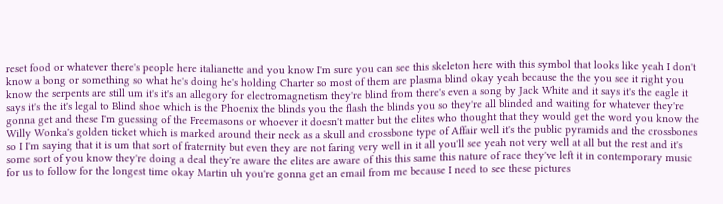reset food or whatever there's people here italianette and you know I'm sure you can see this skeleton here with this symbol that looks like yeah I don't know a bong or something so what he's doing he's holding Charter so most of them are plasma blind okay yeah because the the you see it right you know the serpents are still um it's it's an allegory for electromagnetism they're blind from there's even a song by Jack White and it says it's the eagle it says it's the it's legal to Blind shoe which is the Phoenix the blinds you the flash the blinds you so they're all blinded and waiting for whatever they're gonna get and these I'm guessing of the Freemasons or whoever it doesn't matter but the elites who thought that they would get the word you know the Willy Wonka's golden ticket which is marked around their neck as a skull and crossbone type of Affair well it's the public pyramids and the crossbones so I I'm saying that it is um that sort of fraternity but even they are not faring very well in it all you'll see yeah not very well at all but the rest and it's some sort of you know they're doing a deal they're aware the elites are aware of this this same this nature of race they've left it in contemporary music for us to follow for the longest time okay Martin uh you're gonna get an email from me because I need to see these pictures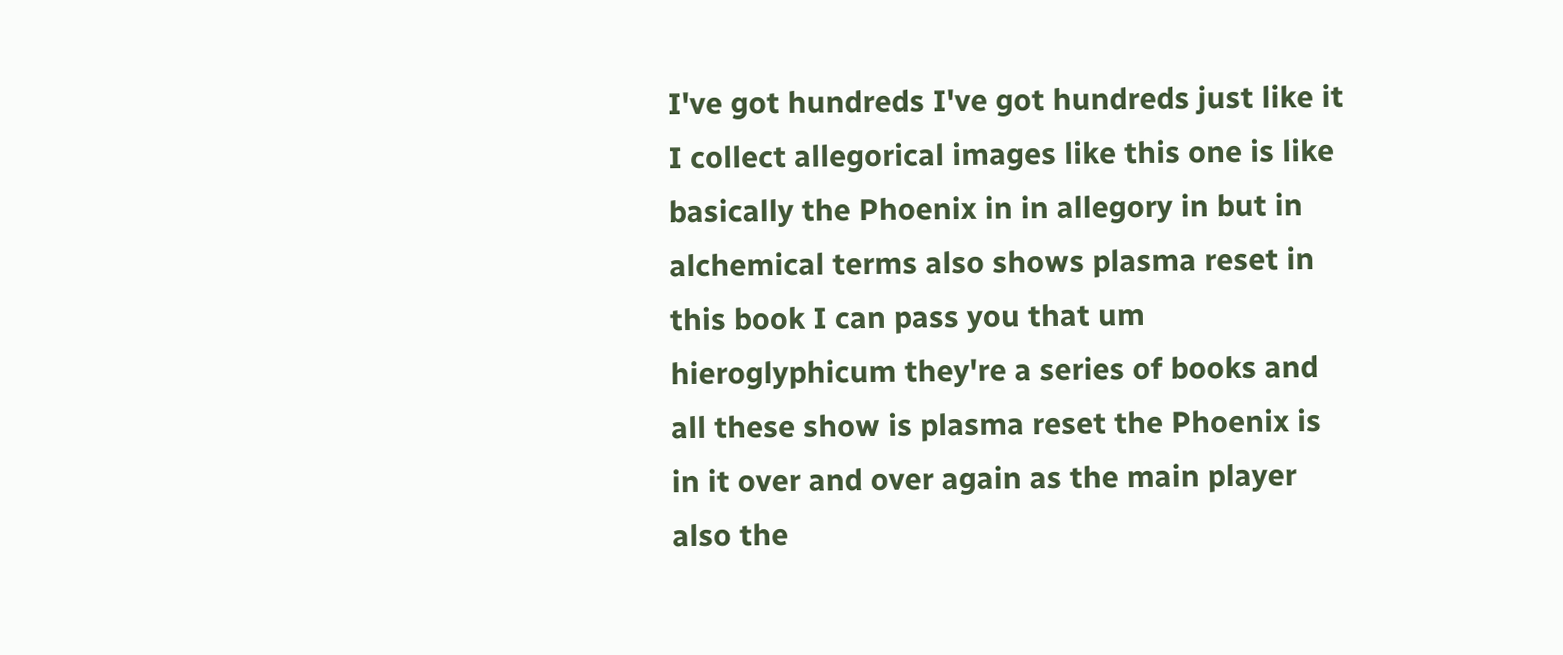I've got hundreds I've got hundreds just like it I collect allegorical images like this one is like basically the Phoenix in in allegory in but in alchemical terms also shows plasma reset in this book I can pass you that um hieroglyphicum they're a series of books and all these show is plasma reset the Phoenix is in it over and over again as the main player also the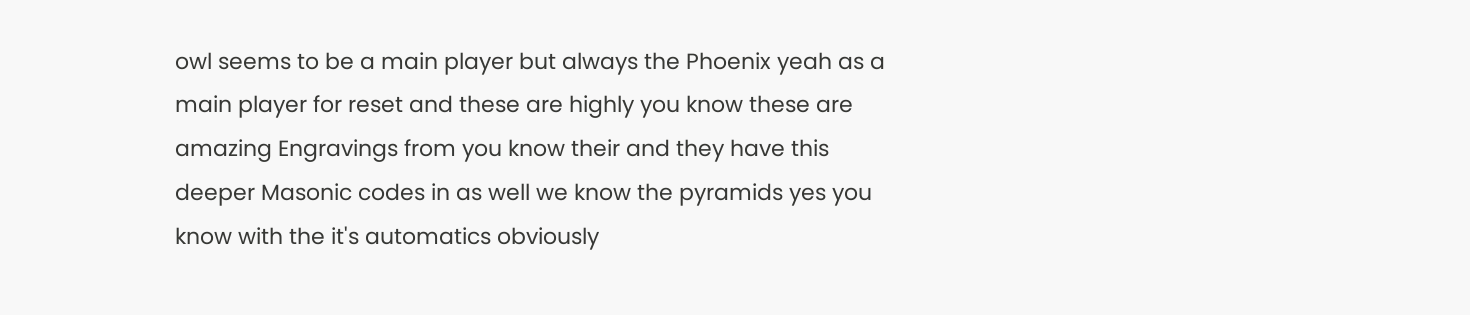owl seems to be a main player but always the Phoenix yeah as a main player for reset and these are highly you know these are amazing Engravings from you know their and they have this deeper Masonic codes in as well we know the pyramids yes you know with the it's automatics obviously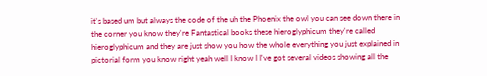it's based um but always the code of the uh the Phoenix the owl you can see down there in the corner you know they're Fantastical books these hieroglyphicum they're called hieroglyphicum and they are just show you how the whole everything you just explained in pictorial form you know right yeah well I know I I've got several videos showing all the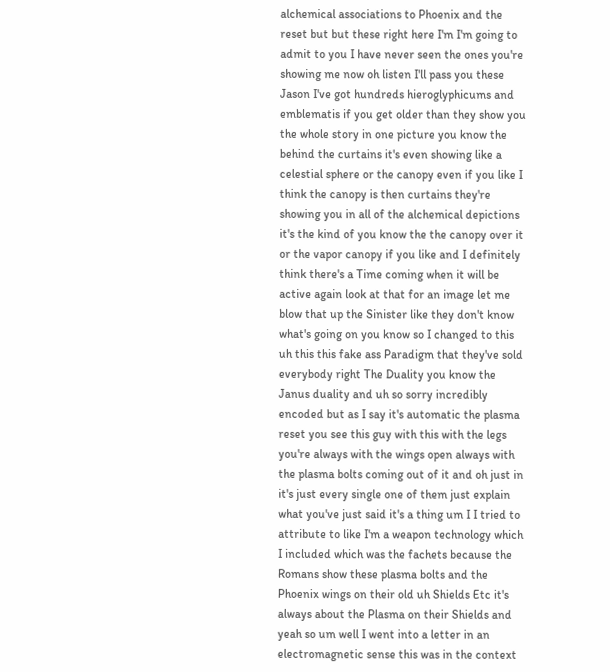alchemical associations to Phoenix and the reset but but these right here I'm I'm going to admit to you I have never seen the ones you're showing me now oh listen I'll pass you these Jason I've got hundreds hieroglyphicums and emblematis if you get older than they show you the whole story in one picture you know the behind the curtains it's even showing like a celestial sphere or the canopy even if you like I think the canopy is then curtains they're showing you in all of the alchemical depictions it's the kind of you know the the canopy over it or the vapor canopy if you like and I definitely think there's a Time coming when it will be active again look at that for an image let me blow that up the Sinister like they don't know what's going on you know so I changed to this uh this this fake ass Paradigm that they've sold everybody right The Duality you know the Janus duality and uh so sorry incredibly encoded but as I say it's automatic the plasma reset you see this guy with this with the legs you're always with the wings open always with the plasma bolts coming out of it and oh just in it's just every single one of them just explain what you've just said it's a thing um I I tried to attribute to like I'm a weapon technology which I included which was the fachets because the Romans show these plasma bolts and the Phoenix wings on their old uh Shields Etc it's always about the Plasma on their Shields and yeah so um well I went into a letter in an electromagnetic sense this was in the context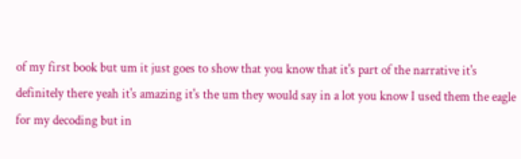of my first book but um it just goes to show that you know that it's part of the narrative it's definitely there yeah it's amazing it's the um they would say in a lot you know I used them the eagle for my decoding but in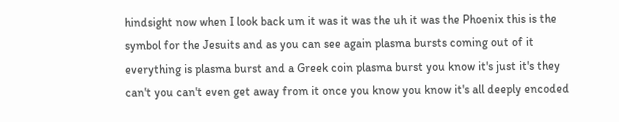hindsight now when I look back um it was it was the uh it was the Phoenix this is the symbol for the Jesuits and as you can see again plasma bursts coming out of it everything is plasma burst and a Greek coin plasma burst you know it's just it's they can't you can't even get away from it once you know you know it's all deeply encoded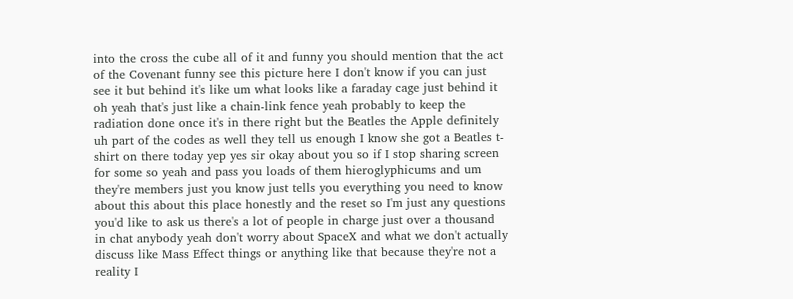into the cross the cube all of it and funny you should mention that the act of the Covenant funny see this picture here I don't know if you can just see it but behind it's like um what looks like a faraday cage just behind it oh yeah that's just like a chain-link fence yeah probably to keep the radiation done once it's in there right but the Beatles the Apple definitely uh part of the codes as well they tell us enough I know she got a Beatles t-shirt on there today yep yes sir okay about you so if I stop sharing screen for some so yeah and pass you loads of them hieroglyphicums and um they're members just you know just tells you everything you need to know about this about this place honestly and the reset so I'm just any questions you'd like to ask us there's a lot of people in charge just over a thousand in chat anybody yeah don't worry about SpaceX and what we don't actually discuss like Mass Effect things or anything like that because they're not a reality I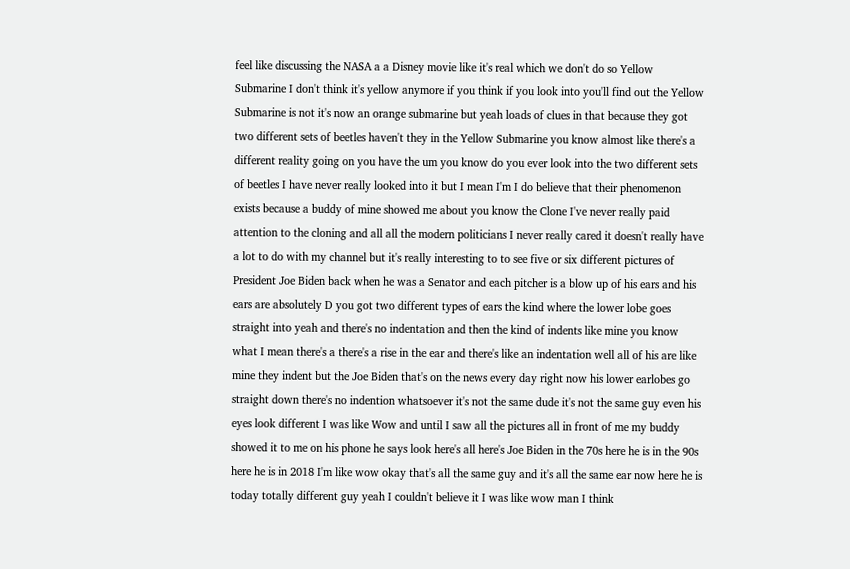feel like discussing the NASA a a Disney movie like it's real which we don't do so Yellow Submarine I don't think it's yellow anymore if you think if you look into you'll find out the Yellow Submarine is not it's now an orange submarine but yeah loads of clues in that because they got two different sets of beetles haven't they in the Yellow Submarine you know almost like there's a different reality going on you have the um you know do you ever look into the two different sets of beetles I have never really looked into it but I mean I'm I do believe that their phenomenon exists because a buddy of mine showed me about you know the Clone I've never really paid attention to the cloning and all all the modern politicians I never really cared it doesn't really have a lot to do with my channel but it's really interesting to to see five or six different pictures of President Joe Biden back when he was a Senator and each pitcher is a blow up of his ears and his ears are absolutely D you got two different types of ears the kind where the lower lobe goes straight into yeah and there's no indentation and then the kind of indents like mine you know what I mean there's a there's a rise in the ear and there's like an indentation well all of his are like mine they indent but the Joe Biden that's on the news every day right now his lower earlobes go straight down there's no indention whatsoever it's not the same dude it's not the same guy even his eyes look different I was like Wow and until I saw all the pictures all in front of me my buddy showed it to me on his phone he says look here's all here's Joe Biden in the 70s here he is in the 90s here he is in 2018 I'm like wow okay that's all the same guy and it's all the same ear now here he is today totally different guy yeah I couldn't believe it I was like wow man I think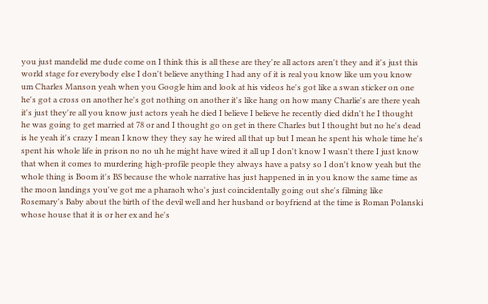you just mandelid me dude come on I think this is all these are they're all actors aren't they and it's just this world stage for everybody else I don't believe anything I had any of it is real you know like um you know um Charles Manson yeah when you Google him and look at his videos he's got like a swan sticker on one he's got a cross on another he's got nothing on another it's like hang on how many Charlie's are there yeah it's just they're all you know just actors yeah he died I believe I believe he recently died didn't he I thought he was going to get married at 78 or and I thought go on get in there Charles but I thought but no he's dead is he yeah it's crazy I mean I know they they say he wired all that up but I mean he spent his whole time he's spent his whole life in prison no no uh he might have wired it all up I don't know I wasn't there I just know that when it comes to murdering high-profile people they always have a patsy so I don't know yeah but the whole thing is Boom it's BS because the whole narrative has just happened in in you know the same time as the moon landings you've got me a pharaoh who's just coincidentally going out she's filming like Rosemary's Baby about the birth of the devil well and her husband or boyfriend at the time is Roman Polanski whose house that it is or her ex and he's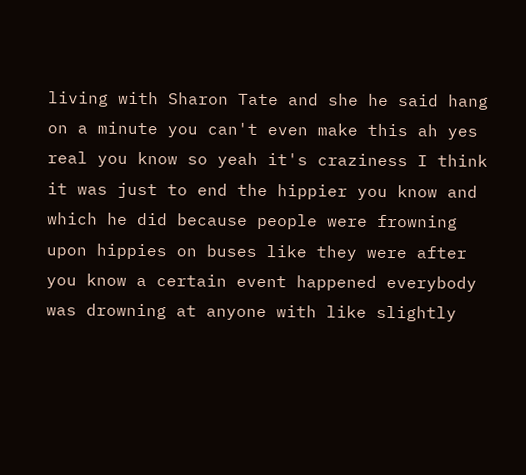living with Sharon Tate and she he said hang on a minute you can't even make this ah yes real you know so yeah it's craziness I think it was just to end the hippier you know and which he did because people were frowning upon hippies on buses like they were after you know a certain event happened everybody was drowning at anyone with like slightly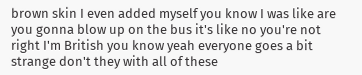brown skin I even added myself you know I was like are you gonna blow up on the bus it's like no you're not right I'm British you know yeah everyone goes a bit strange don't they with all of these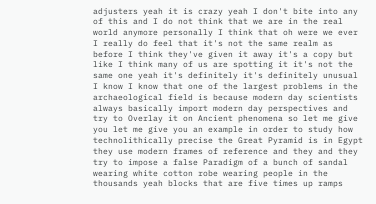adjusters yeah it is crazy yeah I don't bite into any of this and I do not think that we are in the real world anymore personally I think that oh were we ever I really do feel that it's not the same realm as before I think they've given it away it's a copy but like I think many of us are spotting it it's not the same one yeah it's definitely it's definitely unusual I know I know that one of the largest problems in the archaeological field is because modern day scientists always basically import modern day perspectives and try to Overlay it on Ancient phenomena so let me give you let me give you an example in order to study how technolithically precise the Great Pyramid is in Egypt they use modern frames of reference and they and they try to impose a false Paradigm of a bunch of sandal wearing white cotton robe wearing people in the thousands yeah blocks that are five times up ramps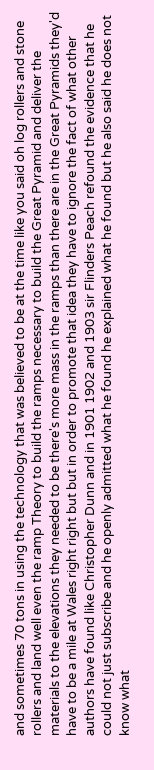and sometimes 70 tons in using the technology that was believed to be at the time like you said oh log rollers and stone rollers and land well even the ramp Theory to build the ramps necessary to build the Great Pyramid and deliver the materials to the elevations they needed to be there's more mass in the ramps than there are in the Great Pyramids they'd have to be a mile at Wales right right but but in order to promote that idea they have to ignore the fact of what other authors have found like Christopher Dunn and in 1901 1902 and 1903 sir Flinders Peach refound the evidence that he could not just subscribe and he openly admitted what he found he explained what he found but he also said he does not know what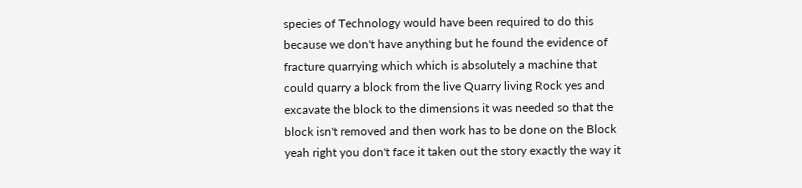species of Technology would have been required to do this because we don't have anything but he found the evidence of fracture quarrying which which is absolutely a machine that could quarry a block from the live Quarry living Rock yes and excavate the block to the dimensions it was needed so that the block isn't removed and then work has to be done on the Block yeah right you don't face it taken out the story exactly the way it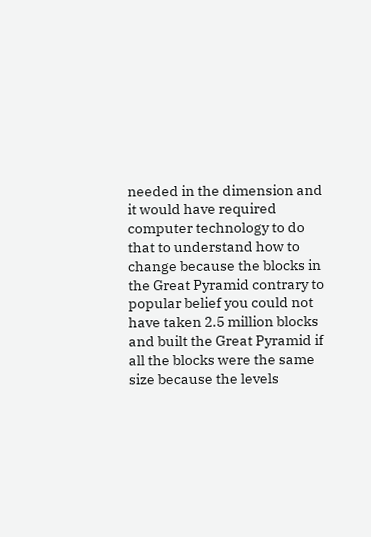needed in the dimension and it would have required computer technology to do that to understand how to change because the blocks in the Great Pyramid contrary to popular belief you could not have taken 2.5 million blocks and built the Great Pyramid if all the blocks were the same size because the levels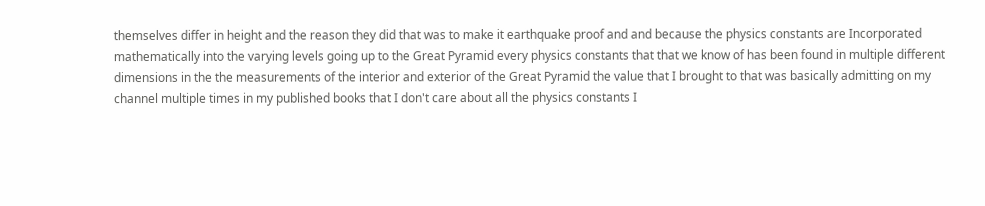themselves differ in height and the reason they did that was to make it earthquake proof and and because the physics constants are Incorporated mathematically into the varying levels going up to the Great Pyramid every physics constants that that we know of has been found in multiple different dimensions in the the measurements of the interior and exterior of the Great Pyramid the value that I brought to that was basically admitting on my channel multiple times in my published books that I don't care about all the physics constants I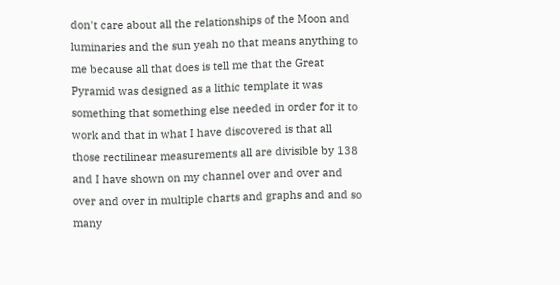don't care about all the relationships of the Moon and luminaries and the sun yeah no that means anything to me because all that does is tell me that the Great Pyramid was designed as a lithic template it was something that something else needed in order for it to work and that in what I have discovered is that all those rectilinear measurements all are divisible by 138 and I have shown on my channel over and over and over and over in multiple charts and graphs and and so many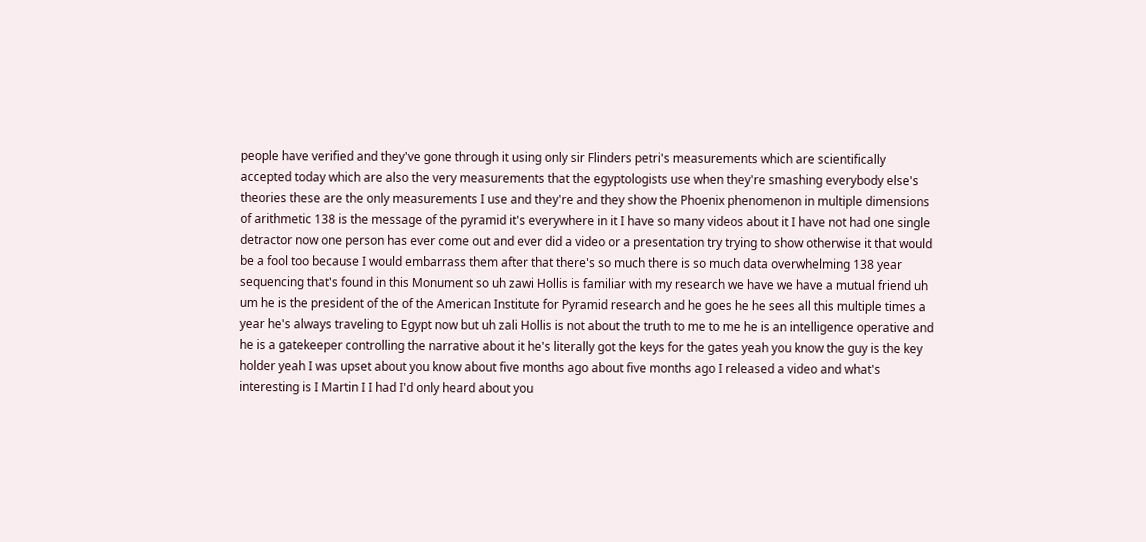people have verified and they've gone through it using only sir Flinders petri's measurements which are scientifically accepted today which are also the very measurements that the egyptologists use when they're smashing everybody else's theories these are the only measurements I use and they're and they show the Phoenix phenomenon in multiple dimensions of arithmetic 138 is the message of the pyramid it's everywhere in it I have so many videos about it I have not had one single detractor now one person has ever come out and ever did a video or a presentation try trying to show otherwise it that would be a fool too because I would embarrass them after that there's so much there is so much data overwhelming 138 year sequencing that's found in this Monument so uh zawi Hollis is familiar with my research we have we have a mutual friend uh um he is the president of the of the American Institute for Pyramid research and he goes he he sees all this multiple times a year he's always traveling to Egypt now but uh zali Hollis is not about the truth to me to me he is an intelligence operative and he is a gatekeeper controlling the narrative about it he's literally got the keys for the gates yeah you know the guy is the key holder yeah I was upset about you know about five months ago about five months ago I released a video and what's interesting is I Martin I I had I'd only heard about you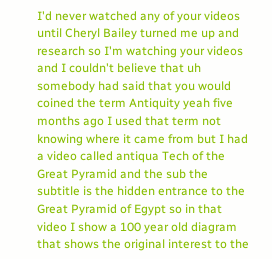I'd never watched any of your videos until Cheryl Bailey turned me up and research so I'm watching your videos and I couldn't believe that uh somebody had said that you would coined the term Antiquity yeah five months ago I used that term not knowing where it came from but I had a video called antiqua Tech of the Great Pyramid and the sub the subtitle is the hidden entrance to the Great Pyramid of Egypt so in that video I show a 100 year old diagram that shows the original interest to the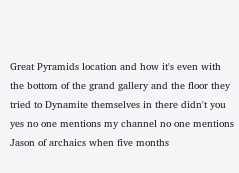Great Pyramids location and how it's even with the bottom of the grand gallery and the floor they tried to Dynamite themselves in there didn't you yes no one mentions my channel no one mentions Jason of archaics when five months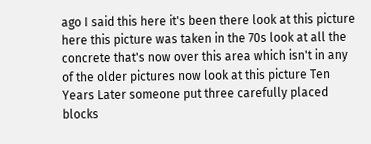ago I said this here it's been there look at this picture here this picture was taken in the 70s look at all the concrete that's now over this area which isn't in any of the older pictures now look at this picture Ten Years Later someone put three carefully placed blocks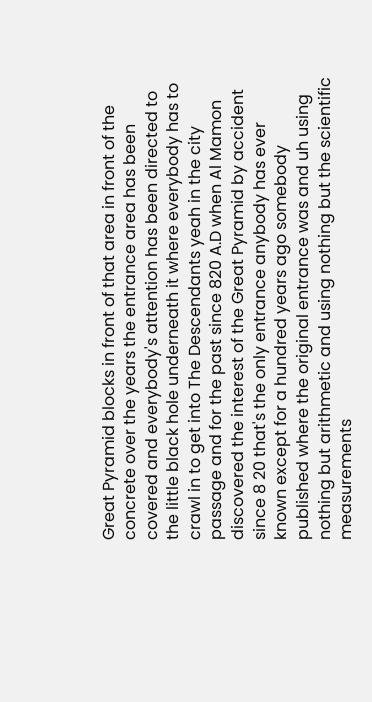Great Pyramid blocks in front of that area in front of the concrete over the years the entrance area has been covered and everybody's attention has been directed to the little black hole underneath it where everybody has to crawl in to get into The Descendants yeah in the city passage and for the past since 820 A.D when Al Mamon discovered the interest of the Great Pyramid by accident since 8 20 that's the only entrance anybody has ever known except for a hundred years ago somebody published where the original entrance was and uh using nothing but arithmetic and using nothing but the scientific measurements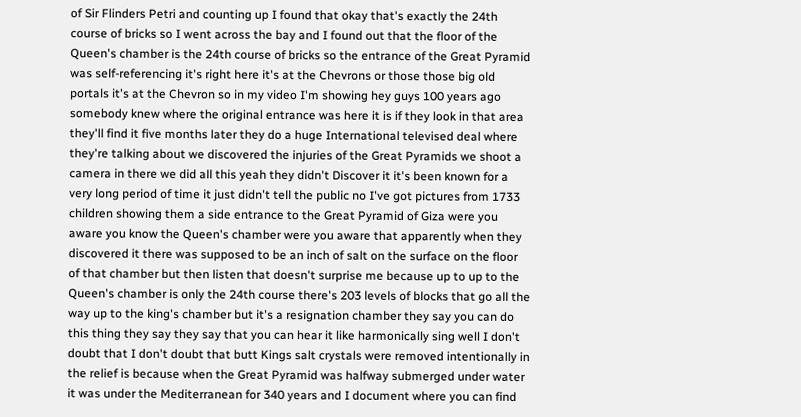of Sir Flinders Petri and counting up I found that okay that's exactly the 24th course of bricks so I went across the bay and I found out that the floor of the Queen's chamber is the 24th course of bricks so the entrance of the Great Pyramid was self-referencing it's right here it's at the Chevrons or those those big old portals it's at the Chevron so in my video I'm showing hey guys 100 years ago somebody knew where the original entrance was here it is if they look in that area they'll find it five months later they do a huge International televised deal where they're talking about we discovered the injuries of the Great Pyramids we shoot a camera in there we did all this yeah they didn't Discover it it's been known for a very long period of time it just didn't tell the public no I've got pictures from 1733 children showing them a side entrance to the Great Pyramid of Giza were you aware you know the Queen's chamber were you aware that apparently when they discovered it there was supposed to be an inch of salt on the surface on the floor of that chamber but then listen that doesn't surprise me because up to up to the Queen's chamber is only the 24th course there's 203 levels of blocks that go all the way up to the king's chamber but it's a resignation chamber they say you can do this thing they say they say that you can hear it like harmonically sing well I don't doubt that I don't doubt that butt Kings salt crystals were removed intentionally in the relief is because when the Great Pyramid was halfway submerged under water it was under the Mediterranean for 340 years and I document where you can find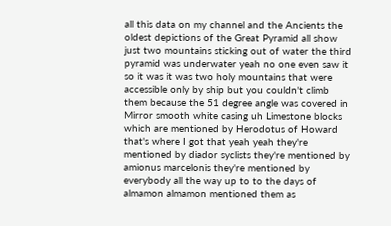all this data on my channel and the Ancients the oldest depictions of the Great Pyramid all show just two mountains sticking out of water the third pyramid was underwater yeah no one even saw it so it was it was two holy mountains that were accessible only by ship but you couldn't climb them because the 51 degree angle was covered in Mirror smooth white casing uh Limestone blocks which are mentioned by Herodotus of Howard that's where I got that yeah yeah they're mentioned by diador syclists they're mentioned by amionus marcelonis they're mentioned by everybody all the way up to to the days of almamon almamon mentioned them as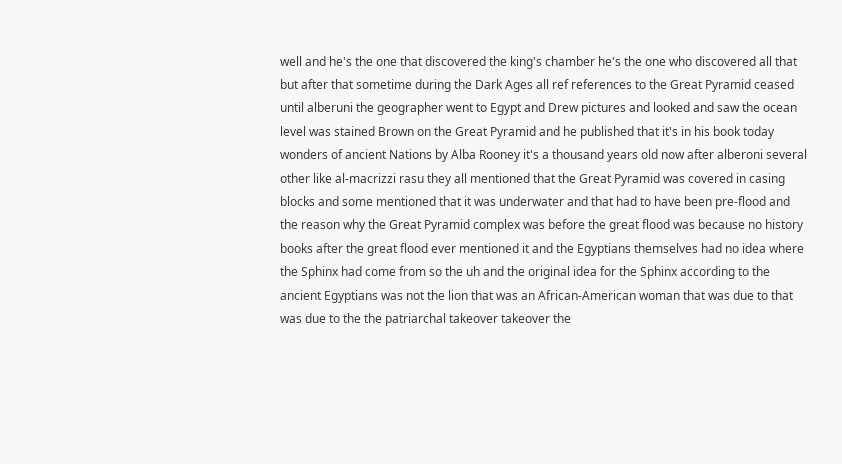well and he's the one that discovered the king's chamber he's the one who discovered all that but after that sometime during the Dark Ages all ref references to the Great Pyramid ceased until alberuni the geographer went to Egypt and Drew pictures and looked and saw the ocean level was stained Brown on the Great Pyramid and he published that it's in his book today wonders of ancient Nations by Alba Rooney it's a thousand years old now after alberoni several other like al-macrizzi rasu they all mentioned that the Great Pyramid was covered in casing blocks and some mentioned that it was underwater and that had to have been pre-flood and the reason why the Great Pyramid complex was before the great flood was because no history books after the great flood ever mentioned it and the Egyptians themselves had no idea where the Sphinx had come from so the uh and the original idea for the Sphinx according to the ancient Egyptians was not the lion that was an African-American woman that was due to that was due to the the patriarchal takeover takeover the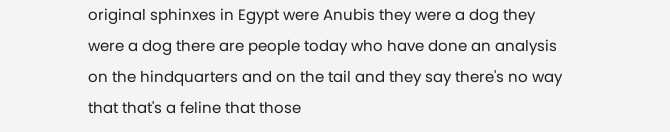original sphinxes in Egypt were Anubis they were a dog they were a dog there are people today who have done an analysis on the hindquarters and on the tail and they say there's no way that that's a feline that those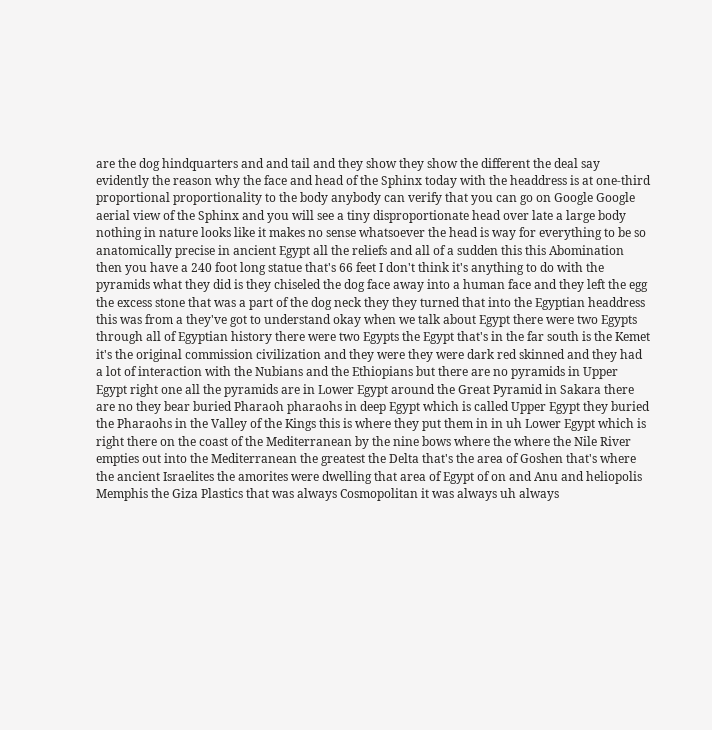are the dog hindquarters and and tail and they show they show the different the deal say evidently the reason why the face and head of the Sphinx today with the headdress is at one-third proportional proportionality to the body anybody can verify that you can go on Google Google aerial view of the Sphinx and you will see a tiny disproportionate head over late a large body nothing in nature looks like it makes no sense whatsoever the head is way for everything to be so anatomically precise in ancient Egypt all the reliefs and all of a sudden this this Abomination then you have a 240 foot long statue that's 66 feet I don't think it's anything to do with the pyramids what they did is they chiseled the dog face away into a human face and they left the egg the excess stone that was a part of the dog neck they they turned that into the Egyptian headdress this was from a they've got to understand okay when we talk about Egypt there were two Egypts through all of Egyptian history there were two Egypts the Egypt that's in the far south is the Kemet it's the original commission civilization and they were they were dark red skinned and they had a lot of interaction with the Nubians and the Ethiopians but there are no pyramids in Upper Egypt right one all the pyramids are in Lower Egypt around the Great Pyramid in Sakara there are no they bear buried Pharaoh pharaohs in deep Egypt which is called Upper Egypt they buried the Pharaohs in the Valley of the Kings this is where they put them in in uh Lower Egypt which is right there on the coast of the Mediterranean by the nine bows where the where the Nile River empties out into the Mediterranean the greatest the Delta that's the area of Goshen that's where the ancient Israelites the amorites were dwelling that area of Egypt of on and Anu and heliopolis Memphis the Giza Plastics that was always Cosmopolitan it was always uh always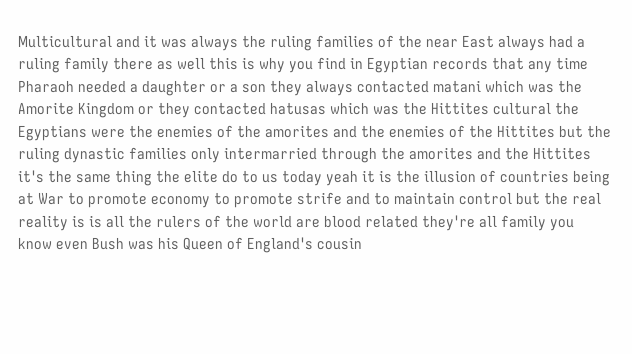Multicultural and it was always the ruling families of the near East always had a ruling family there as well this is why you find in Egyptian records that any time Pharaoh needed a daughter or a son they always contacted matani which was the Amorite Kingdom or they contacted hatusas which was the Hittites cultural the Egyptians were the enemies of the amorites and the enemies of the Hittites but the ruling dynastic families only intermarried through the amorites and the Hittites it's the same thing the elite do to us today yeah it is the illusion of countries being at War to promote economy to promote strife and to maintain control but the real reality is is all the rulers of the world are blood related they're all family you know even Bush was his Queen of England's cousin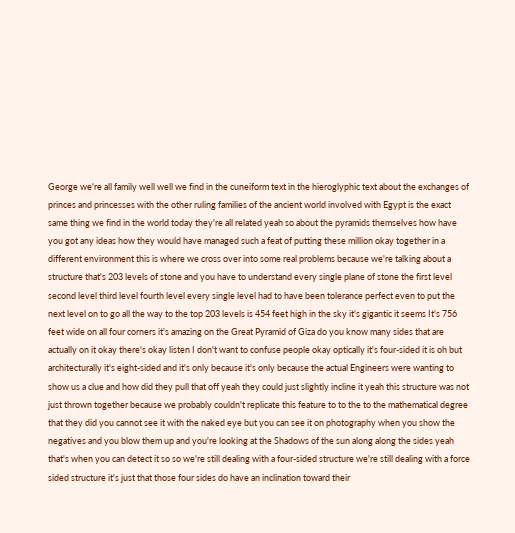George we're all family well well we find in the cuneiform text in the hieroglyphic text about the exchanges of princes and princesses with the other ruling families of the ancient world involved with Egypt is the exact same thing we find in the world today they're all related yeah so about the pyramids themselves how have you got any ideas how they would have managed such a feat of putting these million okay together in a different environment this is where we cross over into some real problems because we're talking about a structure that's 203 levels of stone and you have to understand every single plane of stone the first level second level third level fourth level every single level had to have been tolerance perfect even to put the next level on to go all the way to the top 203 levels is 454 feet high in the sky it's gigantic it seems It's 756 feet wide on all four corners it's amazing on the Great Pyramid of Giza do you know many sides that are actually on it okay there's okay listen I don't want to confuse people okay optically it's four-sided it is oh but architecturally it's eight-sided and it's only because it's only because the actual Engineers were wanting to show us a clue and how did they pull that off yeah they could just slightly incline it yeah this structure was not just thrown together because we probably couldn't replicate this feature to to the to the mathematical degree that they did you cannot see it with the naked eye but you can see it on photography when you show the negatives and you blow them up and you're looking at the Shadows of the sun along along the sides yeah that's when you can detect it so so we're still dealing with a four-sided structure we're still dealing with a force sided structure it's just that those four sides do have an inclination toward their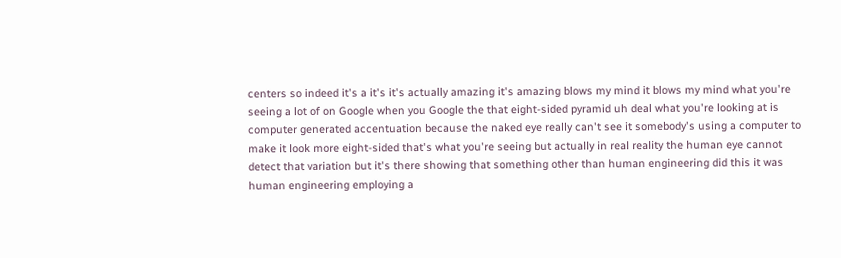centers so indeed it's a it's it's actually amazing it's amazing blows my mind it blows my mind what you're seeing a lot of on Google when you Google the that eight-sided pyramid uh deal what you're looking at is computer generated accentuation because the naked eye really can't see it somebody's using a computer to make it look more eight-sided that's what you're seeing but actually in real reality the human eye cannot detect that variation but it's there showing that something other than human engineering did this it was human engineering employing a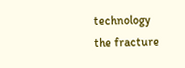technology the fracture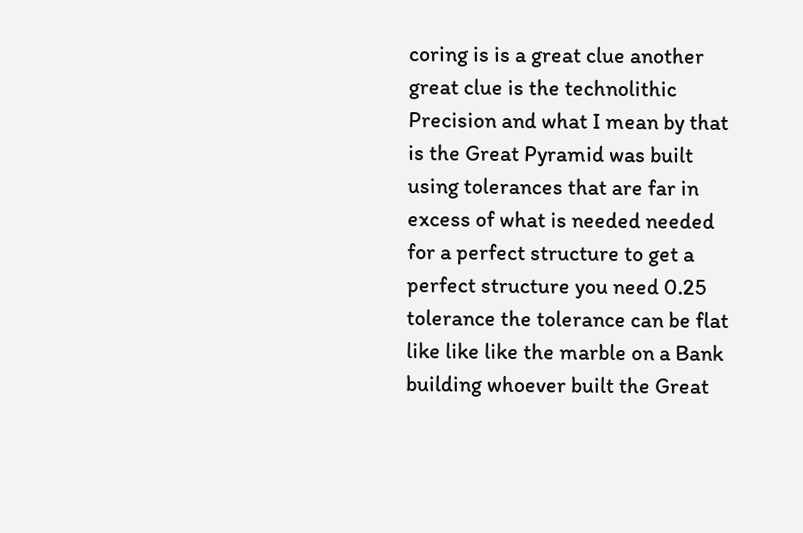coring is is a great clue another great clue is the technolithic Precision and what I mean by that is the Great Pyramid was built using tolerances that are far in excess of what is needed needed for a perfect structure to get a perfect structure you need 0.25 tolerance the tolerance can be flat like like like the marble on a Bank building whoever built the Great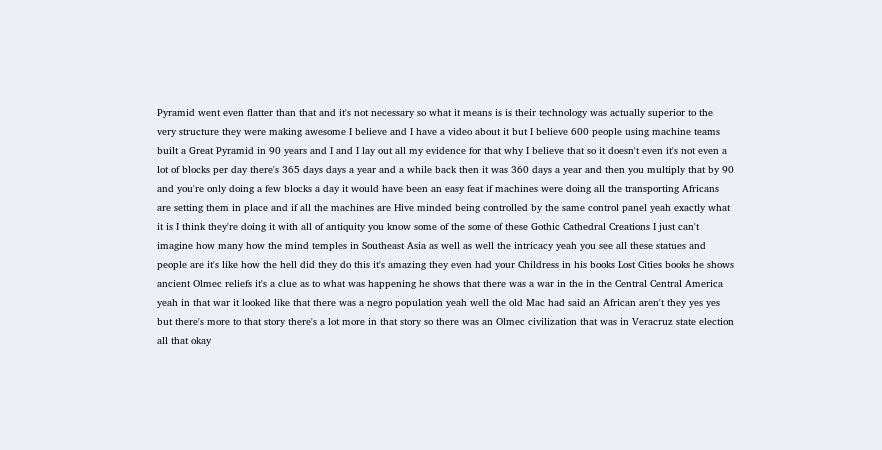Pyramid went even flatter than that and it's not necessary so what it means is is their technology was actually superior to the very structure they were making awesome I believe and I have a video about it but I believe 600 people using machine teams built a Great Pyramid in 90 years and I and I lay out all my evidence for that why I believe that so it doesn't even it's not even a lot of blocks per day there's 365 days days a year and a while back then it was 360 days a year and then you multiply that by 90 and you're only doing a few blocks a day it would have been an easy feat if machines were doing all the transporting Africans are setting them in place and if all the machines are Hive minded being controlled by the same control panel yeah exactly what it is I think they're doing it with all of antiquity you know some of the some of these Gothic Cathedral Creations I just can't imagine how many how the mind temples in Southeast Asia as well as well the intricacy yeah you see all these statues and people are it's like how the hell did they do this it's amazing they even had your Childress in his books Lost Cities books he shows ancient Olmec reliefs it's a clue as to what was happening he shows that there was a war in the in the Central Central America yeah in that war it looked like that there was a negro population yeah well the old Mac had said an African aren't they yes yes but there's more to that story there's a lot more in that story so there was an Olmec civilization that was in Veracruz state election all that okay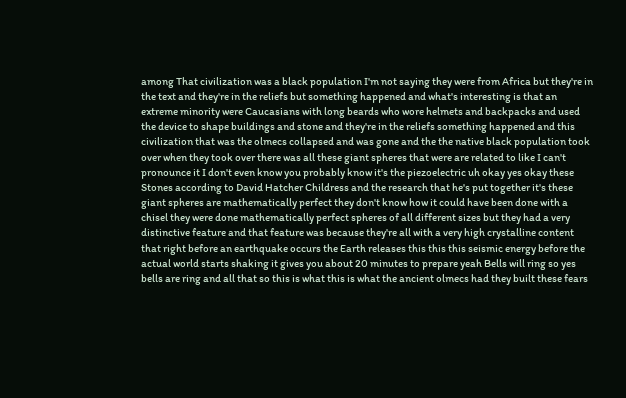among That civilization was a black population I'm not saying they were from Africa but they're in the text and they're in the reliefs but something happened and what's interesting is that an extreme minority were Caucasians with long beards who wore helmets and backpacks and used the device to shape buildings and stone and they're in the reliefs something happened and this civilization that was the olmecs collapsed and was gone and the the native black population took over when they took over there was all these giant spheres that were are related to like I can't pronounce it I don't even know you probably know it's the piezoelectric uh okay yes okay these Stones according to David Hatcher Childress and the research that he's put together it's these giant spheres are mathematically perfect they don't know how it could have been done with a chisel they were done mathematically perfect spheres of all different sizes but they had a very distinctive feature and that feature was because they're all with a very high crystalline content that right before an earthquake occurs the Earth releases this this this seismic energy before the actual world starts shaking it gives you about 20 minutes to prepare yeah Bells will ring so yes bells are ring and all that so this is what this is what the ancient olmecs had they built these fears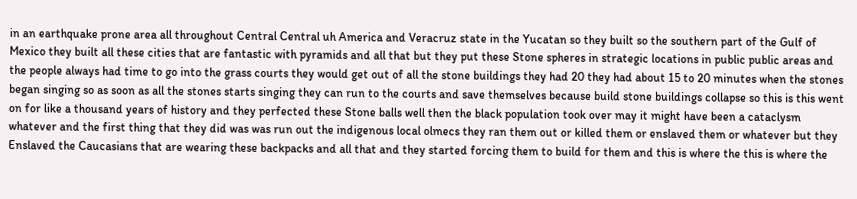in an earthquake prone area all throughout Central Central uh America and Veracruz state in the Yucatan so they built so the southern part of the Gulf of Mexico they built all these cities that are fantastic with pyramids and all that but they put these Stone spheres in strategic locations in public public areas and the people always had time to go into the grass courts they would get out of all the stone buildings they had 20 they had about 15 to 20 minutes when the stones began singing so as soon as all the stones starts singing they can run to the courts and save themselves because build stone buildings collapse so this is this went on for like a thousand years of history and they perfected these Stone balls well then the black population took over may it might have been a cataclysm whatever and the first thing that they did was was run out the indigenous local olmecs they ran them out or killed them or enslaved them or whatever but they Enslaved the Caucasians that are wearing these backpacks and all that and they started forcing them to build for them and this is where the this is where the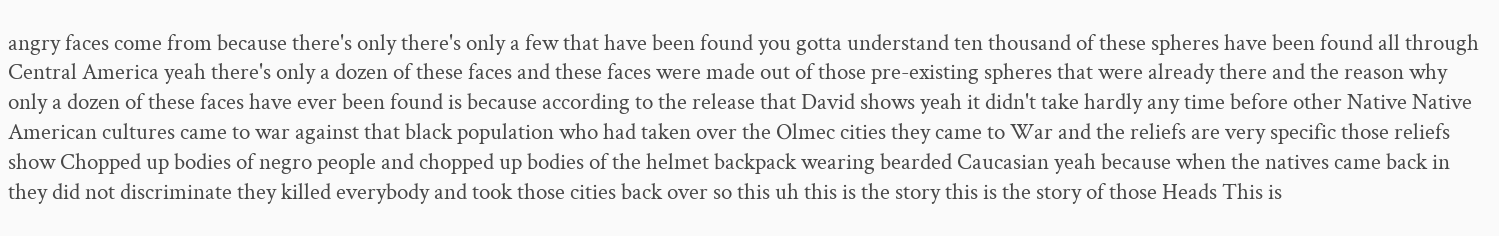angry faces come from because there's only there's only a few that have been found you gotta understand ten thousand of these spheres have been found all through Central America yeah there's only a dozen of these faces and these faces were made out of those pre-existing spheres that were already there and the reason why only a dozen of these faces have ever been found is because according to the release that David shows yeah it didn't take hardly any time before other Native Native American cultures came to war against that black population who had taken over the Olmec cities they came to War and the reliefs are very specific those reliefs show Chopped up bodies of negro people and chopped up bodies of the helmet backpack wearing bearded Caucasian yeah because when the natives came back in they did not discriminate they killed everybody and took those cities back over so this uh this is the story this is the story of those Heads This is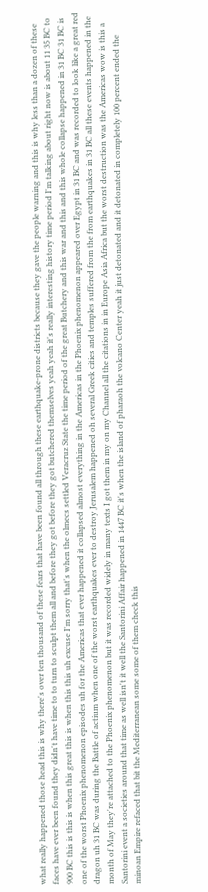what really happened those head this is why there's over ten thousand of these fears that have been found all through these earthquake-prone districts because they gave the people warning and this is why less than a dozen of these faces have ever been found they didn't have time to to turn to sculpt them all and before they got before they got butchered themselves yeah yeah it's really interesting history time period I'm talking about right now is about 11 35 BC to 900 BC this is this is when this great this is when this this uh excuse I'm sorry that's when the olmecs settled Veracruz State the time period of the great Butchery and this war and this and this whole collapse happened in 31 BC 31 BC is one of the worst Phoenix phenomenon episodes uh for the Americas that ever happened it collapsed almost everything in the Americas in the Phoenix phenomenon appeared over Egypt in 31 BC and was recorded to look like a great red dragon uh 31 BC was during the Battle of actium when one of the worst earthquakes ever to destroy Jerusalem happened oh several Greek cities and temples suffered from the from earthquakes in 31 BC all these events happened in the month of May they're attached to the Phoenix phenomenon but it was recorded widely in many texts I got them in my on my Channel all the citations in in Europe Asia Africa but the worst destruction was the Americas wow is this a Santorini event a societies around that time as well isn't it well the Santorini Affair happened in 1447 BC it's when the island of pharaoh the volcano Center yeah it just detonated and it detonated in completely 100 percent ended the minoan Empire refaced that bit the Mediterranean some some of them check this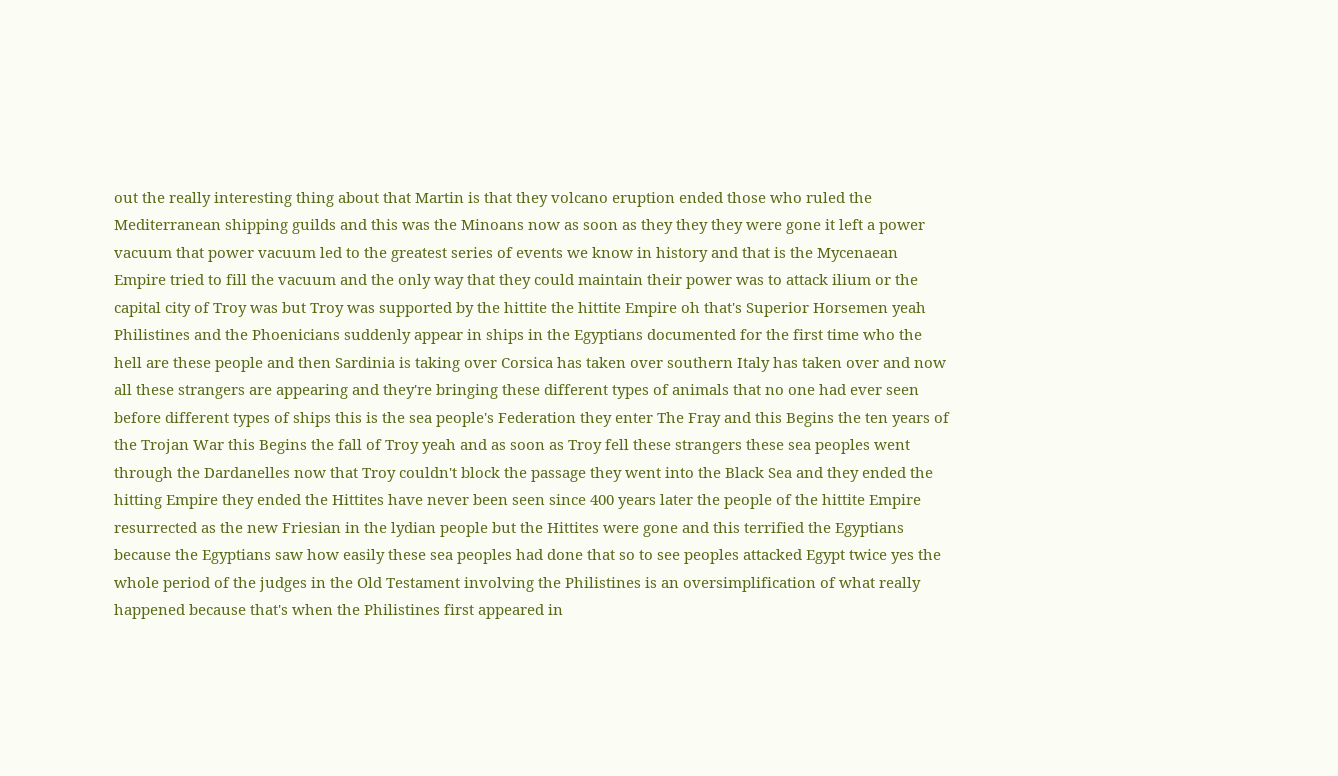out the really interesting thing about that Martin is that they volcano eruption ended those who ruled the Mediterranean shipping guilds and this was the Minoans now as soon as they they they were gone it left a power vacuum that power vacuum led to the greatest series of events we know in history and that is the Mycenaean Empire tried to fill the vacuum and the only way that they could maintain their power was to attack ilium or the capital city of Troy was but Troy was supported by the hittite the hittite Empire oh that's Superior Horsemen yeah Philistines and the Phoenicians suddenly appear in ships in the Egyptians documented for the first time who the hell are these people and then Sardinia is taking over Corsica has taken over southern Italy has taken over and now all these strangers are appearing and they're bringing these different types of animals that no one had ever seen before different types of ships this is the sea people's Federation they enter The Fray and this Begins the ten years of the Trojan War this Begins the fall of Troy yeah and as soon as Troy fell these strangers these sea peoples went through the Dardanelles now that Troy couldn't block the passage they went into the Black Sea and they ended the hitting Empire they ended the Hittites have never been seen since 400 years later the people of the hittite Empire resurrected as the new Friesian in the lydian people but the Hittites were gone and this terrified the Egyptians because the Egyptians saw how easily these sea peoples had done that so to see peoples attacked Egypt twice yes the whole period of the judges in the Old Testament involving the Philistines is an oversimplification of what really happened because that's when the Philistines first appeared in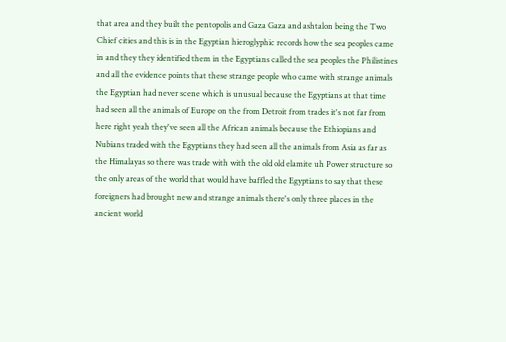that area and they built the pentopolis and Gaza Gaza and ashtalon being the Two Chief cities and this is in the Egyptian hieroglyphic records how the sea peoples came in and they they identified them in the Egyptians called the sea peoples the Philistines and all the evidence points that these strange people who came with strange animals the Egyptian had never scene which is unusual because the Egyptians at that time had seen all the animals of Europe on the from Detroit from trades it's not far from here right yeah they've seen all the African animals because the Ethiopians and Nubians traded with the Egyptians they had seen all the animals from Asia as far as the Himalayas so there was trade with with the old old elamite uh Power structure so the only areas of the world that would have baffled the Egyptians to say that these foreigners had brought new and strange animals there's only three places in the ancient world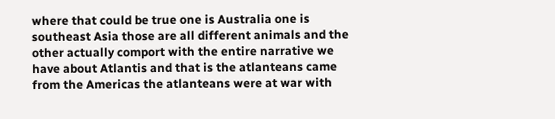where that could be true one is Australia one is southeast Asia those are all different animals and the other actually comport with the entire narrative we have about Atlantis and that is the atlanteans came from the Americas the atlanteans were at war with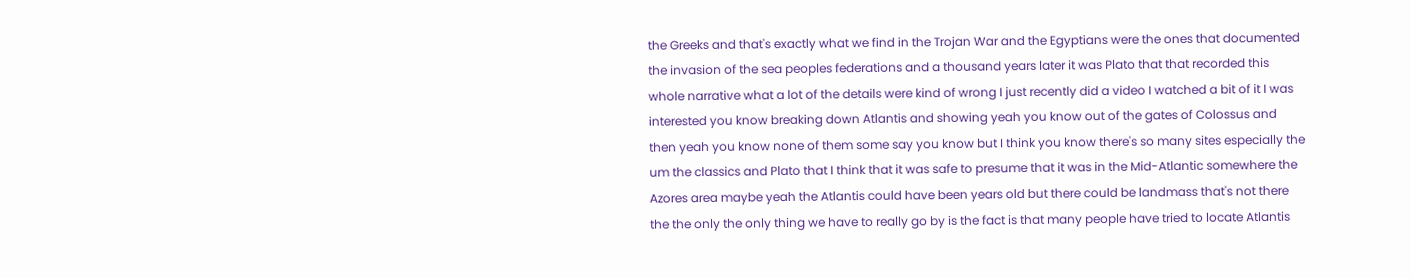the Greeks and that's exactly what we find in the Trojan War and the Egyptians were the ones that documented the invasion of the sea peoples federations and a thousand years later it was Plato that that recorded this whole narrative what a lot of the details were kind of wrong I just recently did a video I watched a bit of it I was interested you know breaking down Atlantis and showing yeah you know out of the gates of Colossus and then yeah you know none of them some say you know but I think you know there's so many sites especially the um the classics and Plato that I think that it was safe to presume that it was in the Mid-Atlantic somewhere the Azores area maybe yeah the Atlantis could have been years old but there could be landmass that's not there the the only the only thing we have to really go by is the fact is that many people have tried to locate Atlantis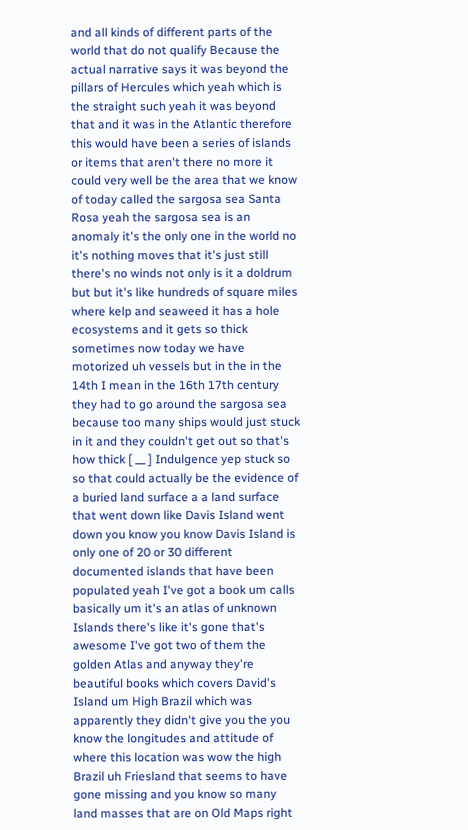and all kinds of different parts of the world that do not qualify Because the actual narrative says it was beyond the pillars of Hercules which yeah which is the straight such yeah it was beyond that and it was in the Atlantic therefore this would have been a series of islands or items that aren't there no more it could very well be the area that we know of today called the sargosa sea Santa Rosa yeah the sargosa sea is an anomaly it's the only one in the world no it's nothing moves that it's just still there's no winds not only is it a doldrum but but it's like hundreds of square miles where kelp and seaweed it has a hole ecosystems and it gets so thick sometimes now today we have motorized uh vessels but in the in the 14th I mean in the 16th 17th century they had to go around the sargosa sea because too many ships would just stuck in it and they couldn't get out so that's how thick [ __ ] Indulgence yep stuck so so that could actually be the evidence of a buried land surface a a land surface that went down like Davis Island went down you know you know Davis Island is only one of 20 or 30 different documented islands that have been populated yeah I've got a book um calls basically um it's an atlas of unknown Islands there's like it's gone that's awesome I've got two of them the golden Atlas and anyway they're beautiful books which covers David's Island um High Brazil which was apparently they didn't give you the you know the longitudes and attitude of where this location was wow the high Brazil uh Friesland that seems to have gone missing and you know so many land masses that are on Old Maps right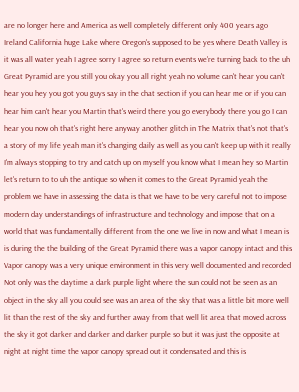are no longer here and America as well completely different only 400 years ago Ireland California huge Lake where Oregon's supposed to be yes where Death Valley is it was all water yeah I agree sorry I agree so return events we're turning back to the uh Great Pyramid are you still you okay you all right yeah no volume can't hear you can't hear you hey you got you guys say in the chat section if you can hear me or if you can hear him can't hear you Martin that's weird there you go everybody there you go I can hear you now oh that's right here anyway another glitch in The Matrix that's not that's a story of my life yeah man it's changing daily as well as you can't keep up with it really I'm always stopping to try and catch up on myself you know what I mean hey so Martin let's return to to uh the antique so when it comes to the Great Pyramid yeah the problem we have in assessing the data is that we have to be very careful not to impose modern day understandings of infrastructure and technology and impose that on a world that was fundamentally different from the one we live in now and what I mean is is during the the building of the Great Pyramid there was a vapor canopy intact and this Vapor canopy was a very unique environment in this very well documented and recorded Not only was the daytime a dark purple light where the sun could not be seen as an object in the sky all you could see was an area of the sky that was a little bit more well lit than the rest of the sky and further away from that well lit area that moved across the sky it got darker and darker and darker purple so but it was just the opposite at night at night time the vapor canopy spread out it condensated and this is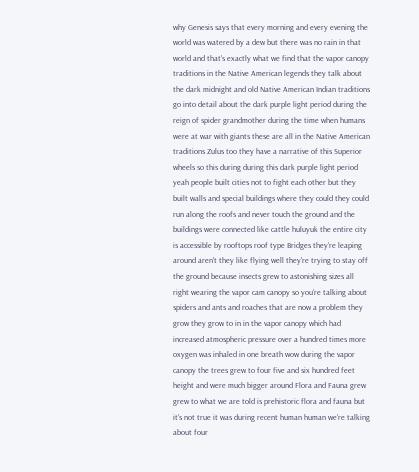why Genesis says that every morning and every evening the world was watered by a dew but there was no rain in that world and that's exactly what we find that the vapor canopy traditions in the Native American legends they talk about the dark midnight and old Native American Indian traditions go into detail about the dark purple light period during the reign of spider grandmother during the time when humans were at war with giants these are all in the Native American traditions Zulus too they have a narrative of this Superior wheels so this during during this dark purple light period yeah people built cities not to fight each other but they built walls and special buildings where they could they could run along the roofs and never touch the ground and the buildings were connected like cattle huluyuk the entire city is accessible by rooftops roof type Bridges they're leaping around aren't they like flying well they're trying to stay off the ground because insects grew to astonishing sizes all right wearing the vapor cam canopy so you're talking about spiders and ants and roaches that are now a problem they grow they grow to in in the vapor canopy which had increased atmospheric pressure over a hundred times more oxygen was inhaled in one breath wow during the vapor canopy the trees grew to four five and six hundred feet height and were much bigger around Flora and Fauna grew grew to what we are told is prehistoric flora and fauna but it's not true it was during recent human human we're talking about four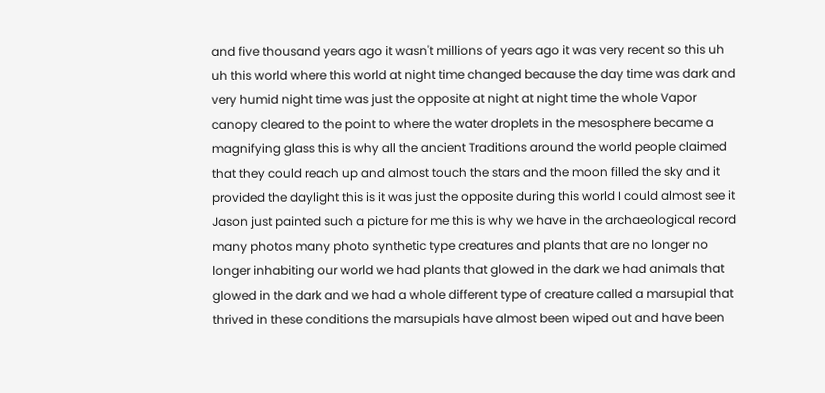and five thousand years ago it wasn't millions of years ago it was very recent so this uh uh this world where this world at night time changed because the day time was dark and very humid night time was just the opposite at night at night time the whole Vapor canopy cleared to the point to where the water droplets in the mesosphere became a magnifying glass this is why all the ancient Traditions around the world people claimed that they could reach up and almost touch the stars and the moon filled the sky and it provided the daylight this is it was just the opposite during this world I could almost see it Jason just painted such a picture for me this is why we have in the archaeological record many photos many photo synthetic type creatures and plants that are no longer no longer inhabiting our world we had plants that glowed in the dark we had animals that glowed in the dark and we had a whole different type of creature called a marsupial that thrived in these conditions the marsupials have almost been wiped out and have been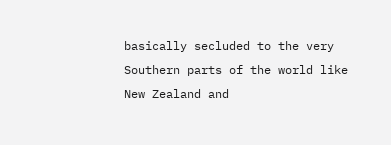basically secluded to the very Southern parts of the world like New Zealand and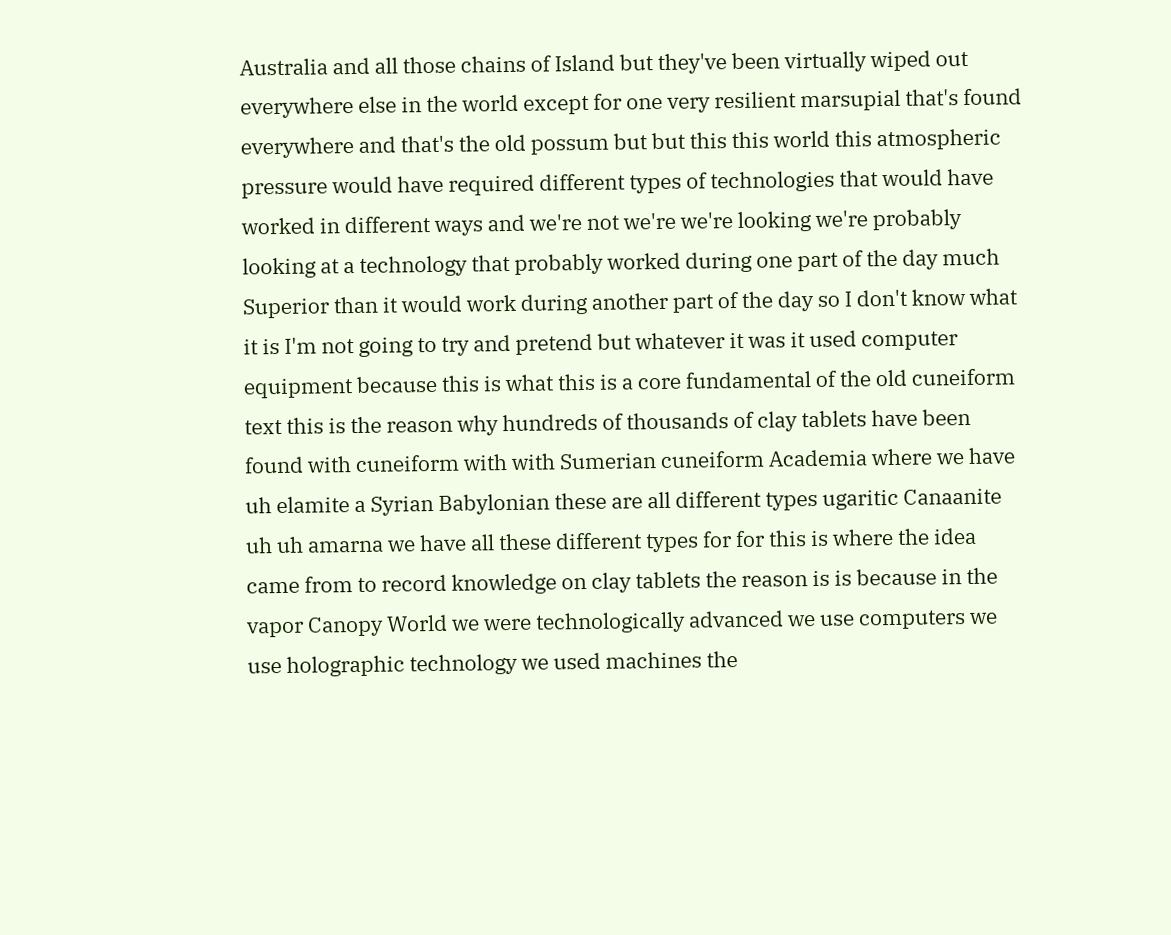Australia and all those chains of Island but they've been virtually wiped out everywhere else in the world except for one very resilient marsupial that's found everywhere and that's the old possum but but this this world this atmospheric pressure would have required different types of technologies that would have worked in different ways and we're not we're we're looking we're probably looking at a technology that probably worked during one part of the day much Superior than it would work during another part of the day so I don't know what it is I'm not going to try and pretend but whatever it was it used computer equipment because this is what this is a core fundamental of the old cuneiform text this is the reason why hundreds of thousands of clay tablets have been found with cuneiform with with Sumerian cuneiform Academia where we have uh elamite a Syrian Babylonian these are all different types ugaritic Canaanite uh uh amarna we have all these different types for for this is where the idea came from to record knowledge on clay tablets the reason is is because in the vapor Canopy World we were technologically advanced we use computers we use holographic technology we used machines the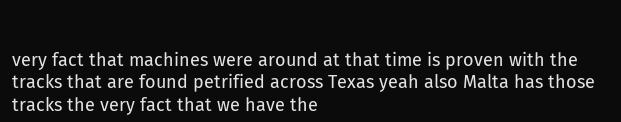very fact that machines were around at that time is proven with the tracks that are found petrified across Texas yeah also Malta has those tracks the very fact that we have the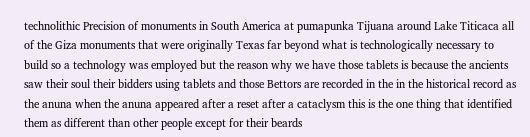technolithic Precision of monuments in South America at pumapunka Tijuana around Lake Titicaca all of the Giza monuments that were originally Texas far beyond what is technologically necessary to build so a technology was employed but the reason why we have those tablets is because the ancients saw their soul their bidders using tablets and those Bettors are recorded in the in the historical record as the anuna when the anuna appeared after a reset after a cataclysm this is the one thing that identified them as different than other people except for their beards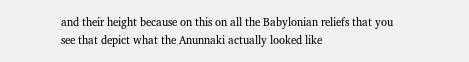and their height because on this on all the Babylonian reliefs that you see that depict what the Anunnaki actually looked like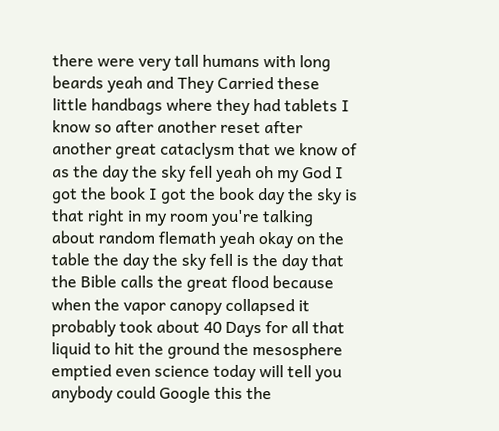there were very tall humans with long beards yeah and They Carried these little handbags where they had tablets I know so after another reset after another great cataclysm that we know of as the day the sky fell yeah oh my God I got the book I got the book day the sky is that right in my room you're talking about random flemath yeah okay on the table the day the sky fell is the day that the Bible calls the great flood because when the vapor canopy collapsed it probably took about 40 Days for all that liquid to hit the ground the mesosphere emptied even science today will tell you anybody could Google this the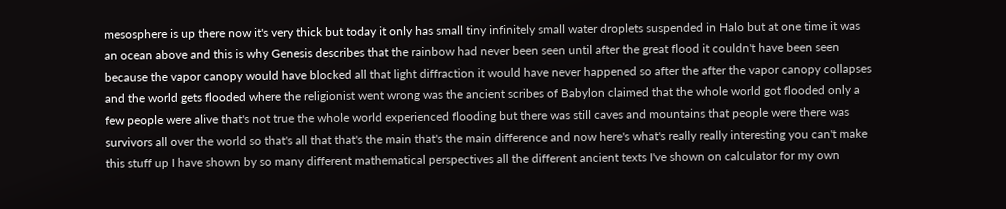mesosphere is up there now it's very thick but today it only has small tiny infinitely small water droplets suspended in Halo but at one time it was an ocean above and this is why Genesis describes that the rainbow had never been seen until after the great flood it couldn't have been seen because the vapor canopy would have blocked all that light diffraction it would have never happened so after the after the vapor canopy collapses and the world gets flooded where the religionist went wrong was the ancient scribes of Babylon claimed that the whole world got flooded only a few people were alive that's not true the whole world experienced flooding but there was still caves and mountains that people were there was survivors all over the world so that's all that that's the main that's the main difference and now here's what's really really interesting you can't make this stuff up I have shown by so many different mathematical perspectives all the different ancient texts I've shown on calculator for my own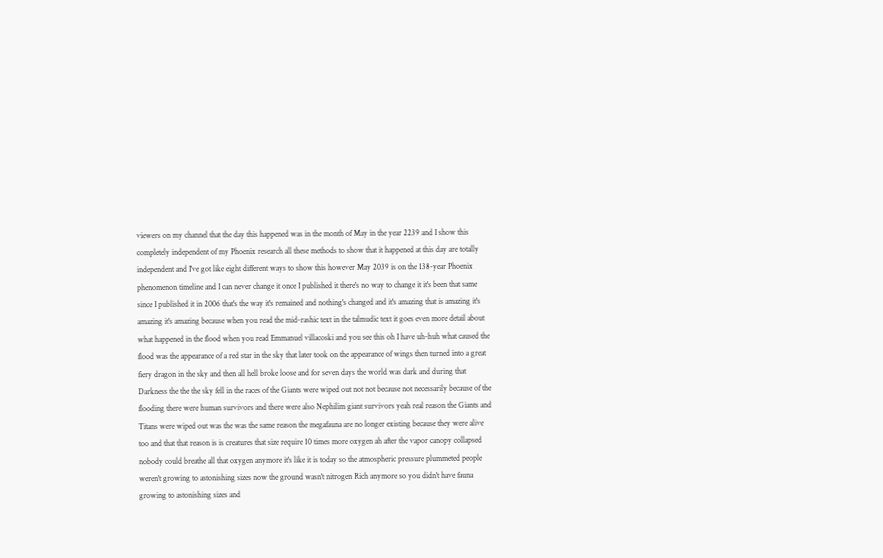viewers on my channel that the day this happened was in the month of May in the year 2239 and I show this completely independent of my Phoenix research all these methods to show that it happened at this day are totally independent and I've got like eight different ways to show this however May 2039 is on the 138-year Phoenix phenomenon timeline and I can never change it once I published it there's no way to change it it's been that same since I published it in 2006 that's the way it's remained and nothing's changed and it's amazing that is amazing it's amazing it's amazing because when you read the mid-rashic text in the talmudic text it goes even more detail about what happened in the flood when you read Emmanuel villacoski and you see this oh I have uh-huh what caused the flood was the appearance of a red star in the sky that later took on the appearance of wings then turned into a great fiery dragon in the sky and then all hell broke loose and for seven days the world was dark and during that Darkness the the the sky fell in the races of the Giants were wiped out not not because not necessarily because of the flooding there were human survivors and there were also Nephilim giant survivors yeah real reason the Giants and Titans were wiped out was the was the same reason the megafauna are no longer existing because they were alive too and that that reason is is creatures that size require 10 times more oxygen ah after the vapor canopy collapsed nobody could breathe all that oxygen anymore it's like it is today so the atmospheric pressure plummeted people weren't growing to astonishing sizes now the ground wasn't nitrogen Rich anymore so you didn't have fauna growing to astonishing sizes and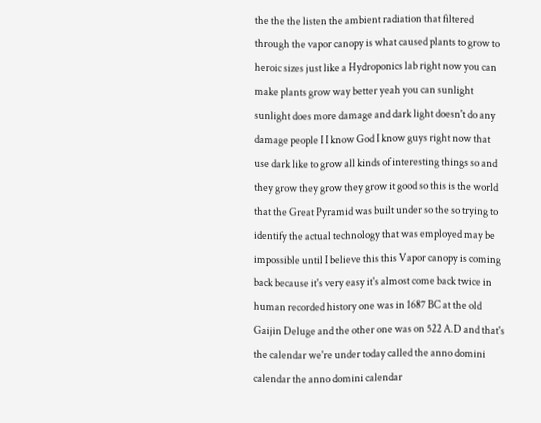the the the listen the ambient radiation that filtered through the vapor canopy is what caused plants to grow to heroic sizes just like a Hydroponics lab right now you can make plants grow way better yeah you can sunlight sunlight does more damage and dark light doesn't do any damage people I I know God I know guys right now that use dark like to grow all kinds of interesting things so and they grow they grow they grow it good so this is the world that the Great Pyramid was built under so the so trying to identify the actual technology that was employed may be impossible until I believe this this Vapor canopy is coming back because it's very easy it's almost come back twice in human recorded history one was in 1687 BC at the old Gaijin Deluge and the other one was on 522 A.D and that's the calendar we're under today called the anno domini calendar the anno domini calendar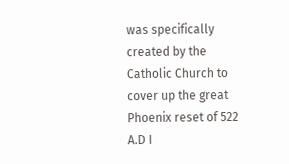was specifically created by the Catholic Church to cover up the great Phoenix reset of 522 A.D I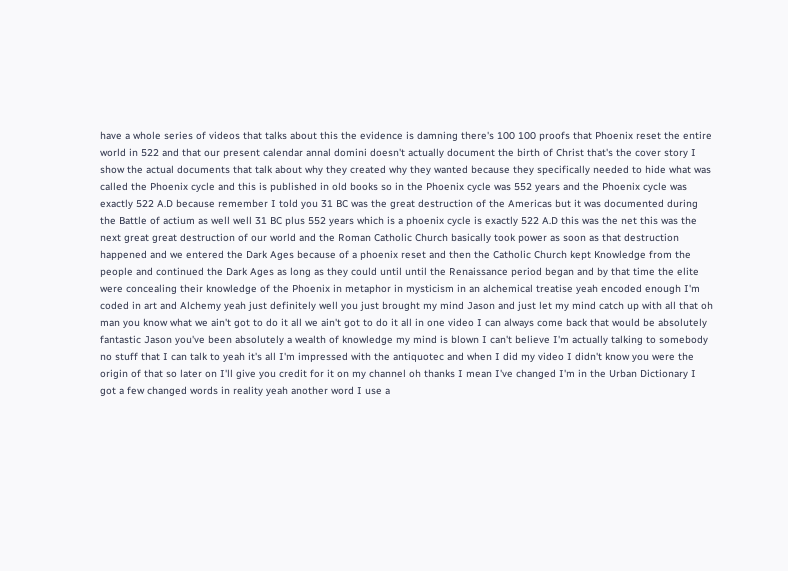have a whole series of videos that talks about this the evidence is damning there's 100 100 proofs that Phoenix reset the entire world in 522 and that our present calendar annal domini doesn't actually document the birth of Christ that's the cover story I show the actual documents that talk about why they created why they wanted because they specifically needed to hide what was called the Phoenix cycle and this is published in old books so in the Phoenix cycle was 552 years and the Phoenix cycle was exactly 522 A.D because remember I told you 31 BC was the great destruction of the Americas but it was documented during the Battle of actium as well well 31 BC plus 552 years which is a phoenix cycle is exactly 522 A.D this was the net this was the next great great destruction of our world and the Roman Catholic Church basically took power as soon as that destruction happened and we entered the Dark Ages because of a phoenix reset and then the Catholic Church kept Knowledge from the people and continued the Dark Ages as long as they could until until the Renaissance period began and by that time the elite were concealing their knowledge of the Phoenix in metaphor in mysticism in an alchemical treatise yeah encoded enough I'm coded in art and Alchemy yeah just definitely well you just brought my mind Jason and just let my mind catch up with all that oh man you know what we ain't got to do it all we ain't got to do it all in one video I can always come back that would be absolutely fantastic Jason you've been absolutely a wealth of knowledge my mind is blown I can't believe I'm actually talking to somebody no stuff that I can talk to yeah it's all I'm impressed with the antiquotec and when I did my video I didn't know you were the origin of that so later on I'll give you credit for it on my channel oh thanks I mean I've changed I'm in the Urban Dictionary I got a few changed words in reality yeah another word I use a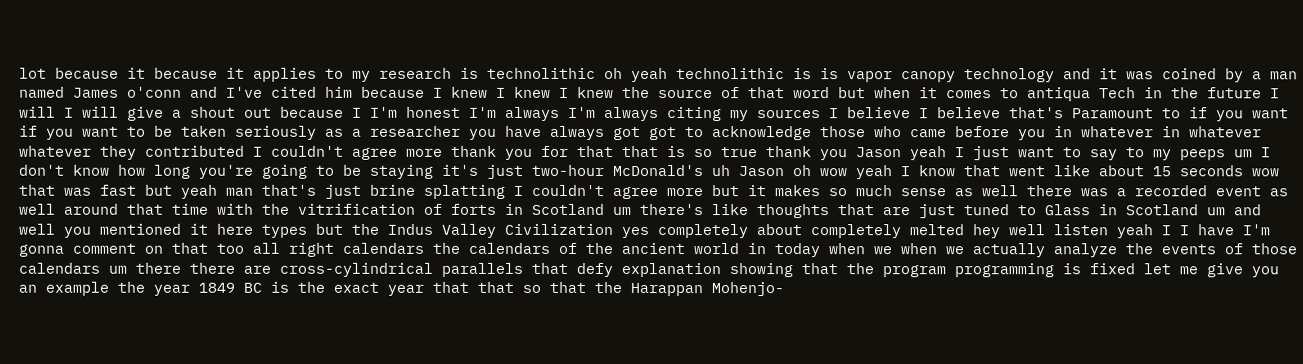lot because it because it applies to my research is technolithic oh yeah technolithic is is vapor canopy technology and it was coined by a man named James o'conn and I've cited him because I knew I knew I knew the source of that word but when it comes to antiqua Tech in the future I will I will give a shout out because I I'm honest I'm always I'm always citing my sources I believe I believe that's Paramount to if you want if you want to be taken seriously as a researcher you have always got got to acknowledge those who came before you in whatever in whatever whatever they contributed I couldn't agree more thank you for that that is so true thank you Jason yeah I just want to say to my peeps um I don't know how long you're going to be staying it's just two-hour McDonald's uh Jason oh wow yeah I know that went like about 15 seconds wow that was fast but yeah man that's just brine splatting I couldn't agree more but it makes so much sense as well there was a recorded event as well around that time with the vitrification of forts in Scotland um there's like thoughts that are just tuned to Glass in Scotland um and well you mentioned it here types but the Indus Valley Civilization yes completely about completely melted hey well listen yeah I I have I'm gonna comment on that too all right calendars the calendars of the ancient world in today when we when we actually analyze the events of those calendars um there there are cross-cylindrical parallels that defy explanation showing that the program programming is fixed let me give you an example the year 1849 BC is the exact year that that so that the Harappan Mohenjo-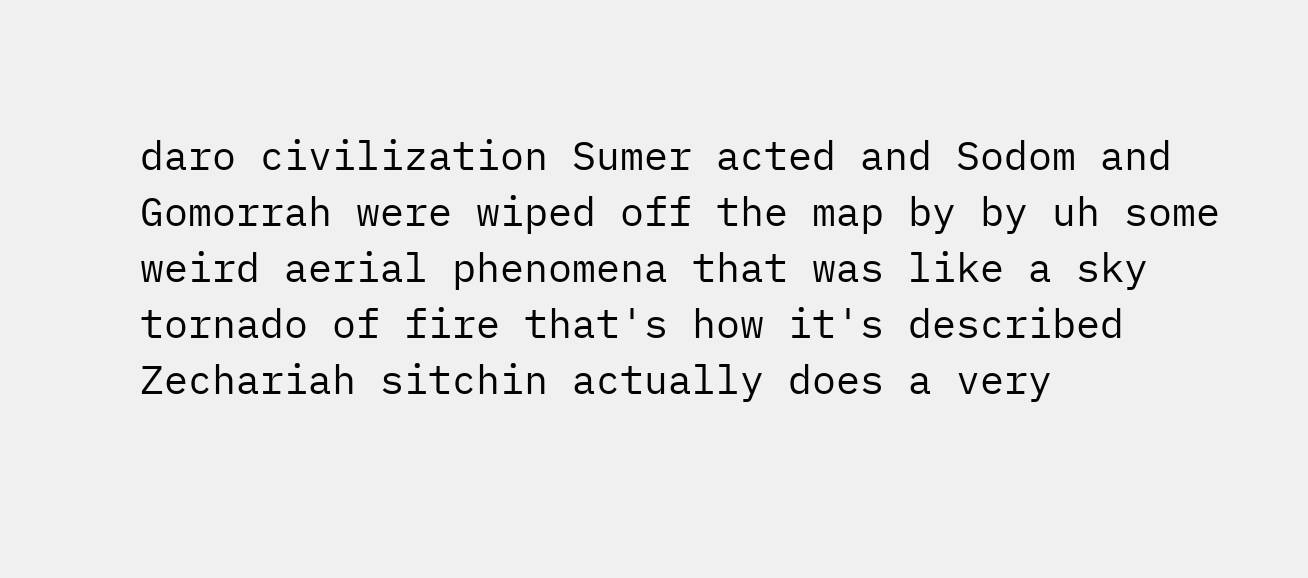daro civilization Sumer acted and Sodom and Gomorrah were wiped off the map by by uh some weird aerial phenomena that was like a sky tornado of fire that's how it's described Zechariah sitchin actually does a very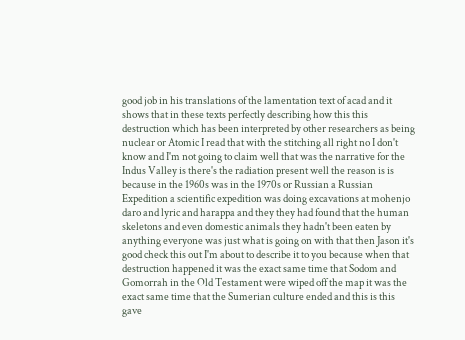good job in his translations of the lamentation text of acad and it shows that in these texts perfectly describing how this this destruction which has been interpreted by other researchers as being nuclear or Atomic I read that with the stitching all right no I don't know and I'm not going to claim well that was the narrative for the Indus Valley is there's the radiation present well the reason is is because in the 1960s was in the 1970s or Russian a Russian Expedition a scientific expedition was doing excavations at mohenjo daro and lyric and harappa and they they had found that the human skeletons and even domestic animals they hadn't been eaten by anything everyone was just what is going on with that then Jason it's good check this out I'm about to describe it to you because when that destruction happened it was the exact same time that Sodom and Gomorrah in the Old Testament were wiped off the map it was the exact same time that the Sumerian culture ended and this is this gave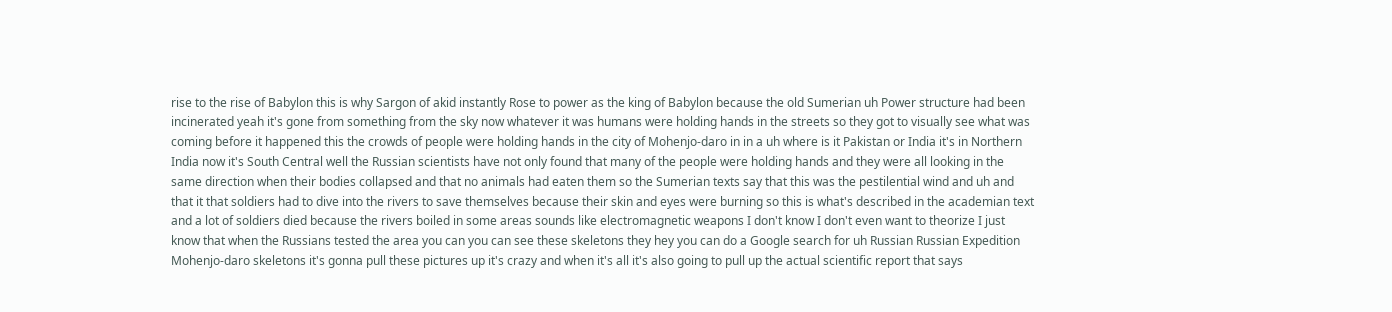rise to the rise of Babylon this is why Sargon of akid instantly Rose to power as the king of Babylon because the old Sumerian uh Power structure had been incinerated yeah it's gone from something from the sky now whatever it was humans were holding hands in the streets so they got to visually see what was coming before it happened this the crowds of people were holding hands in the city of Mohenjo-daro in in a uh where is it Pakistan or India it's in Northern India now it's South Central well the Russian scientists have not only found that many of the people were holding hands and they were all looking in the same direction when their bodies collapsed and that no animals had eaten them so the Sumerian texts say that this was the pestilential wind and uh and that it that soldiers had to dive into the rivers to save themselves because their skin and eyes were burning so this is what's described in the academian text and a lot of soldiers died because the rivers boiled in some areas sounds like electromagnetic weapons I don't know I don't even want to theorize I just know that when the Russians tested the area you can you can see these skeletons they hey you can do a Google search for uh Russian Russian Expedition Mohenjo-daro skeletons it's gonna pull these pictures up it's crazy and when it's all it's also going to pull up the actual scientific report that says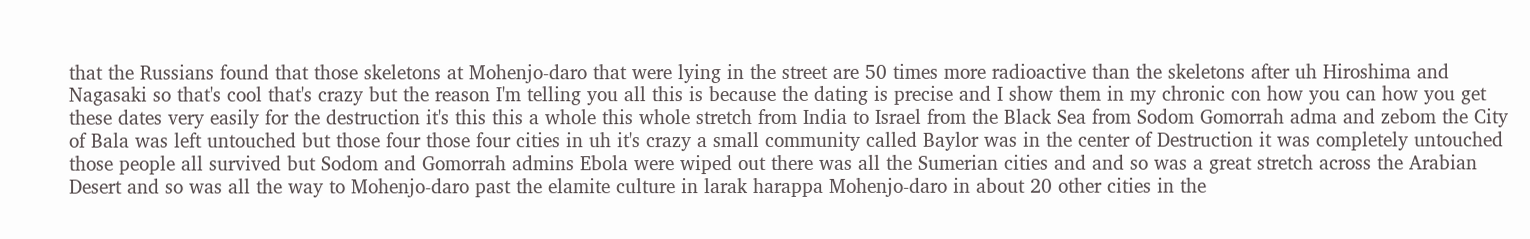that the Russians found that those skeletons at Mohenjo-daro that were lying in the street are 50 times more radioactive than the skeletons after uh Hiroshima and Nagasaki so that's cool that's crazy but the reason I'm telling you all this is because the dating is precise and I show them in my chronic con how you can how you get these dates very easily for the destruction it's this this a whole this whole stretch from India to Israel from the Black Sea from Sodom Gomorrah adma and zebom the City of Bala was left untouched but those four those four cities in uh it's crazy a small community called Baylor was in the center of Destruction it was completely untouched those people all survived but Sodom and Gomorrah admins Ebola were wiped out there was all the Sumerian cities and and so was a great stretch across the Arabian Desert and so was all the way to Mohenjo-daro past the elamite culture in larak harappa Mohenjo-daro in about 20 other cities in the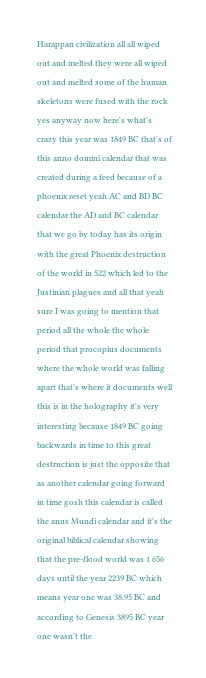Harappan civilization all all wiped out and melted they were all wiped out and melted some of the human skeletons were fused with the rock yes anyway now here's what's crazy this year was 1849 BC that's of this anno domini calendar that was created during a feed because of a phoenix reset yeah AC and BD BC calendar the AD and BC calendar that we go by today has its origin with the great Phoenix destruction of the world in 522 which led to the Justinian plagues and all that yeah sure I was going to mention that period all the whole the whole period that procopius documents where the whole world was falling apart that's where it documents well this is in the holography it's very interesting because 1849 BC going backwards in time to this great destruction is just the opposite that as another calendar going forward in time gosh this calendar is called the anus Mundi calendar and it's the original biblical calendar showing that the pre-flood world was 1 656 days until the year 2239 BC which means year one was 38.95 BC and according to Genesis 3895 BC year one wasn't the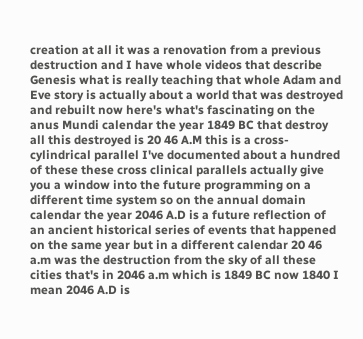creation at all it was a renovation from a previous destruction and I have whole videos that describe Genesis what is really teaching that whole Adam and Eve story is actually about a world that was destroyed and rebuilt now here's what's fascinating on the anus Mundi calendar the year 1849 BC that destroy all this destroyed is 20 46 A.M this is a cross-cylindrical parallel I've documented about a hundred of these these cross clinical parallels actually give you a window into the future programming on a different time system so on the annual domain calendar the year 2046 A.D is a future reflection of an ancient historical series of events that happened on the same year but in a different calendar 20 46 a.m was the destruction from the sky of all these cities that's in 2046 a.m which is 1849 BC now 1840 I mean 2046 A.D is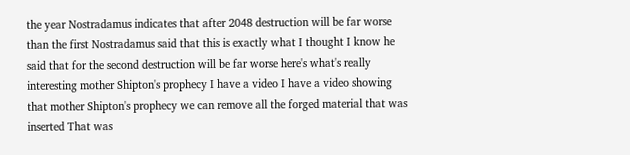the year Nostradamus indicates that after 2048 destruction will be far worse than the first Nostradamus said that this is exactly what I thought I know he said that for the second destruction will be far worse here's what's really interesting mother Shipton's prophecy I have a video I have a video showing that mother Shipton's prophecy we can remove all the forged material that was inserted That was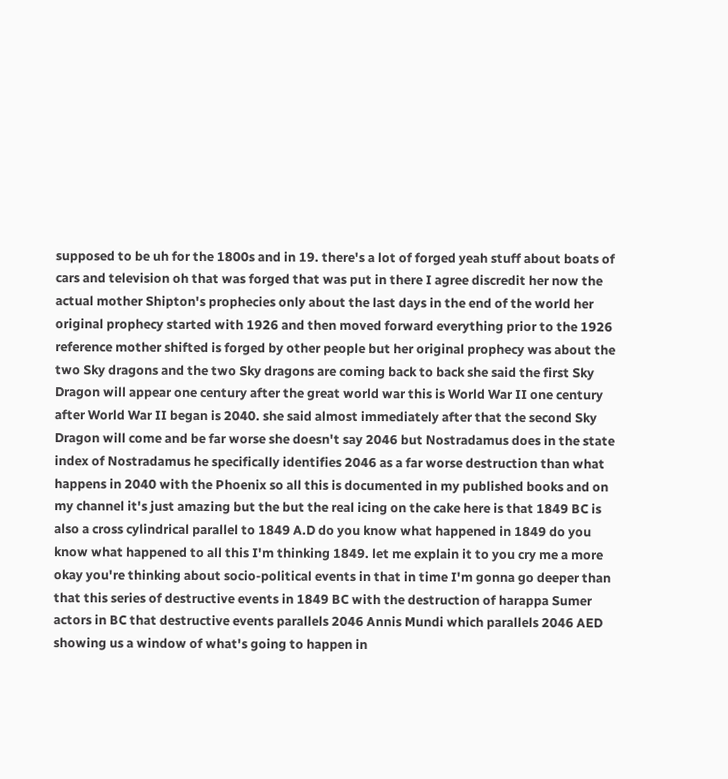supposed to be uh for the 1800s and in 19. there's a lot of forged yeah stuff about boats of cars and television oh that was forged that was put in there I agree discredit her now the actual mother Shipton's prophecies only about the last days in the end of the world her original prophecy started with 1926 and then moved forward everything prior to the 1926 reference mother shifted is forged by other people but her original prophecy was about the two Sky dragons and the two Sky dragons are coming back to back she said the first Sky Dragon will appear one century after the great world war this is World War II one century after World War II began is 2040. she said almost immediately after that the second Sky Dragon will come and be far worse she doesn't say 2046 but Nostradamus does in the state index of Nostradamus he specifically identifies 2046 as a far worse destruction than what happens in 2040 with the Phoenix so all this is documented in my published books and on my channel it's just amazing but the but the real icing on the cake here is that 1849 BC is also a cross cylindrical parallel to 1849 A.D do you know what happened in 1849 do you know what happened to all this I'm thinking 1849. let me explain it to you cry me a more okay you're thinking about socio-political events in that in time I'm gonna go deeper than that this series of destructive events in 1849 BC with the destruction of harappa Sumer actors in BC that destructive events parallels 2046 Annis Mundi which parallels 2046 AED showing us a window of what's going to happen in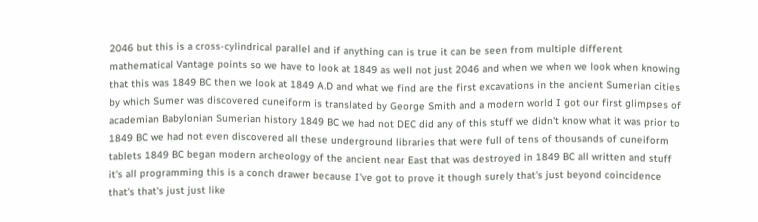2046 but this is a cross-cylindrical parallel and if anything can is true it can be seen from multiple different mathematical Vantage points so we have to look at 1849 as well not just 2046 and when we when we look when knowing that this was 1849 BC then we look at 1849 A.D and what we find are the first excavations in the ancient Sumerian cities by which Sumer was discovered cuneiform is translated by George Smith and a modern world I got our first glimpses of academian Babylonian Sumerian history 1849 BC we had not DEC did any of this stuff we didn't know what it was prior to 1849 BC we had not even discovered all these underground libraries that were full of tens of thousands of cuneiform tablets 1849 BC began modern archeology of the ancient near East that was destroyed in 1849 BC all written and stuff it's all programming this is a conch drawer because I've got to prove it though surely that's just beyond coincidence that's that's just just like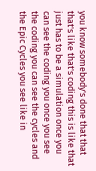you know somebody's done that that that's like that's coding this is like that just has to be a simulation once you can see the coding you once you see the coding you can see the cycles and the Epic Cycles you see like in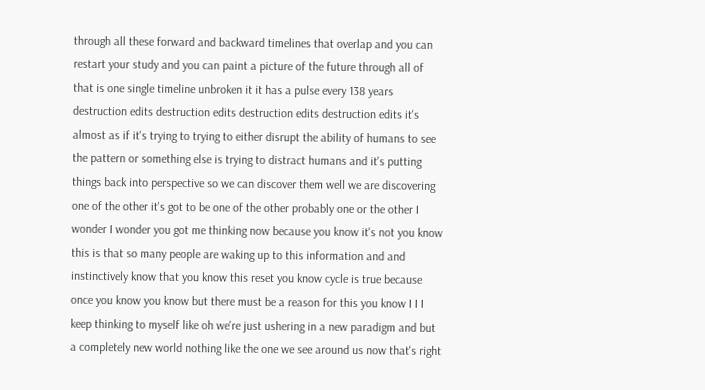through all these forward and backward timelines that overlap and you can restart your study and you can paint a picture of the future through all of that is one single timeline unbroken it it has a pulse every 138 years destruction edits destruction edits destruction edits destruction edits it's almost as if it's trying to trying to either disrupt the ability of humans to see the pattern or something else is trying to distract humans and it's putting things back into perspective so we can discover them well we are discovering one of the other it's got to be one of the other probably one or the other I wonder I wonder you got me thinking now because you know it's not you know this is that so many people are waking up to this information and and instinctively know that you know this reset you know cycle is true because once you know you know but there must be a reason for this you know I I I keep thinking to myself like oh we're just ushering in a new paradigm and but a completely new world nothing like the one we see around us now that's right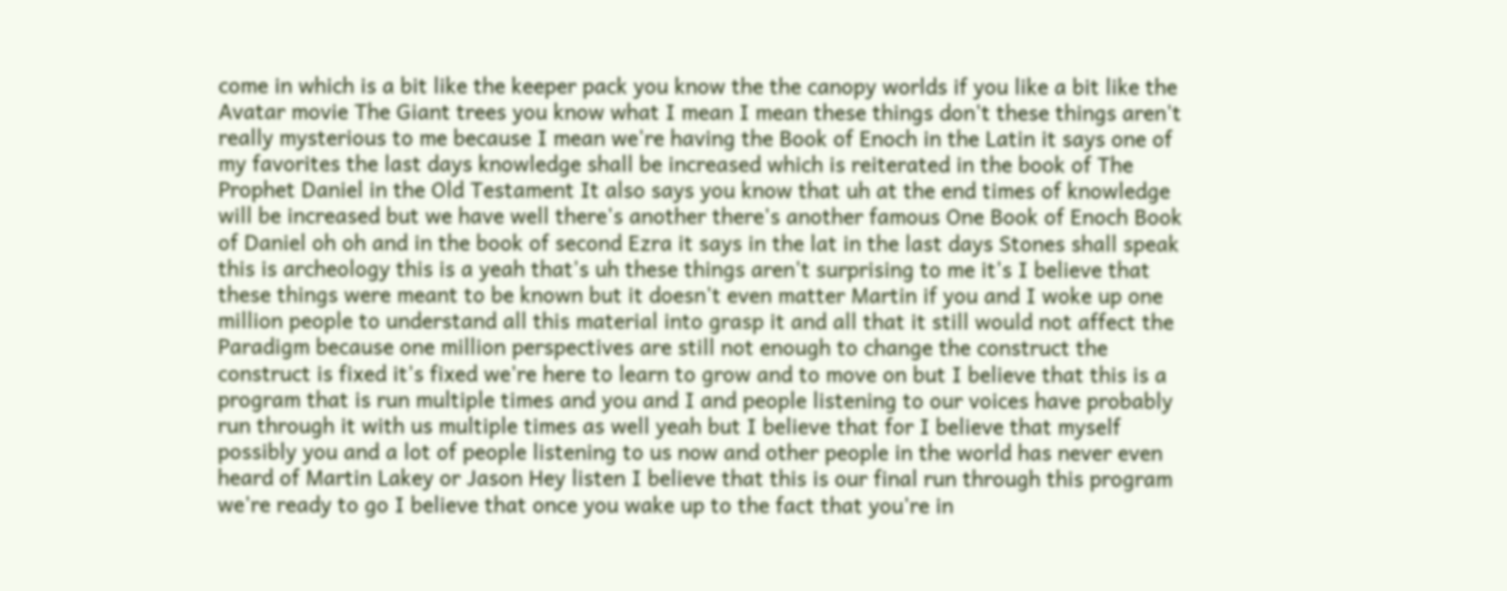come in which is a bit like the keeper pack you know the the canopy worlds if you like a bit like the Avatar movie The Giant trees you know what I mean I mean these things don't these things aren't really mysterious to me because I mean we're having the Book of Enoch in the Latin it says one of my favorites the last days knowledge shall be increased which is reiterated in the book of The Prophet Daniel in the Old Testament It also says you know that uh at the end times of knowledge will be increased but we have well there's another there's another famous One Book of Enoch Book of Daniel oh oh and in the book of second Ezra it says in the lat in the last days Stones shall speak this is archeology this is a yeah that's uh these things aren't surprising to me it's I believe that these things were meant to be known but it doesn't even matter Martin if you and I woke up one million people to understand all this material into grasp it and all that it still would not affect the Paradigm because one million perspectives are still not enough to change the construct the construct is fixed it's fixed we're here to learn to grow and to move on but I believe that this is a program that is run multiple times and you and I and people listening to our voices have probably run through it with us multiple times as well yeah but I believe that for I believe that myself possibly you and a lot of people listening to us now and other people in the world has never even heard of Martin Lakey or Jason Hey listen I believe that this is our final run through this program we're ready to go I believe that once you wake up to the fact that you're in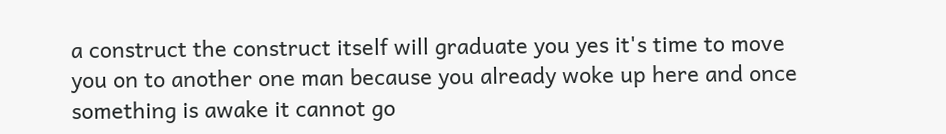a construct the construct itself will graduate you yes it's time to move you on to another one man because you already woke up here and once something is awake it cannot go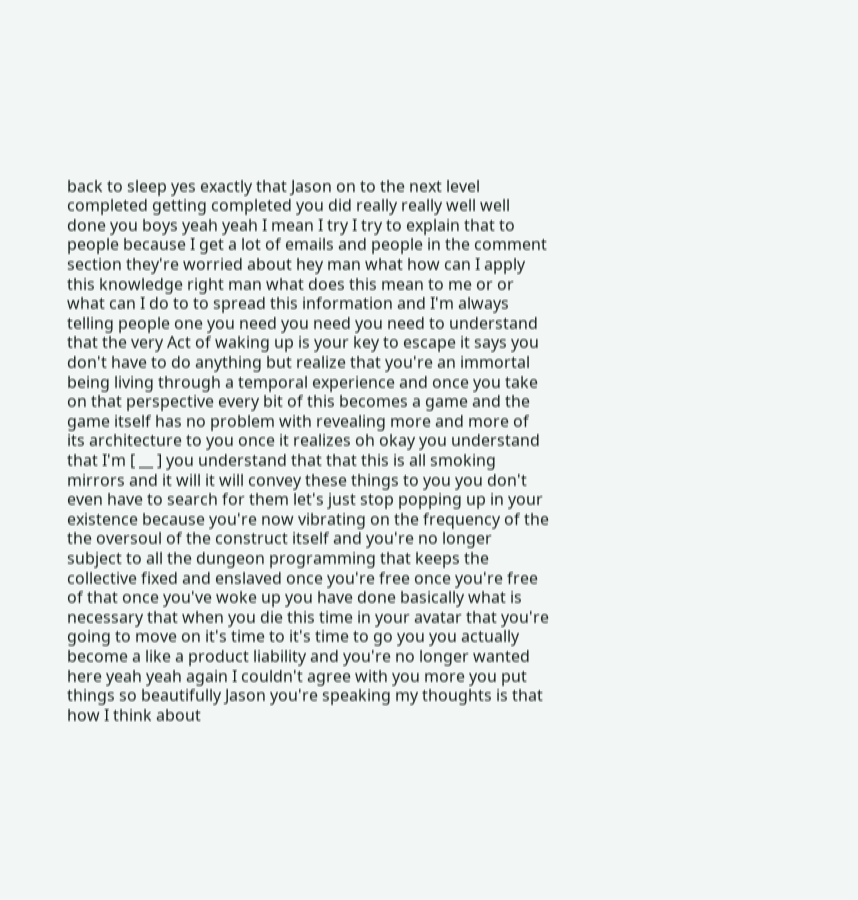back to sleep yes exactly that Jason on to the next level completed getting completed you did really really well well done you boys yeah yeah I mean I try I try to explain that to people because I get a lot of emails and people in the comment section they're worried about hey man what how can I apply this knowledge right man what does this mean to me or or what can I do to to spread this information and I'm always telling people one you need you need you need to understand that the very Act of waking up is your key to escape it says you don't have to do anything but realize that you're an immortal being living through a temporal experience and once you take on that perspective every bit of this becomes a game and the game itself has no problem with revealing more and more of its architecture to you once it realizes oh okay you understand that I'm [ __ ] you understand that that this is all smoking mirrors and it will it will convey these things to you you don't even have to search for them let's just stop popping up in your existence because you're now vibrating on the frequency of the the oversoul of the construct itself and you're no longer subject to all the dungeon programming that keeps the collective fixed and enslaved once you're free once you're free of that once you've woke up you have done basically what is necessary that when you die this time in your avatar that you're going to move on it's time to it's time to go you you actually become a like a product liability and you're no longer wanted here yeah yeah again I couldn't agree with you more you put things so beautifully Jason you're speaking my thoughts is that how I think about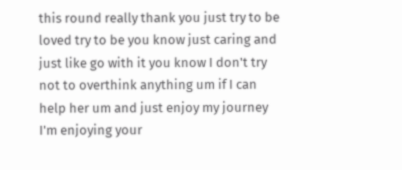this round really thank you just try to be loved try to be you know just caring and just like go with it you know I don't try not to overthink anything um if I can help her um and just enjoy my journey I'm enjoying your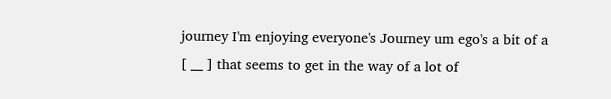journey I'm enjoying everyone's Journey um ego's a bit of a [ __ ] that seems to get in the way of a lot of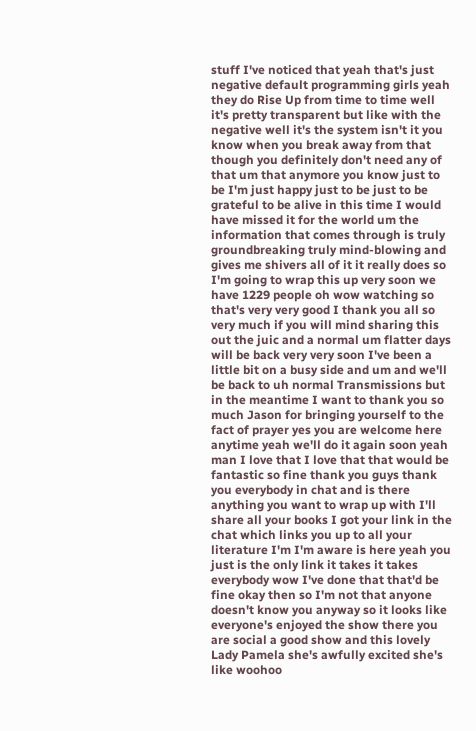stuff I've noticed that yeah that's just negative default programming girls yeah they do Rise Up from time to time well it's pretty transparent but like with the negative well it's the system isn't it you know when you break away from that though you definitely don't need any of that um that anymore you know just to be I'm just happy just to be just to be grateful to be alive in this time I would have missed it for the world um the information that comes through is truly groundbreaking truly mind-blowing and gives me shivers all of it it really does so I'm going to wrap this up very soon we have 1229 people oh wow watching so that's very very good I thank you all so very much if you will mind sharing this out the juic and a normal um flatter days will be back very very soon I've been a little bit on a busy side and um and we'll be back to uh normal Transmissions but in the meantime I want to thank you so much Jason for bringing yourself to the fact of prayer yes you are welcome here anytime yeah we'll do it again soon yeah man I love that I love that that would be fantastic so fine thank you guys thank you everybody in chat and is there anything you want to wrap up with I'll share all your books I got your link in the chat which links you up to all your literature I'm I'm aware is here yeah you just is the only link it takes it takes everybody wow I've done that that'd be fine okay then so I'm not that anyone doesn't know you anyway so it looks like everyone's enjoyed the show there you are social a good show and this lovely Lady Pamela she's awfully excited she's like woohoo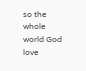so the whole world God love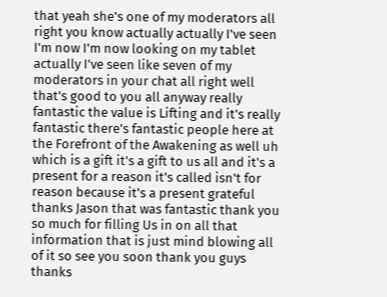that yeah she's one of my moderators all right you know actually actually I've seen I'm now I'm now looking on my tablet actually I've seen like seven of my moderators in your chat all right well that's good to you all anyway really fantastic the value is Lifting and it's really fantastic there's fantastic people here at the Forefront of the Awakening as well uh which is a gift it's a gift to us all and it's a present for a reason it's called isn't for reason because it's a present grateful thanks Jason that was fantastic thank you so much for filling Us in on all that information that is just mind blowing all of it so see you soon thank you guys thanks